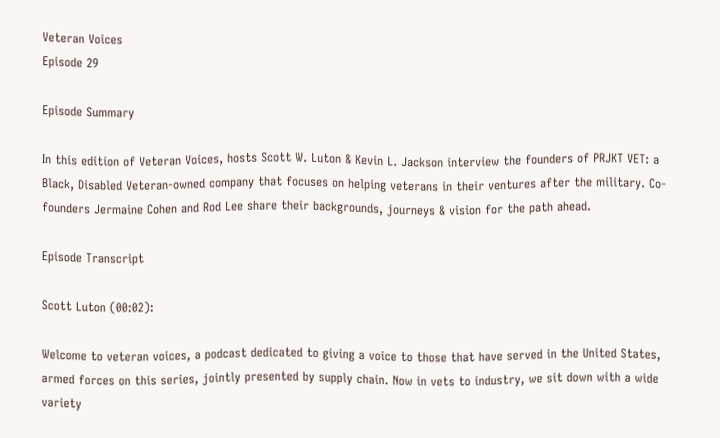Veteran Voices
Episode 29

Episode Summary

In this edition of Veteran Voices, hosts Scott W. Luton & Kevin L. Jackson interview the founders of PRJKT VET: a Black, Disabled Veteran-owned company that focuses on helping veterans in their ventures after the military. Co-founders Jermaine Cohen and Rod Lee share their backgrounds, journeys & vision for the path ahead.

Episode Transcript

Scott Luton (00:02):

Welcome to veteran voices, a podcast dedicated to giving a voice to those that have served in the United States, armed forces on this series, jointly presented by supply chain. Now in vets to industry, we sit down with a wide variety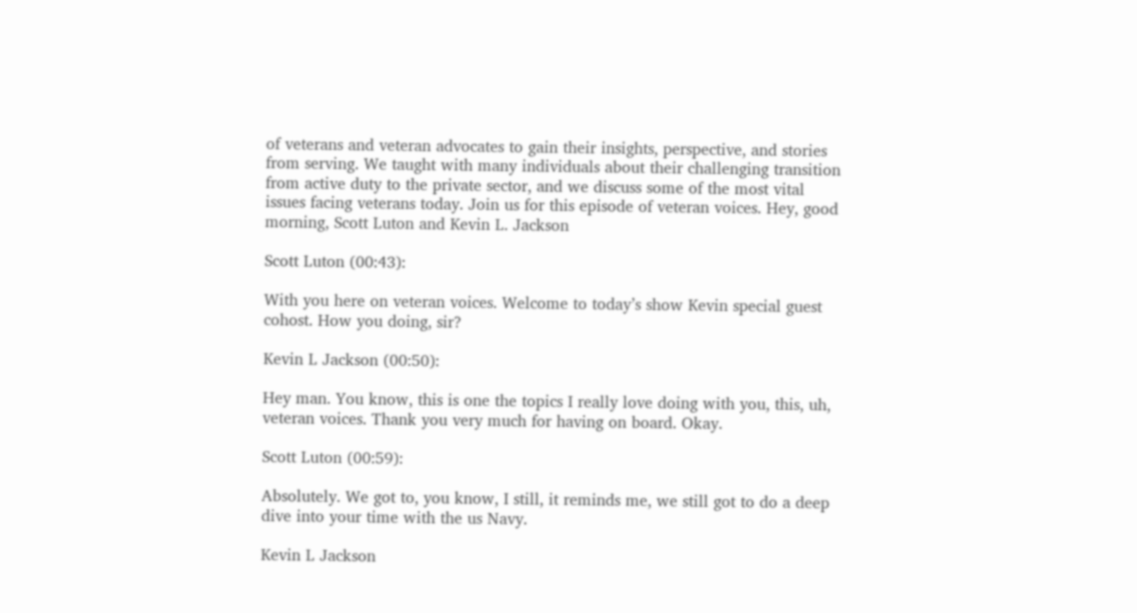of veterans and veteran advocates to gain their insights, perspective, and stories from serving. We taught with many individuals about their challenging transition from active duty to the private sector, and we discuss some of the most vital issues facing veterans today. Join us for this episode of veteran voices. Hey, good morning, Scott Luton and Kevin L. Jackson

Scott Luton (00:43):

With you here on veteran voices. Welcome to today’s show Kevin special guest cohost. How you doing, sir?

Kevin L Jackson (00:50):

Hey man. You know, this is one the topics I really love doing with you, this, uh, veteran voices. Thank you very much for having on board. Okay.

Scott Luton (00:59):

Absolutely. We got to, you know, I still, it reminds me, we still got to do a deep dive into your time with the us Navy.

Kevin L Jackson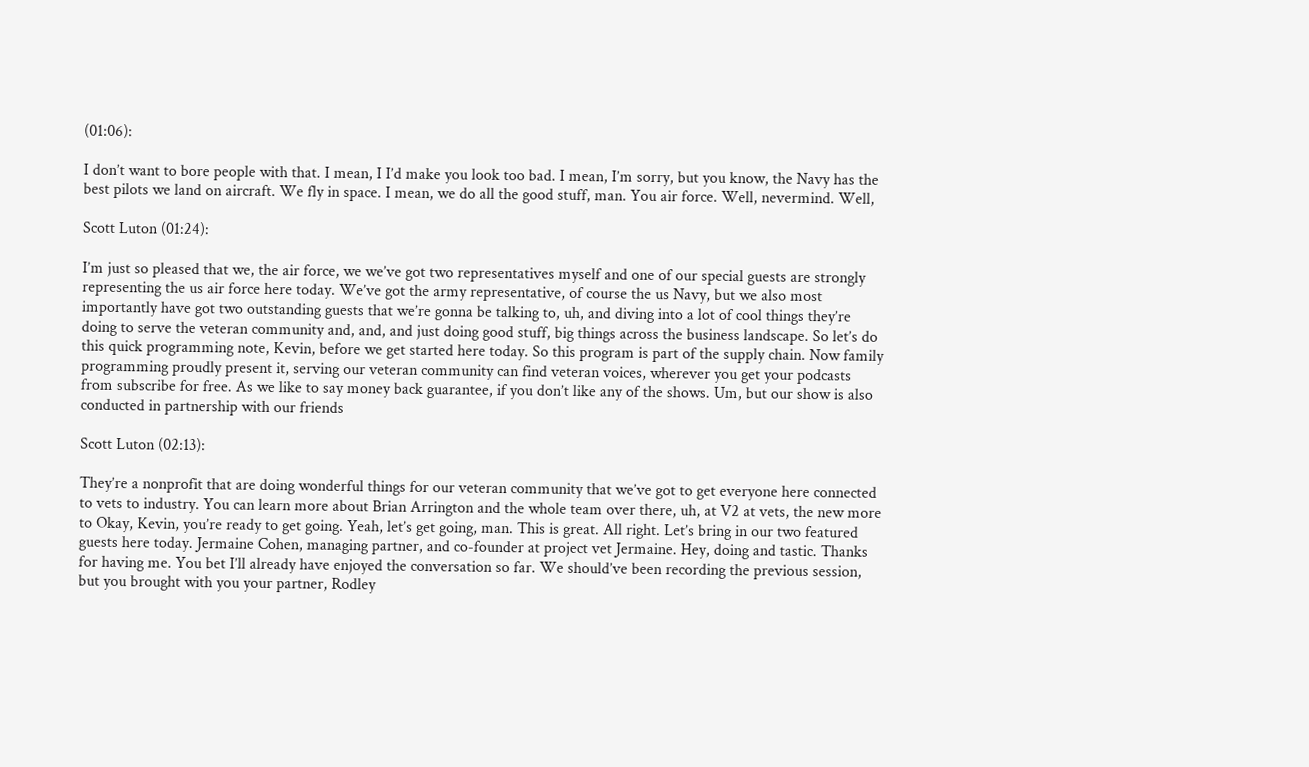(01:06):

I don’t want to bore people with that. I mean, I I’d make you look too bad. I mean, I’m sorry, but you know, the Navy has the best pilots we land on aircraft. We fly in space. I mean, we do all the good stuff, man. You air force. Well, nevermind. Well,

Scott Luton (01:24):

I’m just so pleased that we, the air force, we we’ve got two representatives myself and one of our special guests are strongly representing the us air force here today. We’ve got the army representative, of course the us Navy, but we also most importantly have got two outstanding guests that we’re gonna be talking to, uh, and diving into a lot of cool things they’re doing to serve the veteran community and, and, and just doing good stuff, big things across the business landscape. So let’s do this quick programming note, Kevin, before we get started here today. So this program is part of the supply chain. Now family programming proudly present it, serving our veteran community can find veteran voices, wherever you get your podcasts from subscribe for free. As we like to say money back guarantee, if you don’t like any of the shows. Um, but our show is also conducted in partnership with our friends

Scott Luton (02:13):

They’re a nonprofit that are doing wonderful things for our veteran community that we’ve got to get everyone here connected to vets to industry. You can learn more about Brian Arrington and the whole team over there, uh, at V2 at vets, the new more to Okay, Kevin, you’re ready to get going. Yeah, let’s get going, man. This is great. All right. Let’s bring in our two featured guests here today. Jermaine Cohen, managing partner, and co-founder at project vet Jermaine. Hey, doing and tastic. Thanks for having me. You bet I’ll already have enjoyed the conversation so far. We should’ve been recording the previous session, but you brought with you your partner, Rodley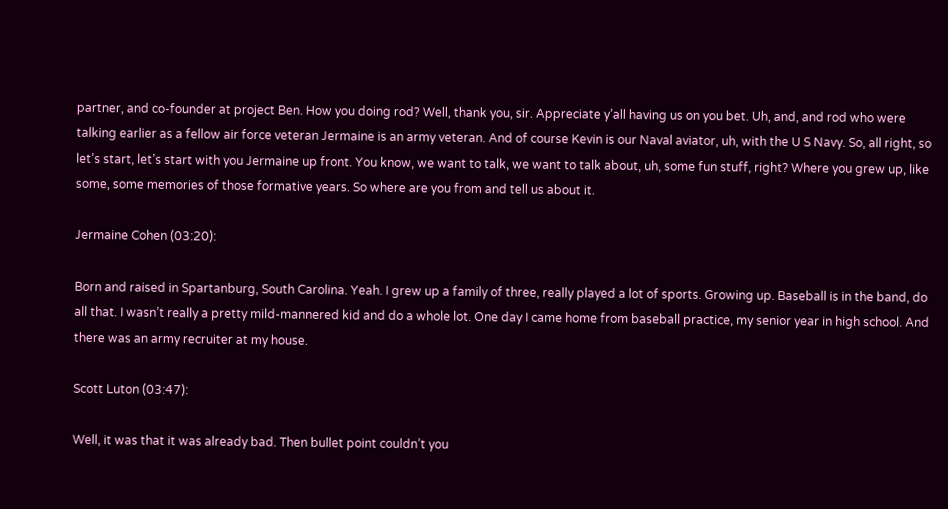partner, and co-founder at project Ben. How you doing rod? Well, thank you, sir. Appreciate y’all having us on you bet. Uh, and, and rod who were talking earlier as a fellow air force veteran Jermaine is an army veteran. And of course Kevin is our Naval aviator, uh, with the U S Navy. So, all right, so let’s start, let’s start with you Jermaine up front. You know, we want to talk, we want to talk about, uh, some fun stuff, right? Where you grew up, like some, some memories of those formative years. So where are you from and tell us about it.

Jermaine Cohen (03:20):

Born and raised in Spartanburg, South Carolina. Yeah. I grew up a family of three, really played a lot of sports. Growing up. Baseball is in the band, do all that. I wasn’t really a pretty mild-mannered kid and do a whole lot. One day I came home from baseball practice, my senior year in high school. And there was an army recruiter at my house.

Scott Luton (03:47):

Well, it was that it was already bad. Then bullet point couldn’t you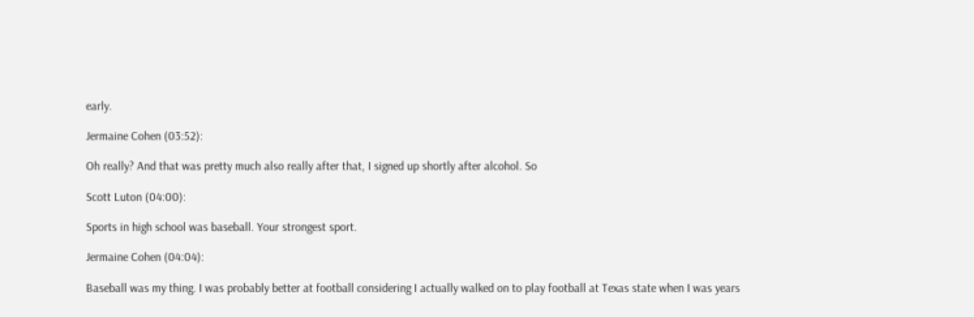early.

Jermaine Cohen (03:52):

Oh really? And that was pretty much also really after that, I signed up shortly after alcohol. So

Scott Luton (04:00):

Sports in high school was baseball. Your strongest sport.

Jermaine Cohen (04:04):

Baseball was my thing. I was probably better at football considering I actually walked on to play football at Texas state when I was years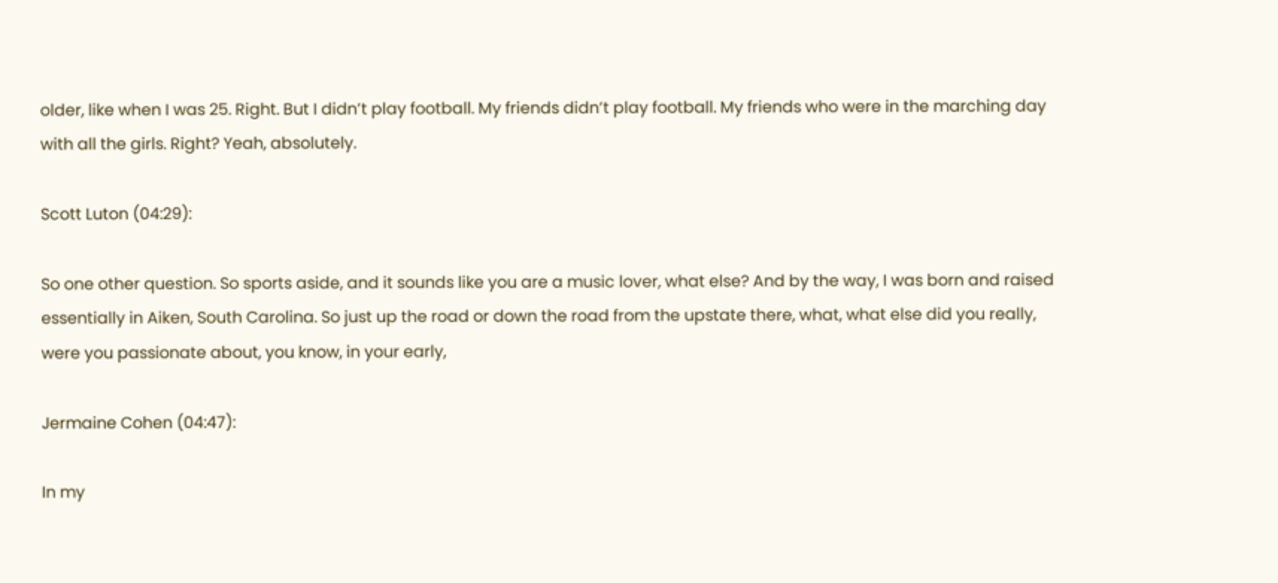older, like when I was 25. Right. But I didn’t play football. My friends didn’t play football. My friends who were in the marching day with all the girls. Right? Yeah, absolutely.

Scott Luton (04:29):

So one other question. So sports aside, and it sounds like you are a music lover, what else? And by the way, I was born and raised essentially in Aiken, South Carolina. So just up the road or down the road from the upstate there, what, what else did you really, were you passionate about, you know, in your early,

Jermaine Cohen (04:47):

In my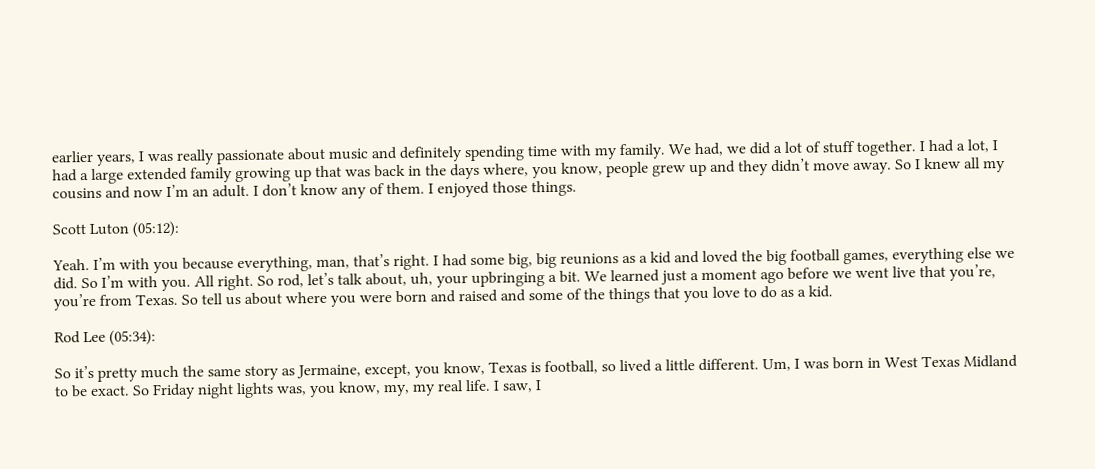earlier years, I was really passionate about music and definitely spending time with my family. We had, we did a lot of stuff together. I had a lot, I had a large extended family growing up that was back in the days where, you know, people grew up and they didn’t move away. So I knew all my cousins and now I’m an adult. I don’t know any of them. I enjoyed those things.

Scott Luton (05:12):

Yeah. I’m with you because everything, man, that’s right. I had some big, big reunions as a kid and loved the big football games, everything else we did. So I’m with you. All right. So rod, let’s talk about, uh, your upbringing a bit. We learned just a moment ago before we went live that you’re, you’re from Texas. So tell us about where you were born and raised and some of the things that you love to do as a kid.

Rod Lee (05:34):

So it’s pretty much the same story as Jermaine, except, you know, Texas is football, so lived a little different. Um, I was born in West Texas Midland to be exact. So Friday night lights was, you know, my, my real life. I saw, I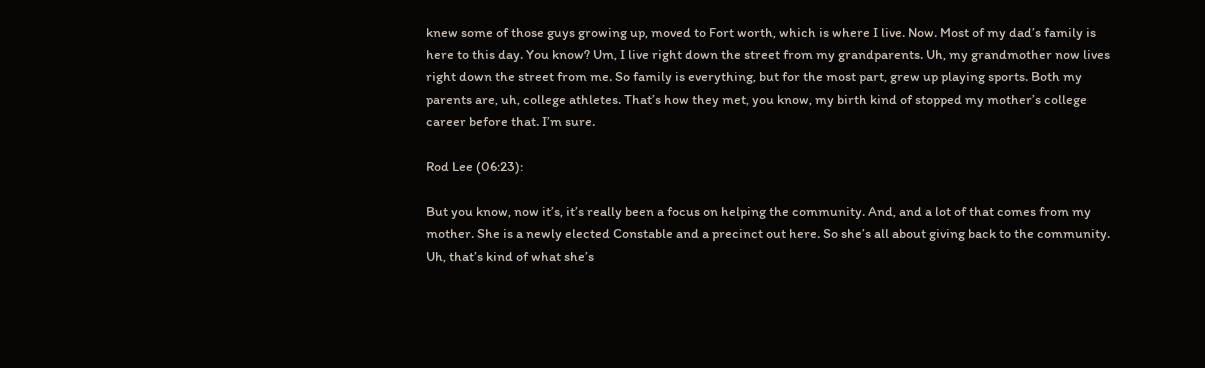knew some of those guys growing up, moved to Fort worth, which is where I live. Now. Most of my dad’s family is here to this day. You know? Um, I live right down the street from my grandparents. Uh, my grandmother now lives right down the street from me. So family is everything, but for the most part, grew up playing sports. Both my parents are, uh, college athletes. That’s how they met, you know, my birth kind of stopped my mother’s college career before that. I’m sure.

Rod Lee (06:23):

But you know, now it’s, it’s really been a focus on helping the community. And, and a lot of that comes from my mother. She is a newly elected Constable and a precinct out here. So she’s all about giving back to the community. Uh, that’s kind of what she’s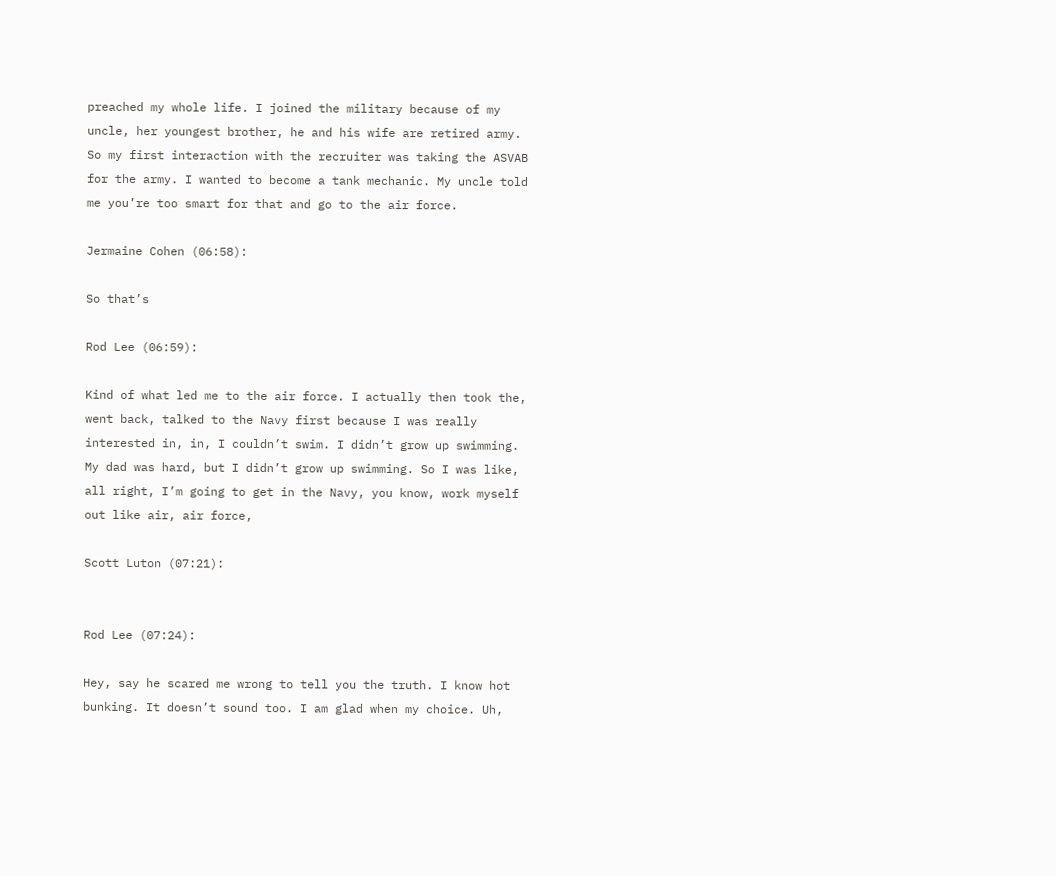preached my whole life. I joined the military because of my uncle, her youngest brother, he and his wife are retired army. So my first interaction with the recruiter was taking the ASVAB for the army. I wanted to become a tank mechanic. My uncle told me you’re too smart for that and go to the air force.

Jermaine Cohen (06:58):

So that’s

Rod Lee (06:59):

Kind of what led me to the air force. I actually then took the, went back, talked to the Navy first because I was really interested in, in, I couldn’t swim. I didn’t grow up swimming. My dad was hard, but I didn’t grow up swimming. So I was like, all right, I’m going to get in the Navy, you know, work myself out like air, air force,

Scott Luton (07:21):


Rod Lee (07:24):

Hey, say he scared me wrong to tell you the truth. I know hot bunking. It doesn’t sound too. I am glad when my choice. Uh,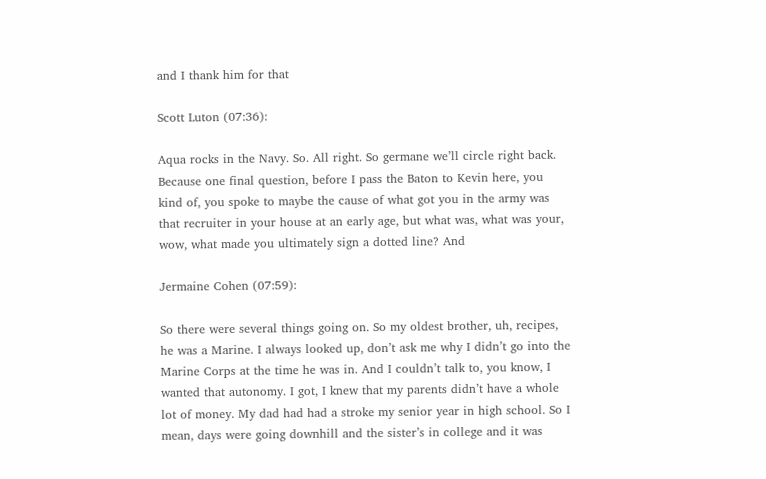and I thank him for that

Scott Luton (07:36):

Aqua rocks in the Navy. So. All right. So germane we’ll circle right back. Because one final question, before I pass the Baton to Kevin here, you kind of, you spoke to maybe the cause of what got you in the army was that recruiter in your house at an early age, but what was, what was your, wow, what made you ultimately sign a dotted line? And

Jermaine Cohen (07:59):

So there were several things going on. So my oldest brother, uh, recipes, he was a Marine. I always looked up, don’t ask me why I didn’t go into the Marine Corps at the time he was in. And I couldn’t talk to, you know, I wanted that autonomy. I got, I knew that my parents didn’t have a whole lot of money. My dad had had a stroke my senior year in high school. So I mean, days were going downhill and the sister’s in college and it was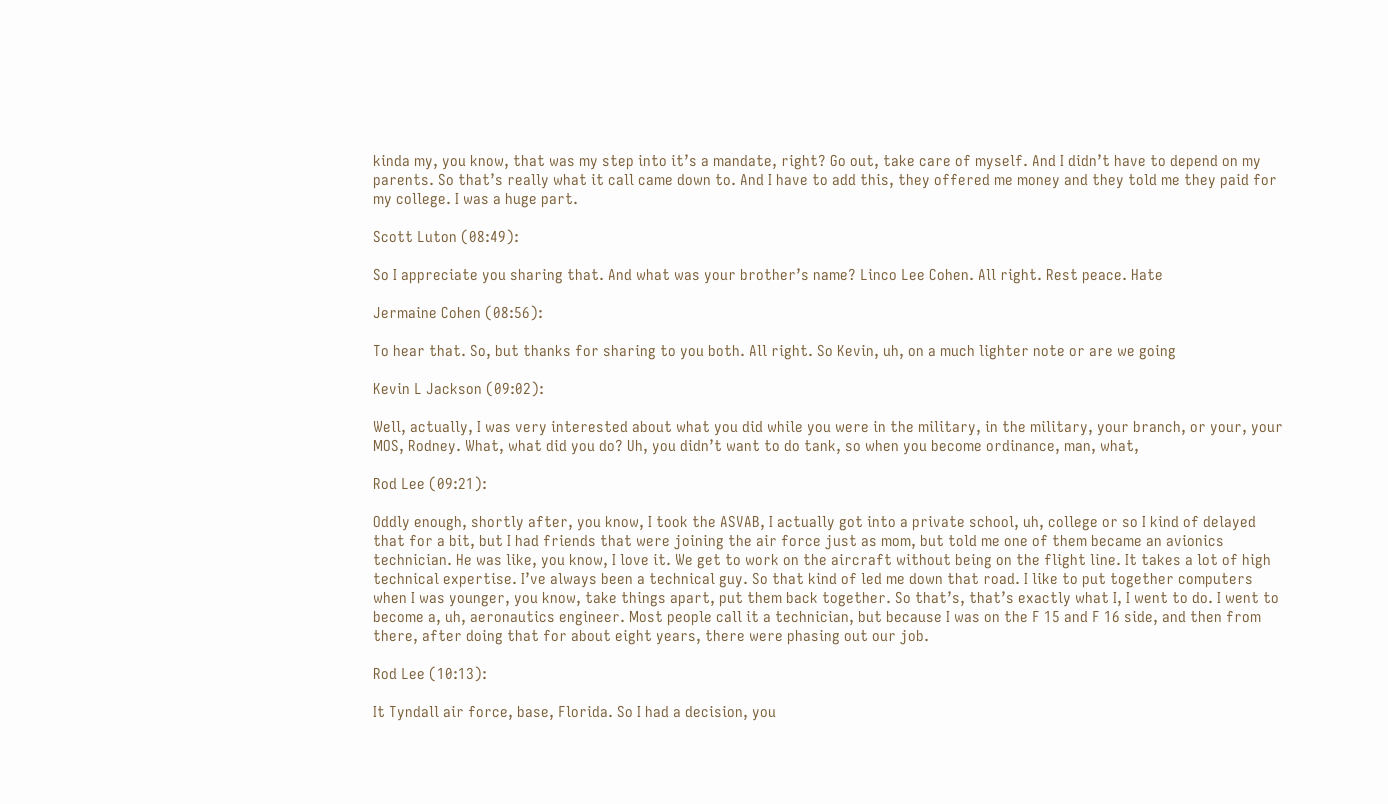kinda my, you know, that was my step into it’s a mandate, right? Go out, take care of myself. And I didn’t have to depend on my parents. So that’s really what it call came down to. And I have to add this, they offered me money and they told me they paid for my college. I was a huge part.

Scott Luton (08:49):

So I appreciate you sharing that. And what was your brother’s name? Linco Lee Cohen. All right. Rest peace. Hate

Jermaine Cohen (08:56):

To hear that. So, but thanks for sharing to you both. All right. So Kevin, uh, on a much lighter note or are we going

Kevin L Jackson (09:02):

Well, actually, I was very interested about what you did while you were in the military, in the military, your branch, or your, your MOS, Rodney. What, what did you do? Uh, you didn’t want to do tank, so when you become ordinance, man, what,

Rod Lee (09:21):

Oddly enough, shortly after, you know, I took the ASVAB, I actually got into a private school, uh, college or so I kind of delayed that for a bit, but I had friends that were joining the air force just as mom, but told me one of them became an avionics technician. He was like, you know, I love it. We get to work on the aircraft without being on the flight line. It takes a lot of high technical expertise. I’ve always been a technical guy. So that kind of led me down that road. I like to put together computers when I was younger, you know, take things apart, put them back together. So that’s, that’s exactly what I, I went to do. I went to become a, uh, aeronautics engineer. Most people call it a technician, but because I was on the F 15 and F 16 side, and then from there, after doing that for about eight years, there were phasing out our job.

Rod Lee (10:13):

It Tyndall air force, base, Florida. So I had a decision, you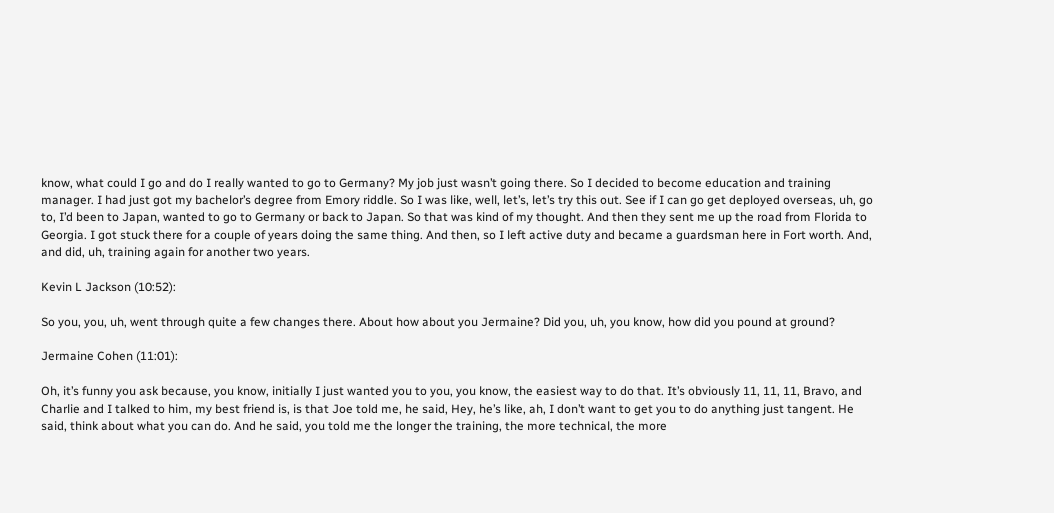know, what could I go and do I really wanted to go to Germany? My job just wasn’t going there. So I decided to become education and training manager. I had just got my bachelor’s degree from Emory riddle. So I was like, well, let’s, let’s try this out. See if I can go get deployed overseas, uh, go to, I’d been to Japan, wanted to go to Germany or back to Japan. So that was kind of my thought. And then they sent me up the road from Florida to Georgia. I got stuck there for a couple of years doing the same thing. And then, so I left active duty and became a guardsman here in Fort worth. And, and did, uh, training again for another two years.

Kevin L Jackson (10:52):

So you, you, uh, went through quite a few changes there. About how about you Jermaine? Did you, uh, you know, how did you pound at ground?

Jermaine Cohen (11:01):

Oh, it’s funny you ask because, you know, initially I just wanted you to you, you know, the easiest way to do that. It’s obviously 11, 11, 11, Bravo, and Charlie and I talked to him, my best friend is, is that Joe told me, he said, Hey, he’s like, ah, I don’t want to get you to do anything just tangent. He said, think about what you can do. And he said, you told me the longer the training, the more technical, the more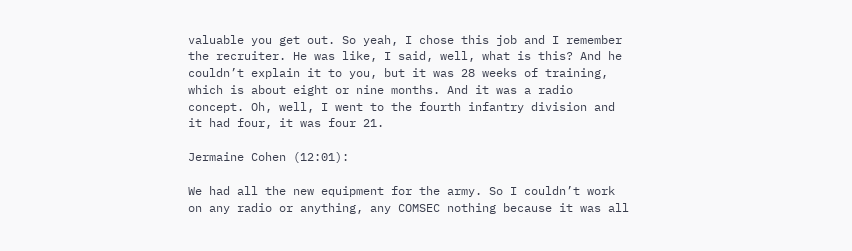valuable you get out. So yeah, I chose this job and I remember the recruiter. He was like, I said, well, what is this? And he couldn’t explain it to you, but it was 28 weeks of training, which is about eight or nine months. And it was a radio concept. Oh, well, I went to the fourth infantry division and it had four, it was four 21.

Jermaine Cohen (12:01):

We had all the new equipment for the army. So I couldn’t work on any radio or anything, any COMSEC nothing because it was all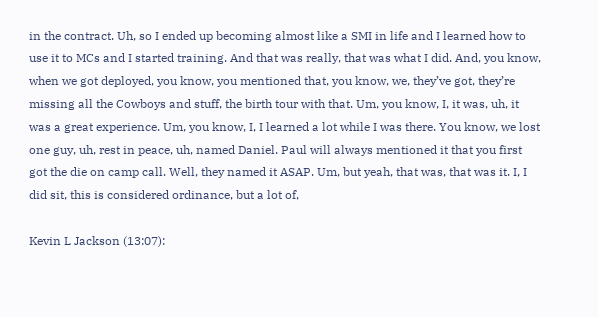in the contract. Uh, so I ended up becoming almost like a SMI in life and I learned how to use it to MCs and I started training. And that was really, that was what I did. And, you know, when we got deployed, you know, you mentioned that, you know, we, they’ve got, they’re missing all the Cowboys and stuff, the birth tour with that. Um, you know, I, it was, uh, it was a great experience. Um, you know, I, I learned a lot while I was there. You know, we lost one guy, uh, rest in peace, uh, named Daniel. Paul will always mentioned it that you first got the die on camp call. Well, they named it ASAP. Um, but yeah, that was, that was it. I, I did sit, this is considered ordinance, but a lot of,

Kevin L Jackson (13:07):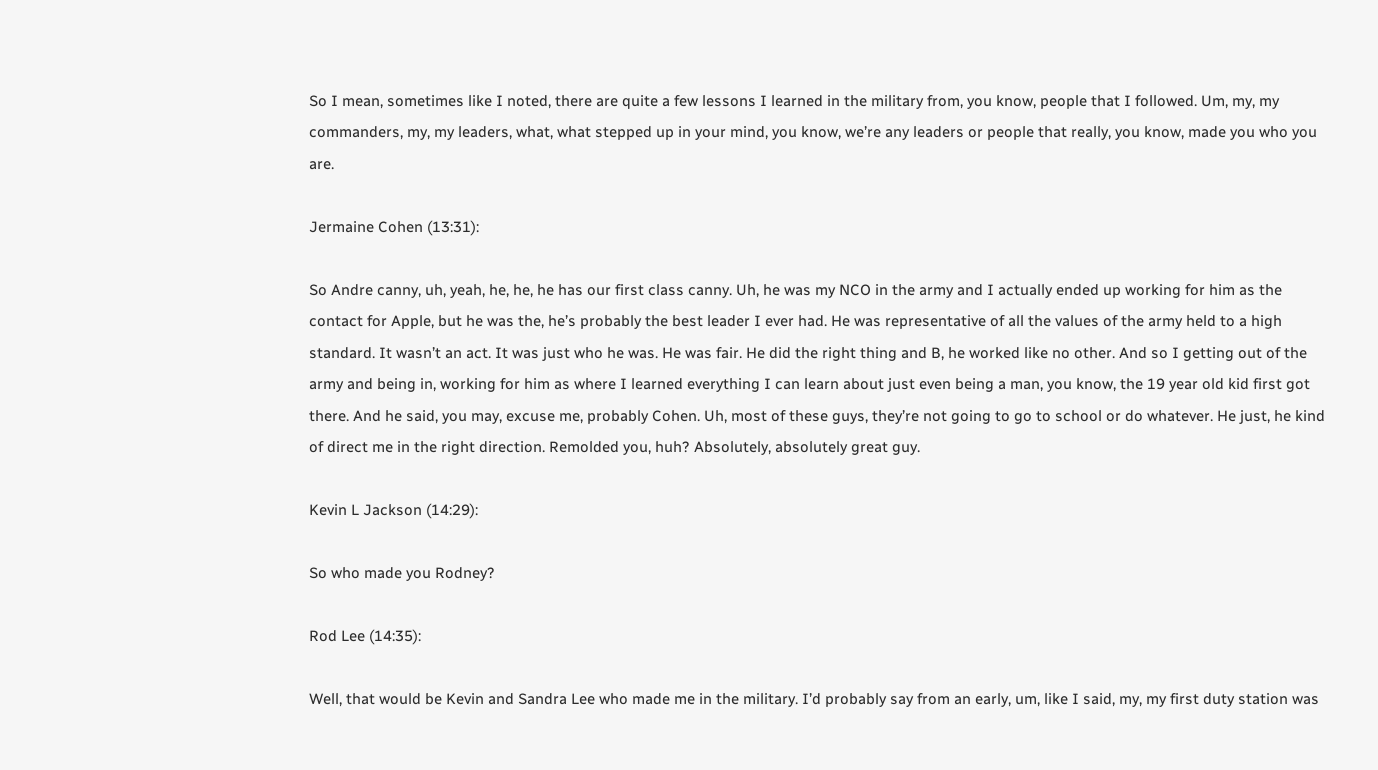So I mean, sometimes like I noted, there are quite a few lessons I learned in the military from, you know, people that I followed. Um, my, my commanders, my, my leaders, what, what stepped up in your mind, you know, we’re any leaders or people that really, you know, made you who you are.

Jermaine Cohen (13:31):

So Andre canny, uh, yeah, he, he, he has our first class canny. Uh, he was my NCO in the army and I actually ended up working for him as the contact for Apple, but he was the, he’s probably the best leader I ever had. He was representative of all the values of the army held to a high standard. It wasn’t an act. It was just who he was. He was fair. He did the right thing and B, he worked like no other. And so I getting out of the army and being in, working for him as where I learned everything I can learn about just even being a man, you know, the 19 year old kid first got there. And he said, you may, excuse me, probably Cohen. Uh, most of these guys, they’re not going to go to school or do whatever. He just, he kind of direct me in the right direction. Remolded you, huh? Absolutely, absolutely great guy.

Kevin L Jackson (14:29):

So who made you Rodney?

Rod Lee (14:35):

Well, that would be Kevin and Sandra Lee who made me in the military. I’d probably say from an early, um, like I said, my, my first duty station was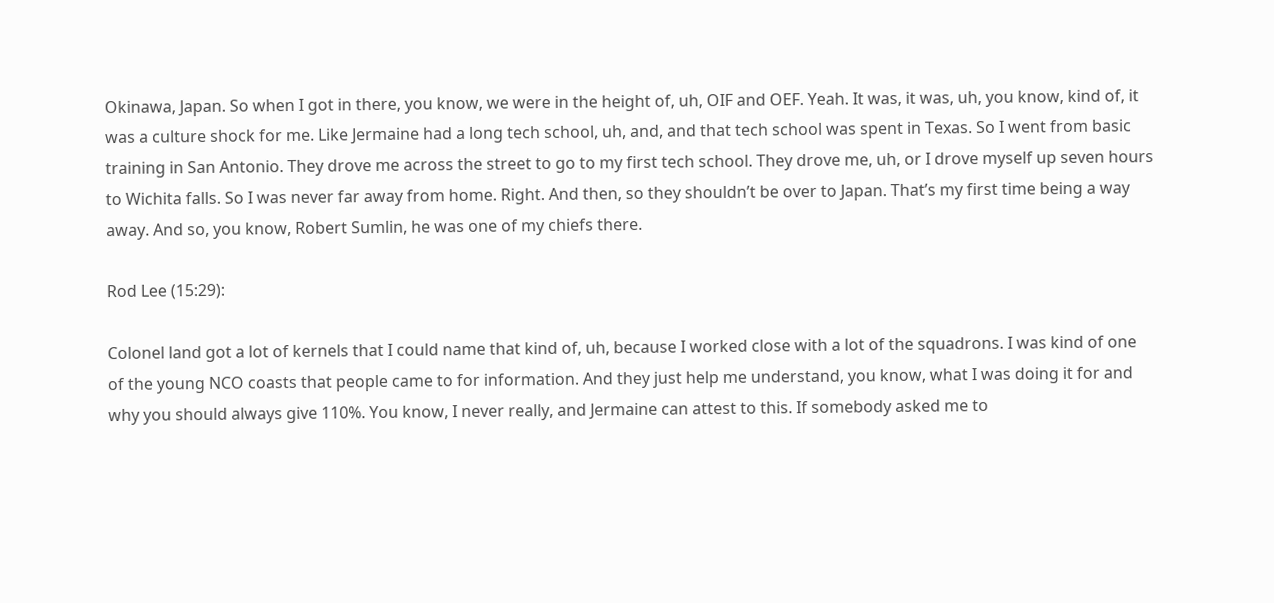Okinawa, Japan. So when I got in there, you know, we were in the height of, uh, OIF and OEF. Yeah. It was, it was, uh, you know, kind of, it was a culture shock for me. Like Jermaine had a long tech school, uh, and, and that tech school was spent in Texas. So I went from basic training in San Antonio. They drove me across the street to go to my first tech school. They drove me, uh, or I drove myself up seven hours to Wichita falls. So I was never far away from home. Right. And then, so they shouldn’t be over to Japan. That’s my first time being a way away. And so, you know, Robert Sumlin, he was one of my chiefs there.

Rod Lee (15:29):

Colonel land got a lot of kernels that I could name that kind of, uh, because I worked close with a lot of the squadrons. I was kind of one of the young NCO coasts that people came to for information. And they just help me understand, you know, what I was doing it for and why you should always give 110%. You know, I never really, and Jermaine can attest to this. If somebody asked me to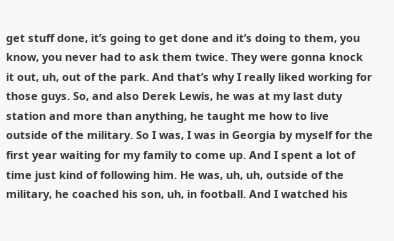get stuff done, it’s going to get done and it’s doing to them, you know, you never had to ask them twice. They were gonna knock it out, uh, out of the park. And that’s why I really liked working for those guys. So, and also Derek Lewis, he was at my last duty station and more than anything, he taught me how to live outside of the military. So I was, I was in Georgia by myself for the first year waiting for my family to come up. And I spent a lot of time just kind of following him. He was, uh, uh, outside of the military, he coached his son, uh, in football. And I watched his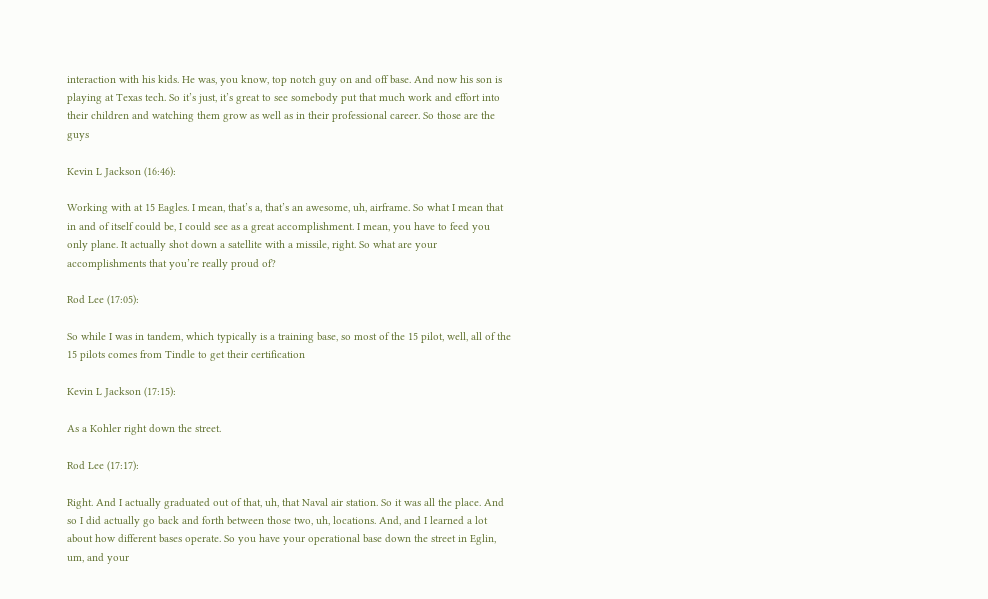interaction with his kids. He was, you know, top notch guy on and off base. And now his son is playing at Texas tech. So it’s just, it’s great to see somebody put that much work and effort into their children and watching them grow as well as in their professional career. So those are the guys

Kevin L Jackson (16:46):

Working with at 15 Eagles. I mean, that’s a, that’s an awesome, uh, airframe. So what I mean that in and of itself could be, I could see as a great accomplishment. I mean, you have to feed you only plane. It actually shot down a satellite with a missile, right. So what are your accomplishments that you’re really proud of?

Rod Lee (17:05):

So while I was in tandem, which typically is a training base, so most of the 15 pilot, well, all of the 15 pilots comes from Tindle to get their certification

Kevin L Jackson (17:15):

As a Kohler right down the street.

Rod Lee (17:17):

Right. And I actually graduated out of that, uh, that Naval air station. So it was all the place. And so I did actually go back and forth between those two, uh, locations. And, and I learned a lot about how different bases operate. So you have your operational base down the street in Eglin, um, and your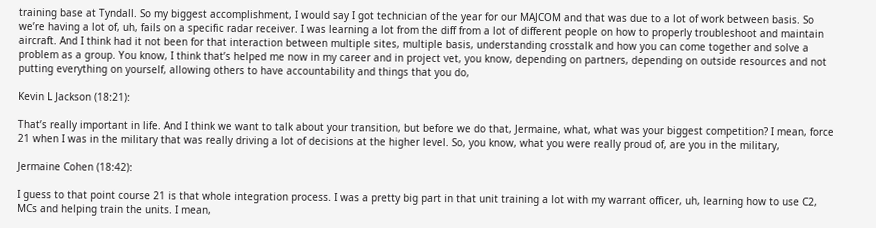training base at Tyndall. So my biggest accomplishment, I would say I got technician of the year for our MAJCOM and that was due to a lot of work between basis. So we’re having a lot of, uh, fails on a specific radar receiver. I was learning a lot from the diff from a lot of different people on how to properly troubleshoot and maintain aircraft. And I think had it not been for that interaction between multiple sites, multiple basis, understanding crosstalk and how you can come together and solve a problem as a group. You know, I think that’s helped me now in my career and in project vet, you know, depending on partners, depending on outside resources and not putting everything on yourself, allowing others to have accountability and things that you do,

Kevin L Jackson (18:21):

That’s really important in life. And I think we want to talk about your transition, but before we do that, Jermaine, what, what was your biggest competition? I mean, force 21 when I was in the military that was really driving a lot of decisions at the higher level. So, you know, what you were really proud of, are you in the military,

Jermaine Cohen (18:42):

I guess to that point course 21 is that whole integration process. I was a pretty big part in that unit training a lot with my warrant officer, uh, learning how to use C2, MCs and helping train the units. I mean,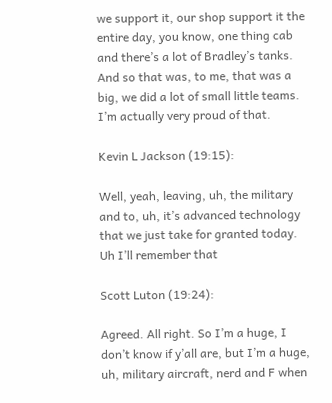we support it, our shop support it the entire day, you know, one thing cab and there’s a lot of Bradley’s tanks. And so that was, to me, that was a big, we did a lot of small little teams. I’m actually very proud of that.

Kevin L Jackson (19:15):

Well, yeah, leaving, uh, the military and to, uh, it’s advanced technology that we just take for granted today. Uh I’ll remember that

Scott Luton (19:24):

Agreed. All right. So I’m a huge, I don’t know if y’all are, but I’m a huge, uh, military aircraft, nerd and F when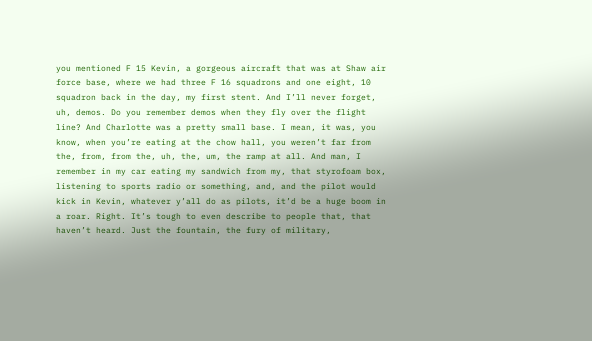you mentioned F 15 Kevin, a gorgeous aircraft that was at Shaw air force base, where we had three F 16 squadrons and one eight, 10 squadron back in the day, my first stent. And I’ll never forget, uh, demos. Do you remember demos when they fly over the flight line? And Charlotte was a pretty small base. I mean, it was, you know, when you’re eating at the chow hall, you weren’t far from the, from, from the, uh, the, um, the ramp at all. And man, I remember in my car eating my sandwich from my, that styrofoam box, listening to sports radio or something, and, and the pilot would kick in Kevin, whatever y’all do as pilots, it’d be a huge boom in a roar. Right. It’s tough to even describe to people that, that haven’t heard. Just the fountain, the fury of military,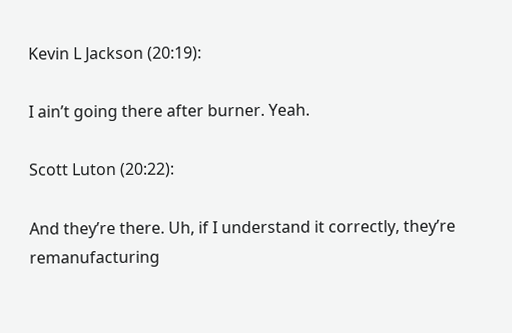Kevin L Jackson (20:19):

I ain’t going there after burner. Yeah.

Scott Luton (20:22):

And they’re there. Uh, if I understand it correctly, they’re remanufacturing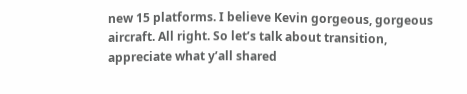new 15 platforms. I believe Kevin gorgeous, gorgeous aircraft. All right. So let’s talk about transition, appreciate what y’all shared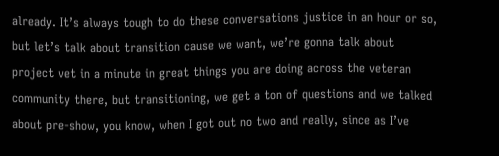already. It’s always tough to do these conversations justice in an hour or so, but let’s talk about transition cause we want, we’re gonna talk about project vet in a minute in great things you are doing across the veteran community there, but transitioning, we get a ton of questions and we talked about pre-show, you know, when I got out no two and really, since as I’ve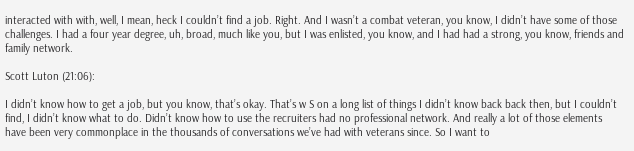interacted with with, well, I mean, heck I couldn’t find a job. Right. And I wasn’t a combat veteran, you know, I didn’t have some of those challenges. I had a four year degree, uh, broad, much like you, but I was enlisted, you know, and I had had a strong, you know, friends and family network.

Scott Luton (21:06):

I didn’t know how to get a job, but you know, that’s okay. That’s w S on a long list of things I didn’t know back back then, but I couldn’t find, I didn’t know what to do. Didn’t know how to use the recruiters had no professional network. And really a lot of those elements have been very commonplace in the thousands of conversations we’ve had with veterans since. So I want to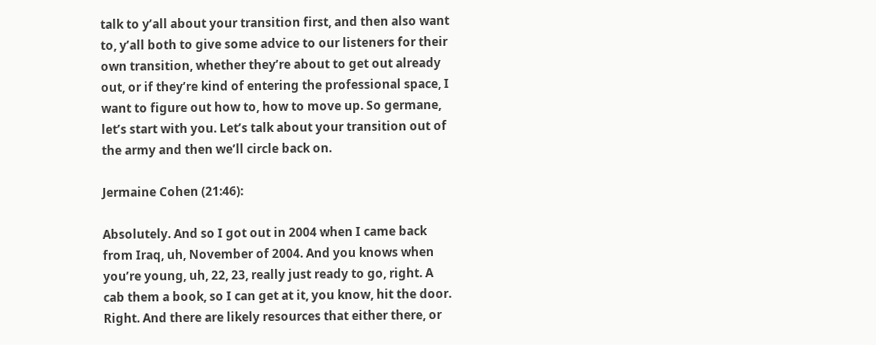talk to y’all about your transition first, and then also want to, y’all both to give some advice to our listeners for their own transition, whether they’re about to get out already out, or if they’re kind of entering the professional space, I want to figure out how to, how to move up. So germane, let’s start with you. Let’s talk about your transition out of the army and then we’ll circle back on.

Jermaine Cohen (21:46):

Absolutely. And so I got out in 2004 when I came back from Iraq, uh, November of 2004. And you knows when you’re young, uh, 22, 23, really just ready to go, right. A cab them a book, so I can get at it, you know, hit the door. Right. And there are likely resources that either there, or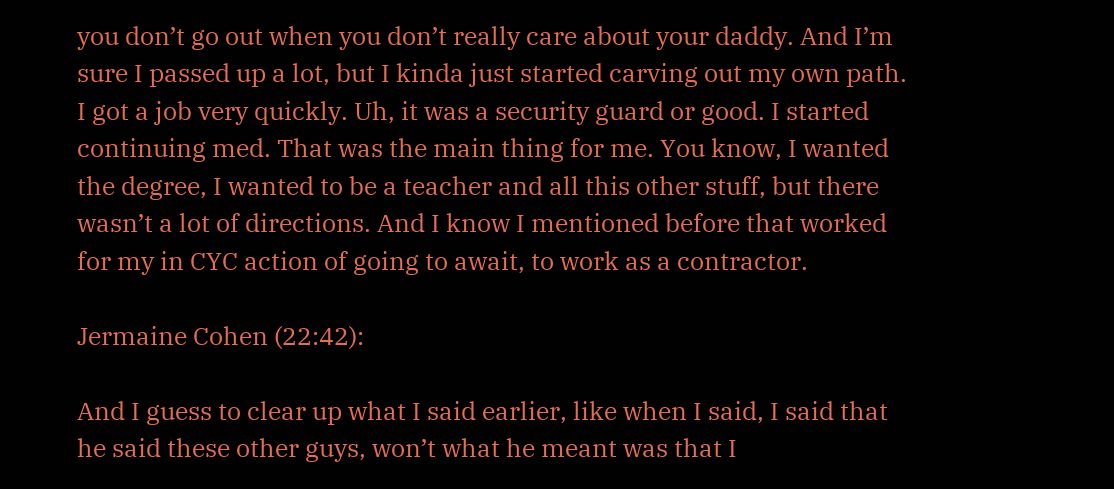you don’t go out when you don’t really care about your daddy. And I’m sure I passed up a lot, but I kinda just started carving out my own path. I got a job very quickly. Uh, it was a security guard or good. I started continuing med. That was the main thing for me. You know, I wanted the degree, I wanted to be a teacher and all this other stuff, but there wasn’t a lot of directions. And I know I mentioned before that worked for my in CYC action of going to await, to work as a contractor.

Jermaine Cohen (22:42):

And I guess to clear up what I said earlier, like when I said, I said that he said these other guys, won’t what he meant was that I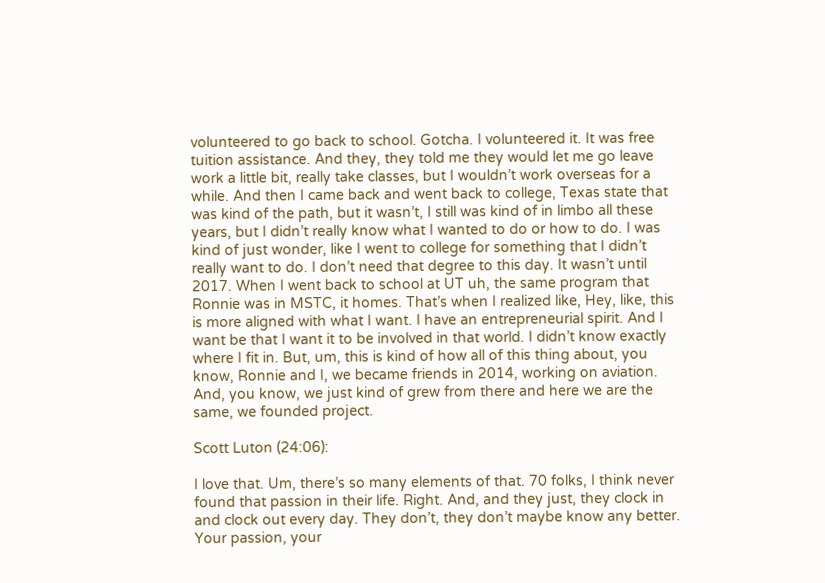volunteered to go back to school. Gotcha. I volunteered it. It was free tuition assistance. And they, they told me they would let me go leave work a little bit, really take classes, but I wouldn’t work overseas for a while. And then I came back and went back to college, Texas state that was kind of the path, but it wasn’t, I still was kind of in limbo all these years, but I didn’t really know what I wanted to do or how to do. I was kind of just wonder, like I went to college for something that I didn’t really want to do. I don’t need that degree to this day. It wasn’t until 2017. When I went back to school at UT uh, the same program that Ronnie was in MSTC, it homes. That’s when I realized like, Hey, like, this is more aligned with what I want. I have an entrepreneurial spirit. And I want be that I want it to be involved in that world. I didn’t know exactly where I fit in. But, um, this is kind of how all of this thing about, you know, Ronnie and I, we became friends in 2014, working on aviation. And, you know, we just kind of grew from there and here we are the same, we founded project.

Scott Luton (24:06):

I love that. Um, there’s so many elements of that. 70 folks, I think never found that passion in their life. Right. And, and they just, they clock in and clock out every day. They don’t, they don’t maybe know any better. Your passion, your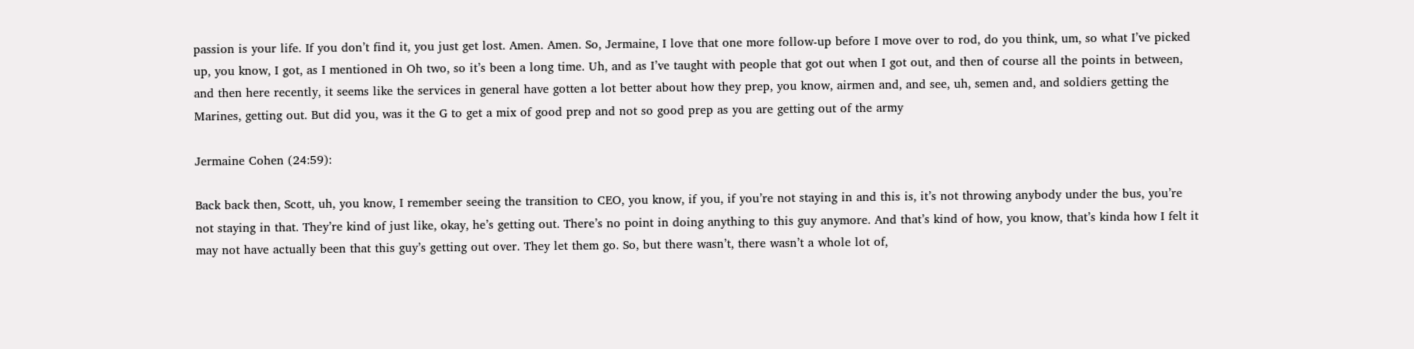passion is your life. If you don’t find it, you just get lost. Amen. Amen. So, Jermaine, I love that one more follow-up before I move over to rod, do you think, um, so what I’ve picked up, you know, I got, as I mentioned in Oh two, so it’s been a long time. Uh, and as I’ve taught with people that got out when I got out, and then of course all the points in between, and then here recently, it seems like the services in general have gotten a lot better about how they prep, you know, airmen and, and see, uh, semen and, and soldiers getting the Marines, getting out. But did you, was it the G to get a mix of good prep and not so good prep as you are getting out of the army

Jermaine Cohen (24:59):

Back back then, Scott, uh, you know, I remember seeing the transition to CEO, you know, if you, if you’re not staying in and this is, it’s not throwing anybody under the bus, you’re not staying in that. They’re kind of just like, okay, he’s getting out. There’s no point in doing anything to this guy anymore. And that’s kind of how, you know, that’s kinda how I felt it may not have actually been that this guy’s getting out over. They let them go. So, but there wasn’t, there wasn’t a whole lot of,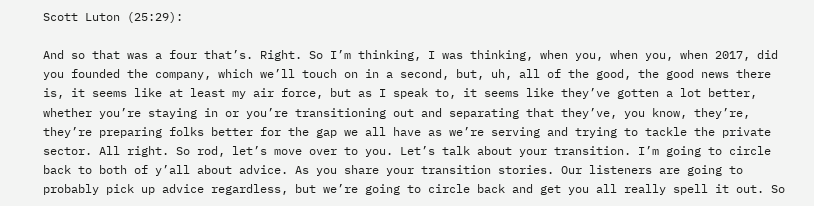Scott Luton (25:29):

And so that was a four that’s. Right. So I’m thinking, I was thinking, when you, when you, when 2017, did you founded the company, which we’ll touch on in a second, but, uh, all of the good, the good news there is, it seems like at least my air force, but as I speak to, it seems like they’ve gotten a lot better, whether you’re staying in or you’re transitioning out and separating that they’ve, you know, they’re, they’re preparing folks better for the gap we all have as we’re serving and trying to tackle the private sector. All right. So rod, let’s move over to you. Let’s talk about your transition. I’m going to circle back to both of y’all about advice. As you share your transition stories. Our listeners are going to probably pick up advice regardless, but we’re going to circle back and get you all really spell it out. So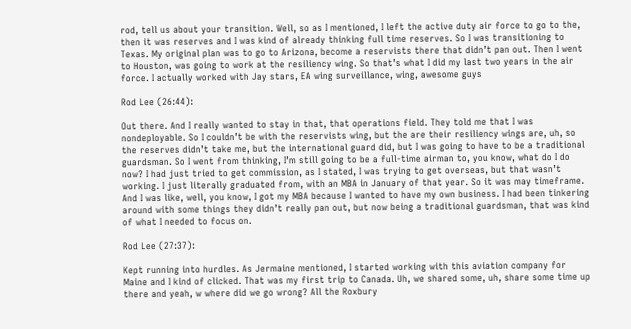rod, tell us about your transition. Well, so as I mentioned, I left the active duty air force to go to the, then it was reserves and I was kind of already thinking full time reserves. So I was transitioning to Texas. My original plan was to go to Arizona, become a reservists there that didn’t pan out. Then I went to Houston, was going to work at the resiliency wing. So that’s what I did my last two years in the air force. I actually worked with Jay stars, EA wing surveillance, wing, awesome guys

Rod Lee (26:44):

Out there. And I really wanted to stay in that, that operations field. They told me that I was nondeployable. So I couldn’t be with the reservists wing, but the are their resiliency wings are, uh, so the reserves didn’t take me, but the international guard did, but I was going to have to be a traditional guardsman. So I went from thinking, I’m still going to be a full-time airman to, you know, what do I do now? I had just tried to get commission, as I stated, I was trying to get overseas, but that wasn’t working. I just literally graduated from, with an MBA in January of that year. So it was may timeframe. And I was like, well, you know, I got my MBA because I wanted to have my own business. I had been tinkering around with some things they didn’t really pan out, but now being a traditional guardsman, that was kind of what I needed to focus on.

Rod Lee (27:37):

Kept running into hurdles. As Jermaine mentioned, I started working with this aviation company for Maine and I kind of clicked. That was my first trip to Canada. Uh, we shared some, uh, share some time up there and yeah, w where did we go wrong? All the Roxbury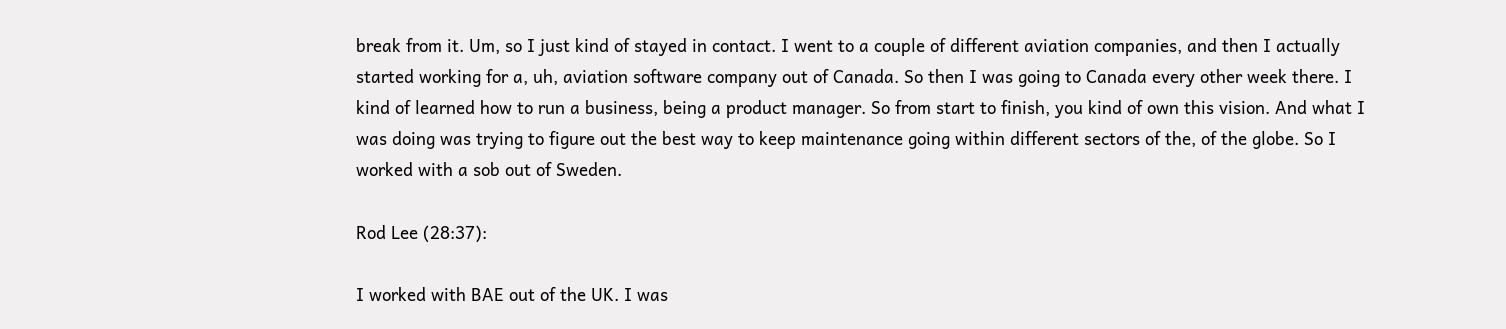break from it. Um, so I just kind of stayed in contact. I went to a couple of different aviation companies, and then I actually started working for a, uh, aviation software company out of Canada. So then I was going to Canada every other week there. I kind of learned how to run a business, being a product manager. So from start to finish, you kind of own this vision. And what I was doing was trying to figure out the best way to keep maintenance going within different sectors of the, of the globe. So I worked with a sob out of Sweden.

Rod Lee (28:37):

I worked with BAE out of the UK. I was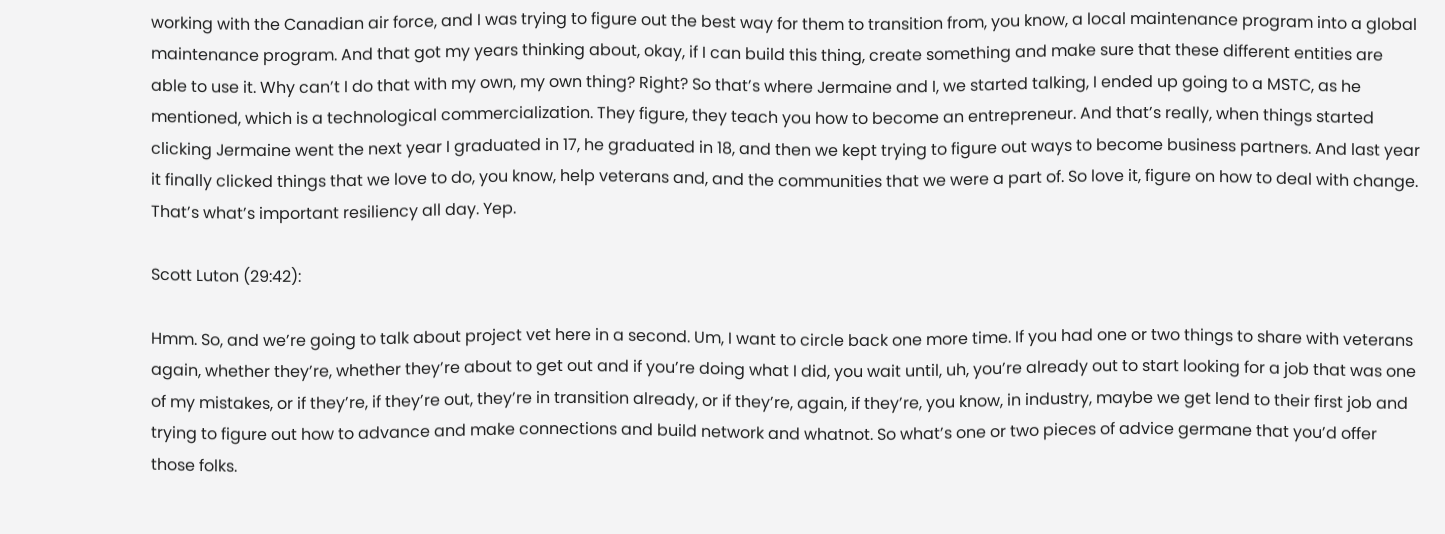working with the Canadian air force, and I was trying to figure out the best way for them to transition from, you know, a local maintenance program into a global maintenance program. And that got my years thinking about, okay, if I can build this thing, create something and make sure that these different entities are able to use it. Why can’t I do that with my own, my own thing? Right? So that’s where Jermaine and I, we started talking, I ended up going to a MSTC, as he mentioned, which is a technological commercialization. They figure, they teach you how to become an entrepreneur. And that’s really, when things started clicking Jermaine went the next year I graduated in 17, he graduated in 18, and then we kept trying to figure out ways to become business partners. And last year it finally clicked things that we love to do, you know, help veterans and, and the communities that we were a part of. So love it, figure on how to deal with change. That’s what’s important resiliency all day. Yep.

Scott Luton (29:42):

Hmm. So, and we’re going to talk about project vet here in a second. Um, I want to circle back one more time. If you had one or two things to share with veterans again, whether they’re, whether they’re about to get out and if you’re doing what I did, you wait until, uh, you’re already out to start looking for a job that was one of my mistakes, or if they’re, if they’re out, they’re in transition already, or if they’re, again, if they’re, you know, in industry, maybe we get lend to their first job and trying to figure out how to advance and make connections and build network and whatnot. So what’s one or two pieces of advice germane that you’d offer those folks.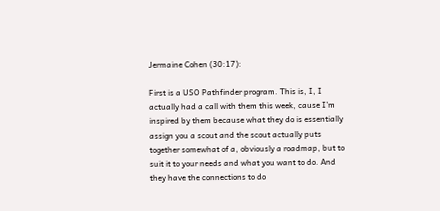Jermaine Cohen (30:17):

First is a USO Pathfinder program. This is, I, I actually had a call with them this week, cause I’m inspired by them because what they do is essentially assign you a scout and the scout actually puts together somewhat of a, obviously a roadmap, but to suit it to your needs and what you want to do. And they have the connections to do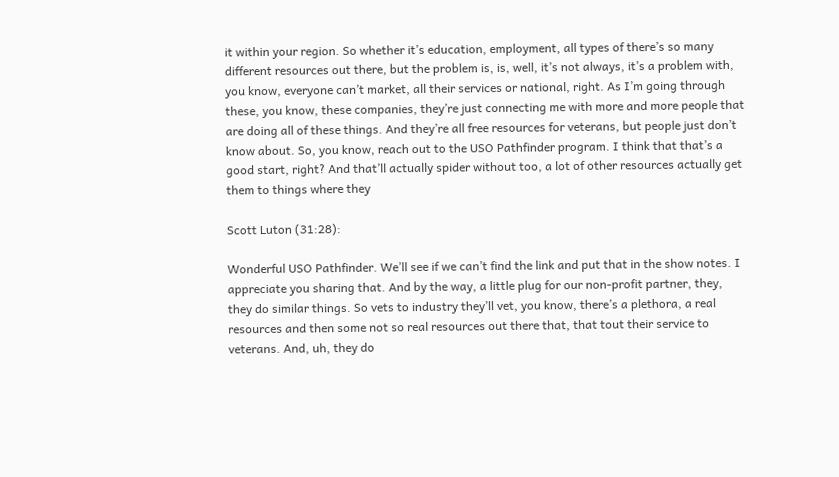it within your region. So whether it’s education, employment, all types of there’s so many different resources out there, but the problem is, is, well, it’s not always, it’s a problem with, you know, everyone can’t market, all their services or national, right. As I’m going through these, you know, these companies, they’re just connecting me with more and more people that are doing all of these things. And they’re all free resources for veterans, but people just don’t know about. So, you know, reach out to the USO Pathfinder program. I think that that’s a good start, right? And that’ll actually spider without too, a lot of other resources actually get them to things where they

Scott Luton (31:28):

Wonderful USO Pathfinder. We’ll see if we can’t find the link and put that in the show notes. I appreciate you sharing that. And by the way, a little plug for our non-profit partner, they, they do similar things. So vets to industry they’ll vet, you know, there’s a plethora, a real resources and then some not so real resources out there that, that tout their service to veterans. And, uh, they do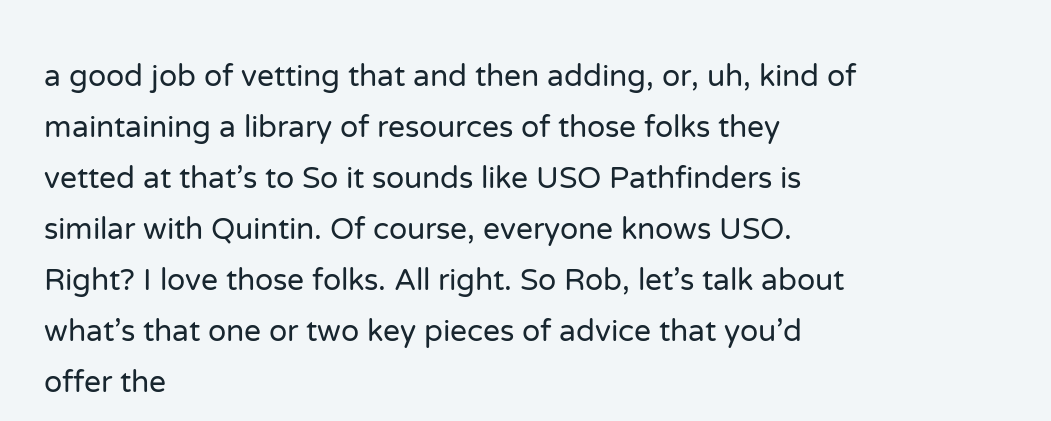a good job of vetting that and then adding, or, uh, kind of maintaining a library of resources of those folks they vetted at that’s to So it sounds like USO Pathfinders is similar with Quintin. Of course, everyone knows USO. Right? I love those folks. All right. So Rob, let’s talk about what’s that one or two key pieces of advice that you’d offer the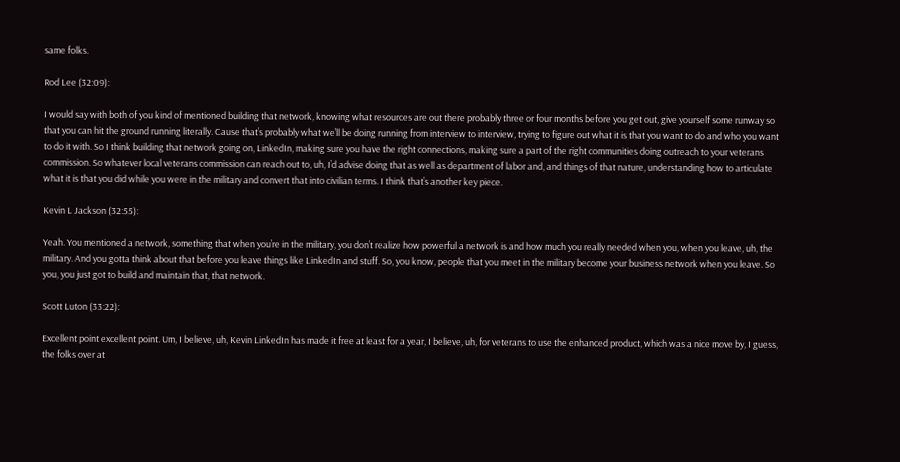same folks.

Rod Lee (32:09):

I would say with both of you kind of mentioned building that network, knowing what resources are out there probably three or four months before you get out, give yourself some runway so that you can hit the ground running literally. Cause that’s probably what we’ll be doing running from interview to interview, trying to figure out what it is that you want to do and who you want to do it with. So I think building that network going on, LinkedIn, making sure you have the right connections, making sure a part of the right communities doing outreach to your veterans commission. So whatever local veterans commission can reach out to, uh, I’d advise doing that as well as department of labor and, and things of that nature, understanding how to articulate what it is that you did while you were in the military and convert that into civilian terms. I think that’s another key piece.

Kevin L Jackson (32:55):

Yeah. You mentioned a network, something that when you’re in the military, you don’t realize how powerful a network is and how much you really needed when you, when you leave, uh, the military. And you gotta think about that before you leave things like LinkedIn and stuff. So, you know, people that you meet in the military become your business network when you leave. So you, you just got to build and maintain that, that network.

Scott Luton (33:22):

Excellent point excellent point. Um, I believe, uh, Kevin LinkedIn has made it free at least for a year, I believe, uh, for veterans to use the enhanced product, which was a nice move by, I guess, the folks over at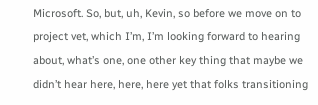Microsoft. So, but, uh, Kevin, so before we move on to project vet, which I’m, I’m looking forward to hearing about, what’s one, one other key thing that maybe we didn’t hear here, here, here yet that folks transitioning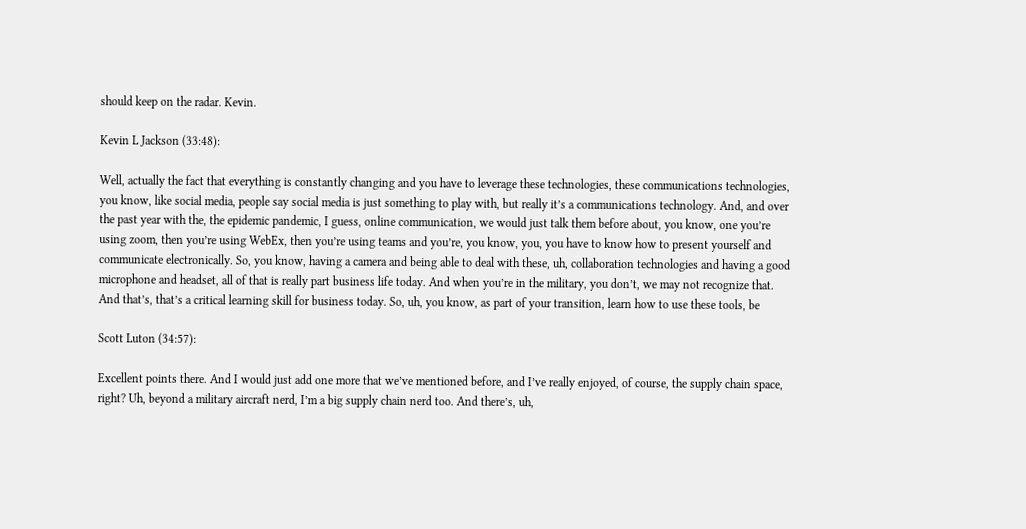should keep on the radar. Kevin.

Kevin L Jackson (33:48):

Well, actually the fact that everything is constantly changing and you have to leverage these technologies, these communications technologies, you know, like social media, people say social media is just something to play with, but really it’s a communications technology. And, and over the past year with the, the epidemic pandemic, I guess, online communication, we would just talk them before about, you know, one you’re using zoom, then you’re using WebEx, then you’re using teams and you’re, you know, you, you have to know how to present yourself and communicate electronically. So, you know, having a camera and being able to deal with these, uh, collaboration technologies and having a good microphone and headset, all of that is really part business life today. And when you’re in the military, you don’t, we may not recognize that. And that’s, that’s a critical learning skill for business today. So, uh, you know, as part of your transition, learn how to use these tools, be

Scott Luton (34:57):

Excellent points there. And I would just add one more that we’ve mentioned before, and I’ve really enjoyed, of course, the supply chain space, right? Uh, beyond a military aircraft nerd, I’m a big supply chain nerd too. And there’s, uh,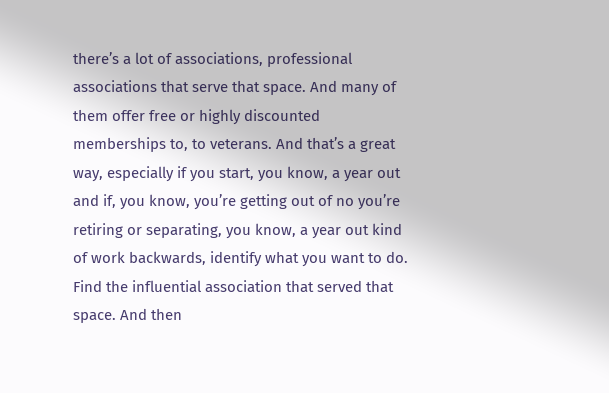there’s a lot of associations, professional associations that serve that space. And many of them offer free or highly discounted memberships to, to veterans. And that’s a great way, especially if you start, you know, a year out and if, you know, you’re getting out of no you’re retiring or separating, you know, a year out kind of work backwards, identify what you want to do. Find the influential association that served that space. And then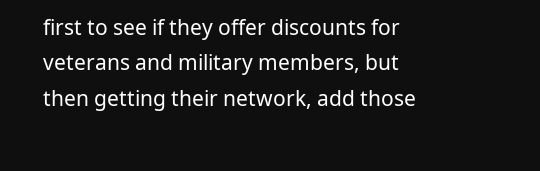first to see if they offer discounts for veterans and military members, but then getting their network, add those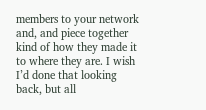members to your network and, and piece together kind of how they made it to where they are. I wish I’d done that looking back, but all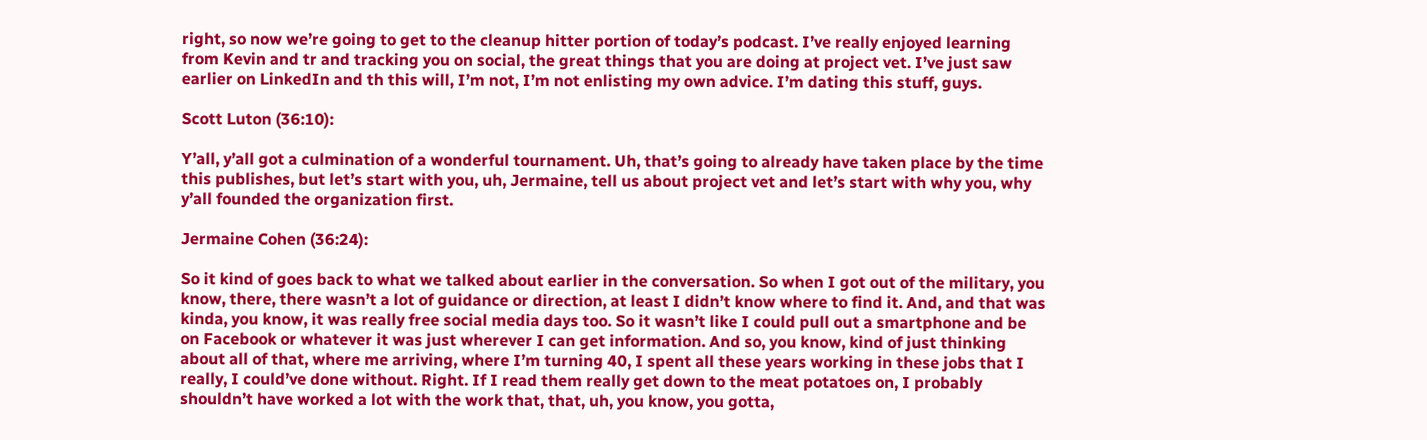right, so now we’re going to get to the cleanup hitter portion of today’s podcast. I’ve really enjoyed learning from Kevin and tr and tracking you on social, the great things that you are doing at project vet. I’ve just saw earlier on LinkedIn and th this will, I’m not, I’m not enlisting my own advice. I’m dating this stuff, guys.

Scott Luton (36:10):

Y’all, y’all got a culmination of a wonderful tournament. Uh, that’s going to already have taken place by the time this publishes, but let’s start with you, uh, Jermaine, tell us about project vet and let’s start with why you, why y’all founded the organization first.

Jermaine Cohen (36:24):

So it kind of goes back to what we talked about earlier in the conversation. So when I got out of the military, you know, there, there wasn’t a lot of guidance or direction, at least I didn’t know where to find it. And, and that was kinda, you know, it was really free social media days too. So it wasn’t like I could pull out a smartphone and be on Facebook or whatever it was just wherever I can get information. And so, you know, kind of just thinking about all of that, where me arriving, where I’m turning 40, I spent all these years working in these jobs that I really, I could’ve done without. Right. If I read them really get down to the meat potatoes on, I probably shouldn’t have worked a lot with the work that, that, uh, you know, you gotta,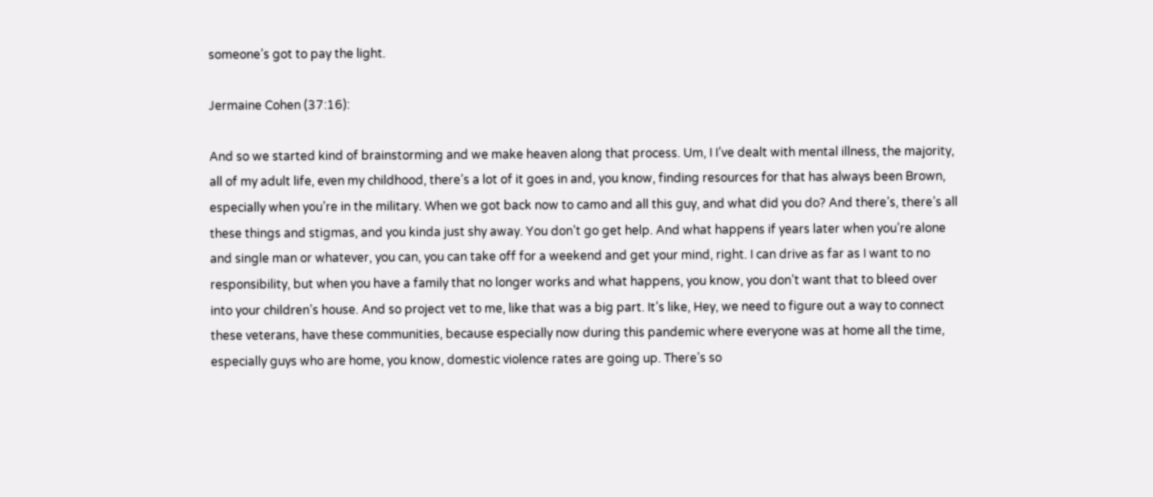someone’s got to pay the light.

Jermaine Cohen (37:16):

And so we started kind of brainstorming and we make heaven along that process. Um, I I’ve dealt with mental illness, the majority, all of my adult life, even my childhood, there’s a lot of it goes in and, you know, finding resources for that has always been Brown, especially when you’re in the military. When we got back now to camo and all this guy, and what did you do? And there’s, there’s all these things and stigmas, and you kinda just shy away. You don’t go get help. And what happens if years later when you’re alone and single man or whatever, you can, you can take off for a weekend and get your mind, right. I can drive as far as I want to no responsibility, but when you have a family that no longer works and what happens, you know, you don’t want that to bleed over into your children’s house. And so project vet to me, like that was a big part. It’s like, Hey, we need to figure out a way to connect these veterans, have these communities, because especially now during this pandemic where everyone was at home all the time, especially guys who are home, you know, domestic violence rates are going up. There’s so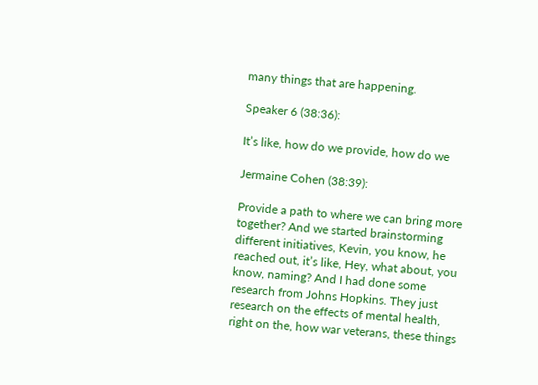many things that are happening.

Speaker 6 (38:36):

It’s like, how do we provide, how do we

Jermaine Cohen (38:39):

Provide a path to where we can bring more together? And we started brainstorming different initiatives, Kevin, you know, he reached out, it’s like, Hey, what about, you know, naming? And I had done some research from Johns Hopkins. They just research on the effects of mental health, right on the, how war veterans, these things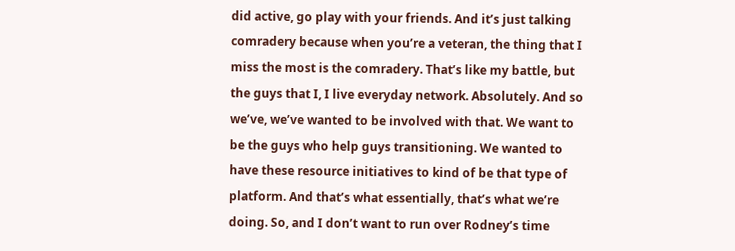did active, go play with your friends. And it’s just talking comradery because when you’re a veteran, the thing that I miss the most is the comradery. That’s like my battle, but the guys that I, I live everyday network. Absolutely. And so we’ve, we’ve wanted to be involved with that. We want to be the guys who help guys transitioning. We wanted to have these resource initiatives to kind of be that type of platform. And that’s what essentially, that’s what we’re doing. So, and I don’t want to run over Rodney’s time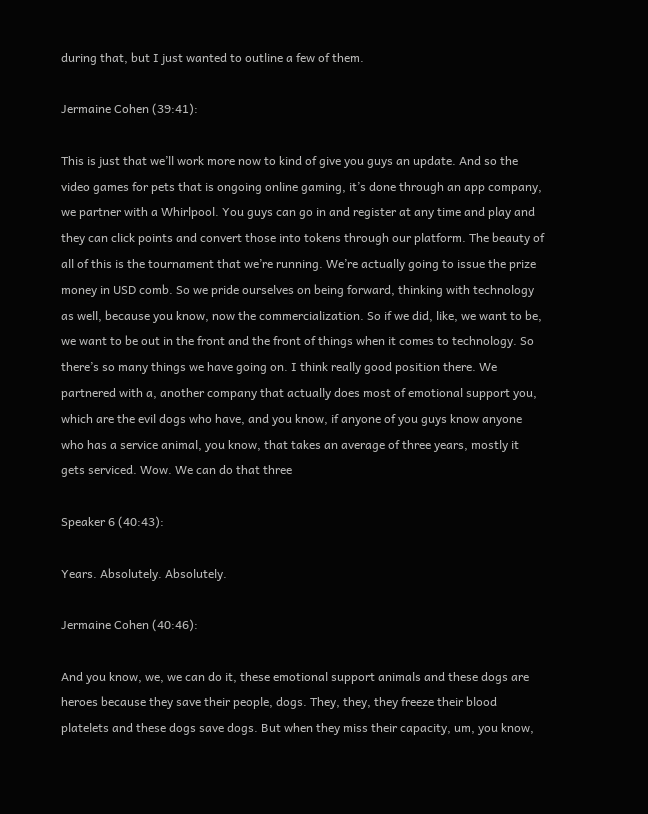during that, but I just wanted to outline a few of them.

Jermaine Cohen (39:41):

This is just that we’ll work more now to kind of give you guys an update. And so the video games for pets that is ongoing online gaming, it’s done through an app company, we partner with a Whirlpool. You guys can go in and register at any time and play and they can click points and convert those into tokens through our platform. The beauty of all of this is the tournament that we’re running. We’re actually going to issue the prize money in USD comb. So we pride ourselves on being forward, thinking with technology as well, because you know, now the commercialization. So if we did, like, we want to be, we want to be out in the front and the front of things when it comes to technology. So there’s so many things we have going on. I think really good position there. We partnered with a, another company that actually does most of emotional support you, which are the evil dogs who have, and you know, if anyone of you guys know anyone who has a service animal, you know, that takes an average of three years, mostly it gets serviced. Wow. We can do that three

Speaker 6 (40:43):

Years. Absolutely. Absolutely.

Jermaine Cohen (40:46):

And you know, we, we can do it, these emotional support animals and these dogs are heroes because they save their people, dogs. They, they, they freeze their blood platelets and these dogs save dogs. But when they miss their capacity, um, you know,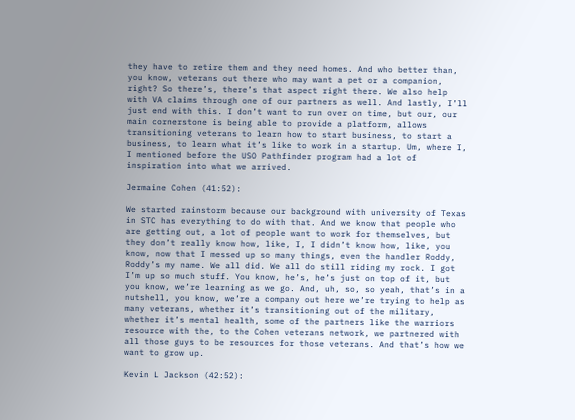they have to retire them and they need homes. And who better than, you know, veterans out there who may want a pet or a companion, right? So there’s, there’s that aspect right there. We also help with VA claims through one of our partners as well. And lastly, I’ll just end with this. I don’t want to run over on time, but our, our main cornerstone is being able to provide a platform, allows transitioning veterans to learn how to start business, to start a business, to learn what it’s like to work in a startup. Um, where I, I mentioned before the USO Pathfinder program had a lot of inspiration into what we arrived.

Jermaine Cohen (41:52):

We started rainstorm because our background with university of Texas in STC has everything to do with that. And we know that people who are getting out, a lot of people want to work for themselves, but they don’t really know how, like, I, I didn’t know how, like, you know, now that I messed up so many things, even the handler Roddy, Roddy’s my name. We all did. We all do still riding my rock. I got I’m up so much stuff. You know, he’s, he’s just on top of it, but you know, we’re learning as we go. And, uh, so, so yeah, that’s in a nutshell, you know, we’re a company out here we’re trying to help as many veterans, whether it’s transitioning out of the military, whether it’s mental health, some of the partners like the warriors resource with the, to the Cohen veterans network, we partnered with all those guys to be resources for those veterans. And that’s how we want to grow up.

Kevin L Jackson (42:52):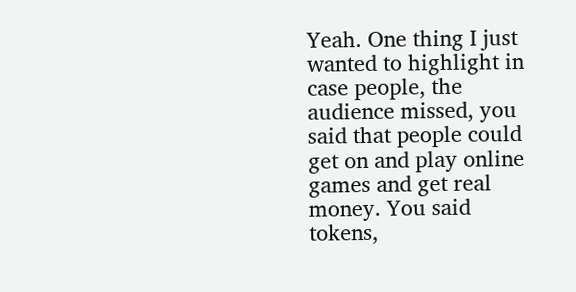Yeah. One thing I just wanted to highlight in case people, the audience missed, you said that people could get on and play online games and get real money. You said tokens,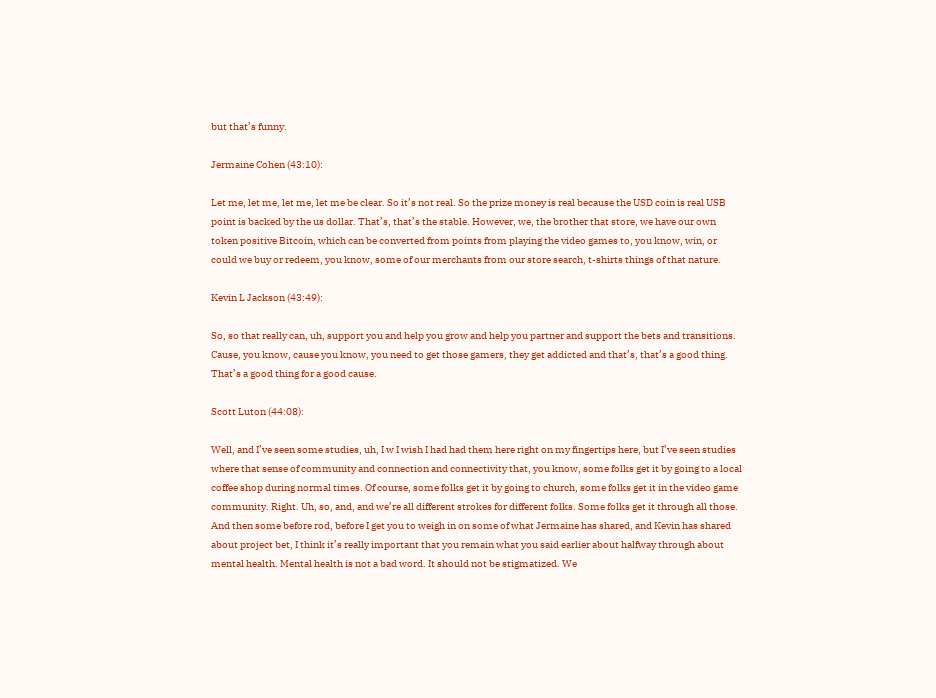but that’s funny.

Jermaine Cohen (43:10):

Let me, let me, let me, let me be clear. So it’s not real. So the prize money is real because the USD coin is real USB point is backed by the us dollar. That’s, that’s the stable. However, we, the brother that store, we have our own token positive Bitcoin, which can be converted from points from playing the video games to, you know, win, or could we buy or redeem, you know, some of our merchants from our store search, t-shirts things of that nature.

Kevin L Jackson (43:49):

So, so that really can, uh, support you and help you grow and help you partner and support the bets and transitions. Cause, you know, cause you know, you need to get those gamers, they get addicted and that’s, that’s a good thing. That’s a good thing for a good cause.

Scott Luton (44:08):

Well, and I’ve seen some studies, uh, I w I wish I had had them here right on my fingertips here, but I’ve seen studies where that sense of community and connection and connectivity that, you know, some folks get it by going to a local coffee shop during normal times. Of course, some folks get it by going to church, some folks get it in the video game community. Right. Uh, so, and, and we’re all different strokes for different folks. Some folks get it through all those. And then some before rod, before I get you to weigh in on some of what Jermaine has shared, and Kevin has shared about project bet, I think it’s really important that you remain what you said earlier about halfway through about mental health. Mental health is not a bad word. It should not be stigmatized. We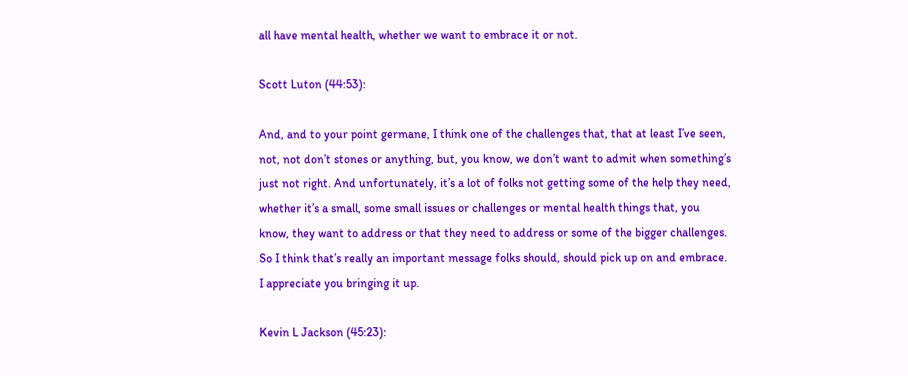all have mental health, whether we want to embrace it or not.

Scott Luton (44:53):

And, and to your point germane, I think one of the challenges that, that at least I’ve seen, not, not don’t stones or anything, but, you know, we don’t want to admit when something’s just not right. And unfortunately, it’s a lot of folks not getting some of the help they need, whether it’s a small, some small issues or challenges or mental health things that, you know, they want to address or that they need to address or some of the bigger challenges. So I think that’s really an important message folks should, should pick up on and embrace. I appreciate you bringing it up.

Kevin L Jackson (45:23):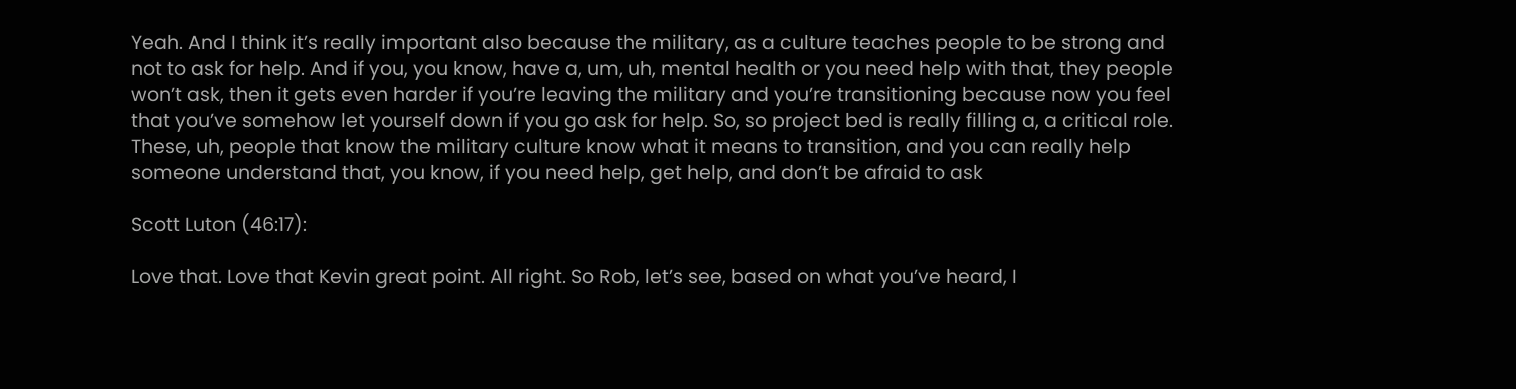Yeah. And I think it’s really important also because the military, as a culture teaches people to be strong and not to ask for help. And if you, you know, have a, um, uh, mental health or you need help with that, they people won’t ask, then it gets even harder if you’re leaving the military and you’re transitioning because now you feel that you’ve somehow let yourself down if you go ask for help. So, so project bed is really filling a, a critical role. These, uh, people that know the military culture know what it means to transition, and you can really help someone understand that, you know, if you need help, get help, and don’t be afraid to ask

Scott Luton (46:17):

Love that. Love that Kevin great point. All right. So Rob, let’s see, based on what you’ve heard, I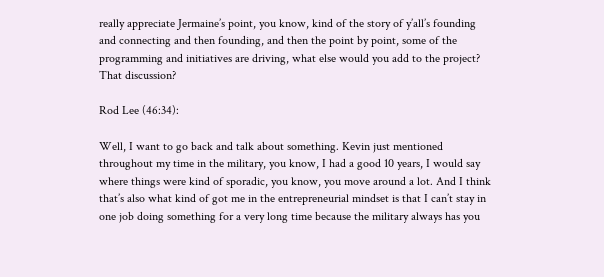really appreciate Jermaine’s point, you know, kind of the story of y’all’s founding and connecting and then founding, and then the point by point, some of the programming and initiatives are driving, what else would you add to the project? That discussion?

Rod Lee (46:34):

Well, I want to go back and talk about something. Kevin just mentioned throughout my time in the military, you know, I had a good 10 years, I would say where things were kind of sporadic, you know, you move around a lot. And I think that’s also what kind of got me in the entrepreneurial mindset is that I can’t stay in one job doing something for a very long time because the military always has you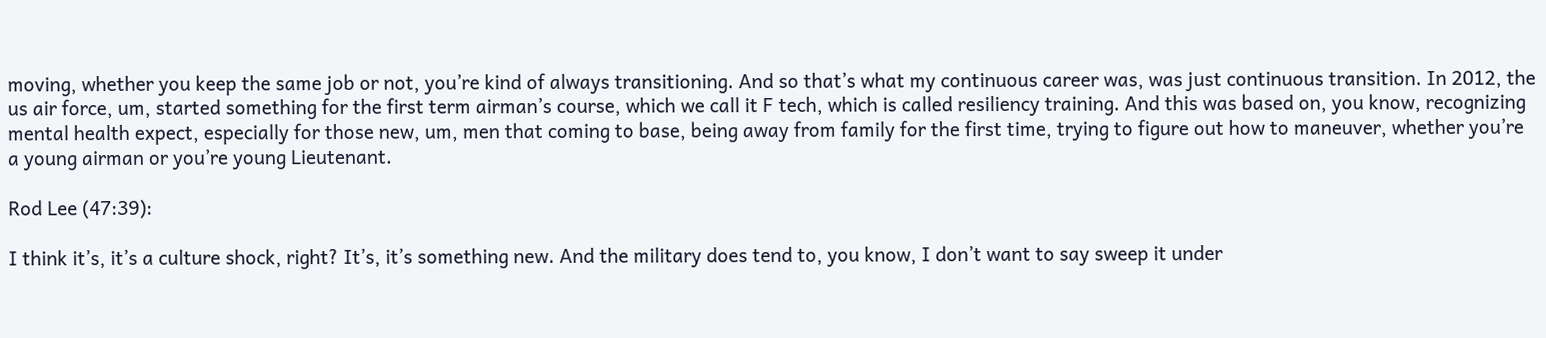moving, whether you keep the same job or not, you’re kind of always transitioning. And so that’s what my continuous career was, was just continuous transition. In 2012, the us air force, um, started something for the first term airman’s course, which we call it F tech, which is called resiliency training. And this was based on, you know, recognizing mental health expect, especially for those new, um, men that coming to base, being away from family for the first time, trying to figure out how to maneuver, whether you’re a young airman or you’re young Lieutenant.

Rod Lee (47:39):

I think it’s, it’s a culture shock, right? It’s, it’s something new. And the military does tend to, you know, I don’t want to say sweep it under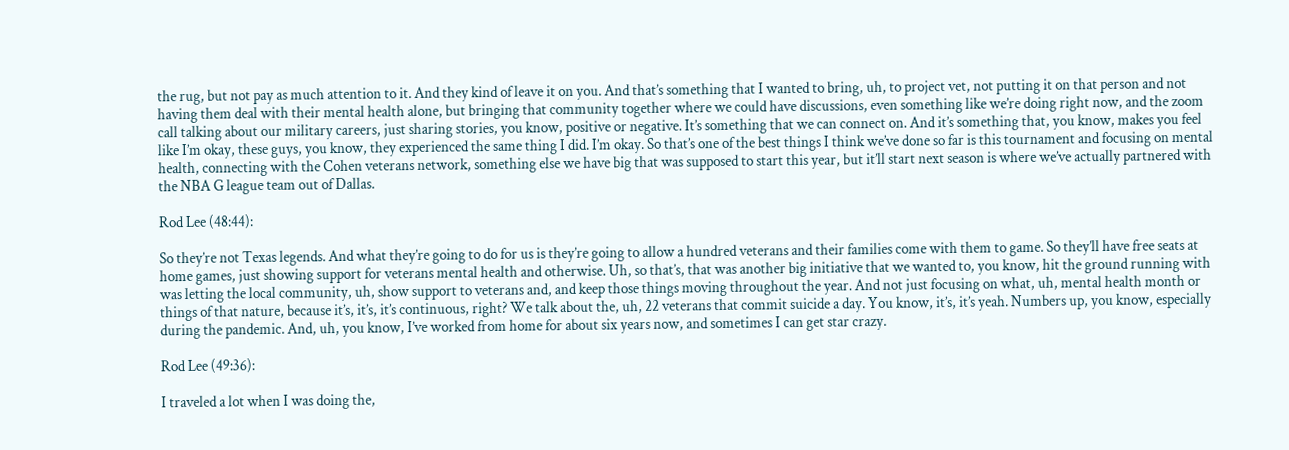the rug, but not pay as much attention to it. And they kind of leave it on you. And that’s something that I wanted to bring, uh, to project vet, not putting it on that person and not having them deal with their mental health alone, but bringing that community together where we could have discussions, even something like we’re doing right now, and the zoom call talking about our military careers, just sharing stories, you know, positive or negative. It’s something that we can connect on. And it’s something that, you know, makes you feel like I’m okay, these guys, you know, they experienced the same thing I did. I’m okay. So that’s one of the best things I think we’ve done so far is this tournament and focusing on mental health, connecting with the Cohen veterans network, something else we have big that was supposed to start this year, but it’ll start next season is where we’ve actually partnered with the NBA G league team out of Dallas.

Rod Lee (48:44):

So they’re not Texas legends. And what they’re going to do for us is they’re going to allow a hundred veterans and their families come with them to game. So they’ll have free seats at home games, just showing support for veterans mental health and otherwise. Uh, so that’s, that was another big initiative that we wanted to, you know, hit the ground running with was letting the local community, uh, show support to veterans and, and keep those things moving throughout the year. And not just focusing on what, uh, mental health month or things of that nature, because it’s, it’s, it’s continuous, right? We talk about the, uh, 22 veterans that commit suicide a day. You know, it’s, it’s yeah. Numbers up, you know, especially during the pandemic. And, uh, you know, I’ve worked from home for about six years now, and sometimes I can get star crazy.

Rod Lee (49:36):

I traveled a lot when I was doing the,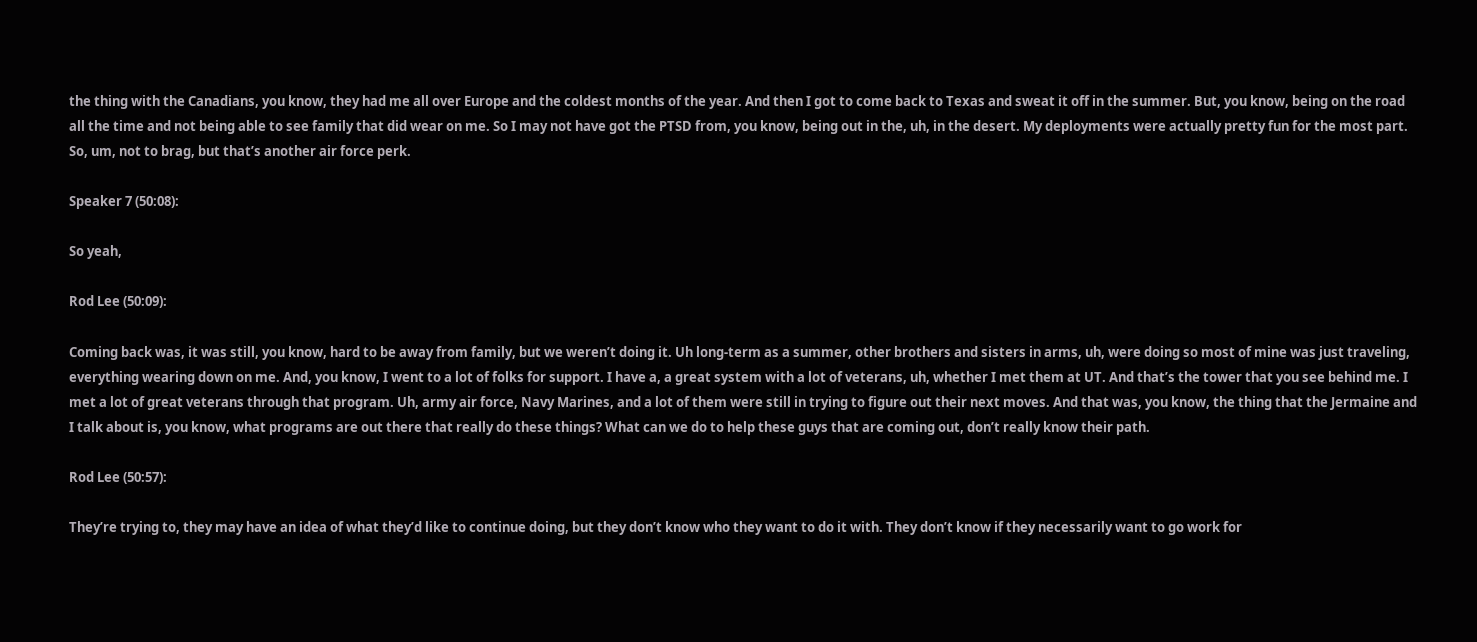the thing with the Canadians, you know, they had me all over Europe and the coldest months of the year. And then I got to come back to Texas and sweat it off in the summer. But, you know, being on the road all the time and not being able to see family that did wear on me. So I may not have got the PTSD from, you know, being out in the, uh, in the desert. My deployments were actually pretty fun for the most part. So, um, not to brag, but that’s another air force perk.

Speaker 7 (50:08):

So yeah,

Rod Lee (50:09):

Coming back was, it was still, you know, hard to be away from family, but we weren’t doing it. Uh long-term as a summer, other brothers and sisters in arms, uh, were doing so most of mine was just traveling, everything wearing down on me. And, you know, I went to a lot of folks for support. I have a, a great system with a lot of veterans, uh, whether I met them at UT. And that’s the tower that you see behind me. I met a lot of great veterans through that program. Uh, army air force, Navy Marines, and a lot of them were still in trying to figure out their next moves. And that was, you know, the thing that the Jermaine and I talk about is, you know, what programs are out there that really do these things? What can we do to help these guys that are coming out, don’t really know their path.

Rod Lee (50:57):

They’re trying to, they may have an idea of what they’d like to continue doing, but they don’t know who they want to do it with. They don’t know if they necessarily want to go work for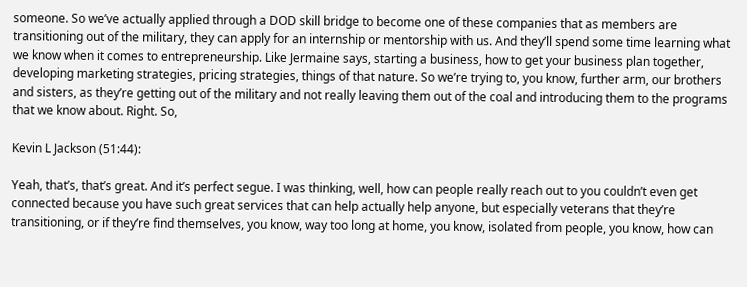someone. So we’ve actually applied through a DOD skill bridge to become one of these companies that as members are transitioning out of the military, they can apply for an internship or mentorship with us. And they’ll spend some time learning what we know when it comes to entrepreneurship. Like Jermaine says, starting a business, how to get your business plan together, developing marketing strategies, pricing strategies, things of that nature. So we’re trying to, you know, further arm, our brothers and sisters, as they’re getting out of the military and not really leaving them out of the coal and introducing them to the programs that we know about. Right. So,

Kevin L Jackson (51:44):

Yeah, that’s, that’s great. And it’s perfect segue. I was thinking, well, how can people really reach out to you couldn’t even get connected because you have such great services that can help actually help anyone, but especially veterans that they’re transitioning, or if they’re find themselves, you know, way too long at home, you know, isolated from people, you know, how can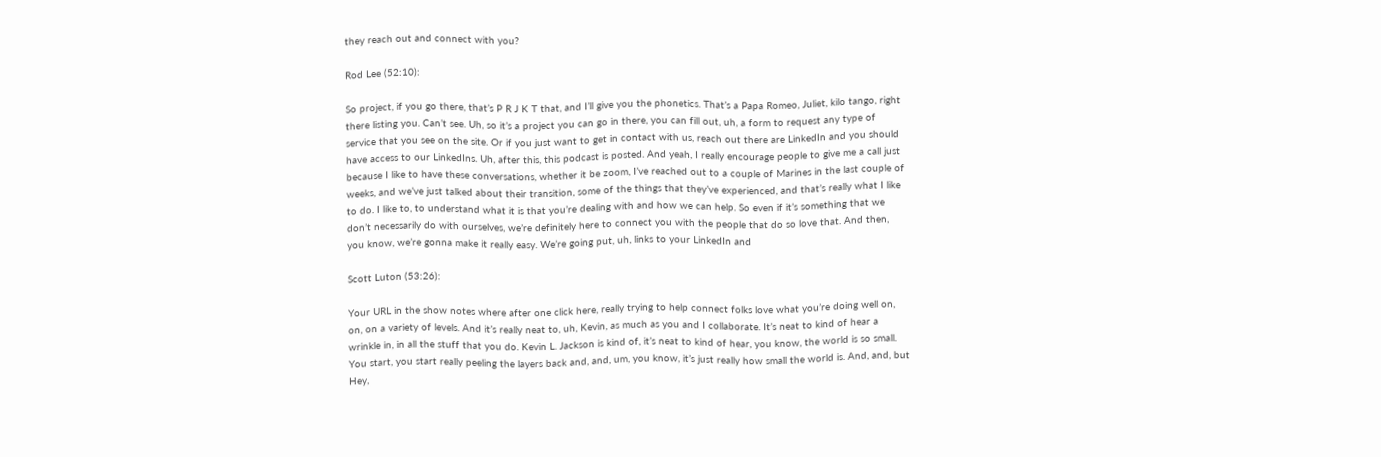they reach out and connect with you?

Rod Lee (52:10):

So project, if you go there, that’s P R J K T that, and I’ll give you the phonetics. That’s a Papa Romeo, Juliet, kilo tango, right there listing you. Can’t see. Uh, so it’s a project you can go in there, you can fill out, uh, a form to request any type of service that you see on the site. Or if you just want to get in contact with us, reach out there are LinkedIn and you should have access to our LinkedIns. Uh, after this, this podcast is posted. And yeah, I really encourage people to give me a call just because I like to have these conversations, whether it be zoom, I’ve reached out to a couple of Marines in the last couple of weeks, and we’ve just talked about their transition, some of the things that they’ve experienced, and that’s really what I like to do. I like to, to understand what it is that you’re dealing with and how we can help. So even if it’s something that we don’t necessarily do with ourselves, we’re definitely here to connect you with the people that do so love that. And then, you know, we’re gonna make it really easy. We’re going put, uh, links to your LinkedIn and

Scott Luton (53:26):

Your URL in the show notes where after one click here, really trying to help connect folks love what you’re doing well on, on, on a variety of levels. And it’s really neat to, uh, Kevin, as much as you and I collaborate. It’s neat to kind of hear a wrinkle in, in all the stuff that you do. Kevin L. Jackson is kind of, it’s neat to kind of hear, you know, the world is so small. You start, you start really peeling the layers back and, and, um, you know, it’s just really how small the world is. And, and, but Hey,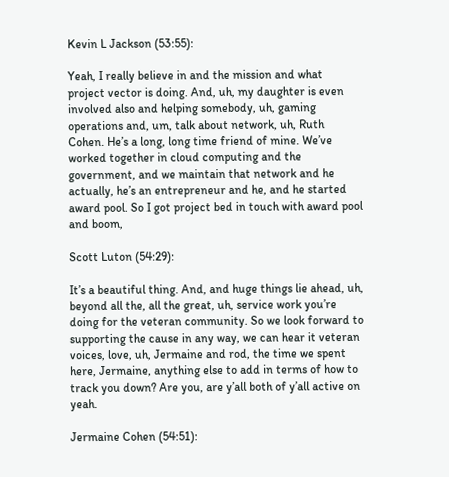Kevin L Jackson (53:55):

Yeah, I really believe in and the mission and what project vector is doing. And, uh, my daughter is even involved also and helping somebody, uh, gaming operations and, um, talk about network, uh, Ruth Cohen. He’s a long, long time friend of mine. We’ve worked together in cloud computing and the government, and we maintain that network and he actually, he’s an entrepreneur and he, and he started award pool. So I got project bed in touch with award pool and boom,

Scott Luton (54:29):

It’s a beautiful thing. And, and huge things lie ahead, uh, beyond all the, all the great, uh, service work you’re doing for the veteran community. So we look forward to supporting the cause in any way, we can hear it veteran voices, love, uh, Jermaine and rod, the time we spent here, Jermaine, anything else to add in terms of how to track you down? Are you, are y’all both of y’all active on yeah.

Jermaine Cohen (54:51):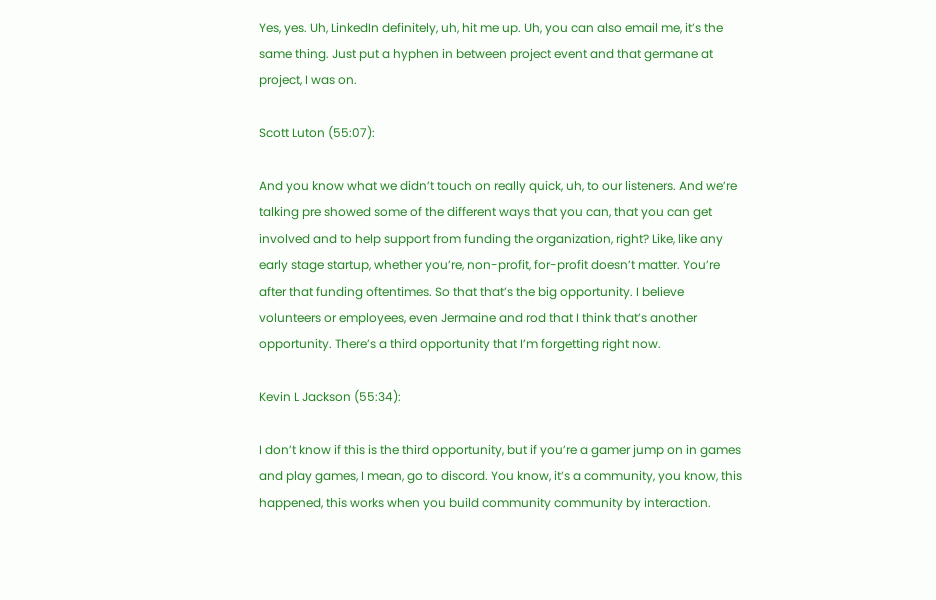Yes, yes. Uh, LinkedIn definitely, uh, hit me up. Uh, you can also email me, it’s the same thing. Just put a hyphen in between project event and that germane at project, I was on.

Scott Luton (55:07):

And you know what we didn’t touch on really quick, uh, to our listeners. And we’re talking pre showed some of the different ways that you can, that you can get involved and to help support from funding the organization, right? Like, like any early stage startup, whether you’re, non-profit, for-profit doesn’t matter. You’re after that funding oftentimes. So that that’s the big opportunity. I believe volunteers or employees, even Jermaine and rod that I think that’s another opportunity. There’s a third opportunity that I’m forgetting right now.

Kevin L Jackson (55:34):

I don’t know if this is the third opportunity, but if you’re a gamer jump on in games and play games, I mean, go to discord. You know, it’s a community, you know, this happened, this works when you build community community by interaction.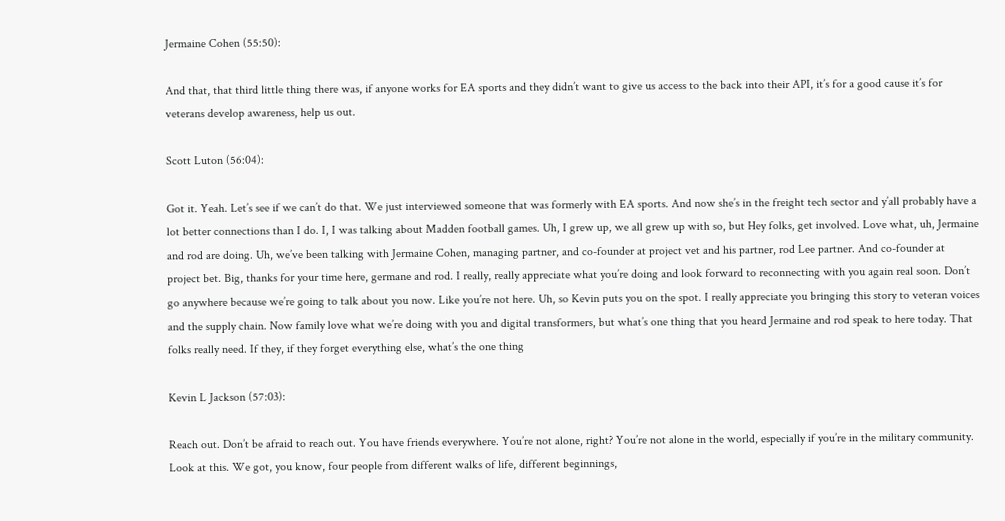Jermaine Cohen (55:50):

And that, that third little thing there was, if anyone works for EA sports and they didn’t want to give us access to the back into their API, it’s for a good cause it’s for veterans develop awareness, help us out.

Scott Luton (56:04):

Got it. Yeah. Let’s see if we can’t do that. We just interviewed someone that was formerly with EA sports. And now she’s in the freight tech sector and y’all probably have a lot better connections than I do. I, I was talking about Madden football games. Uh, I grew up, we all grew up with so, but Hey folks, get involved. Love what, uh, Jermaine and rod are doing. Uh, we’ve been talking with Jermaine Cohen, managing partner, and co-founder at project vet and his partner, rod Lee partner. And co-founder at project bet. Big, thanks for your time here, germane and rod. I really, really appreciate what you’re doing and look forward to reconnecting with you again real soon. Don’t go anywhere because we’re going to talk about you now. Like you’re not here. Uh, so Kevin puts you on the spot. I really appreciate you bringing this story to veteran voices and the supply chain. Now family love what we’re doing with you and digital transformers, but what’s one thing that you heard Jermaine and rod speak to here today. That folks really need. If they, if they forget everything else, what’s the one thing

Kevin L Jackson (57:03):

Reach out. Don’t be afraid to reach out. You have friends everywhere. You’re not alone, right? You’re not alone in the world, especially if you’re in the military community. Look at this. We got, you know, four people from different walks of life, different beginnings,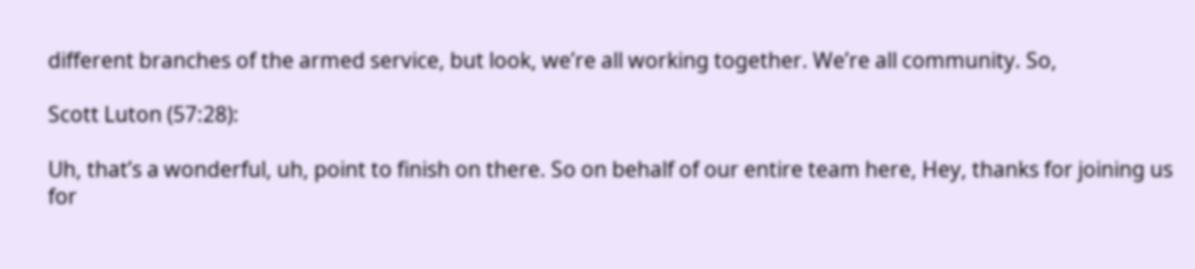different branches of the armed service, but look, we’re all working together. We’re all community. So,

Scott Luton (57:28):

Uh, that’s a wonderful, uh, point to finish on there. So on behalf of our entire team here, Hey, thanks for joining us for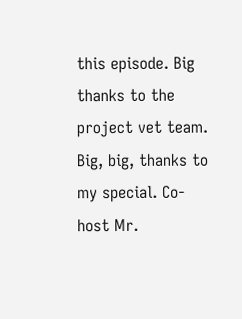this episode. Big thanks to the project vet team. Big, big, thanks to my special. Co-host Mr.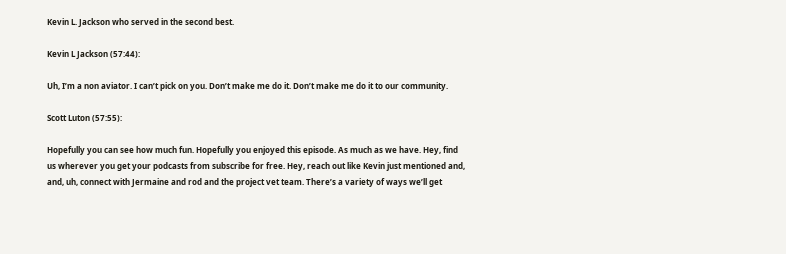Kevin L. Jackson who served in the second best.

Kevin L Jackson (57:44):

Uh, I’m a non aviator. I can’t pick on you. Don’t make me do it. Don’t make me do it to our community.

Scott Luton (57:55):

Hopefully you can see how much fun. Hopefully you enjoyed this episode. As much as we have. Hey, find us wherever you get your podcasts from subscribe for free. Hey, reach out like Kevin just mentioned and, and, uh, connect with Jermaine and rod and the project vet team. There’s a variety of ways we’ll get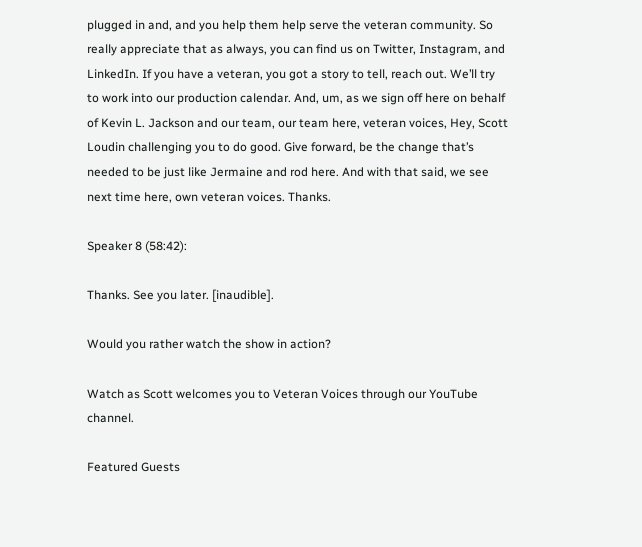plugged in and, and you help them help serve the veteran community. So really appreciate that as always, you can find us on Twitter, Instagram, and LinkedIn. If you have a veteran, you got a story to tell, reach out. We’ll try to work into our production calendar. And, um, as we sign off here on behalf of Kevin L. Jackson and our team, our team here, veteran voices, Hey, Scott Loudin challenging you to do good. Give forward, be the change that’s needed to be just like Jermaine and rod here. And with that said, we see next time here, own veteran voices. Thanks.

Speaker 8 (58:42):

Thanks. See you later. [inaudible].

Would you rather watch the show in action?

Watch as Scott welcomes you to Veteran Voices through our YouTube channel.

Featured Guests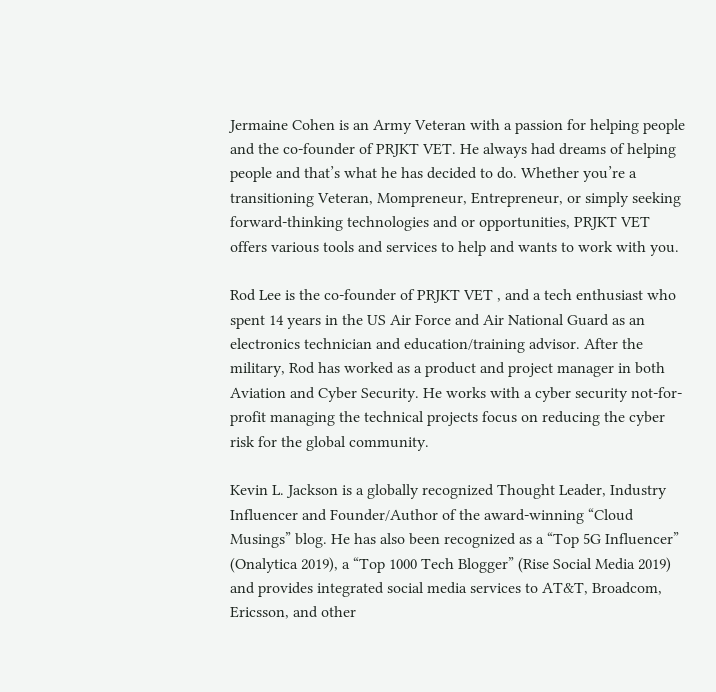Jermaine Cohen is an Army Veteran with a passion for helping people and the co-founder of PRJKT VET. He always had dreams of helping people and that’s what he has decided to do. Whether you’re a transitioning Veteran, Mompreneur, Entrepreneur, or simply seeking forward-thinking technologies and or opportunities, PRJKT VET offers various tools and services to help and wants to work with you.

Rod Lee is the co-founder of PRJKT VET , and a tech enthusiast who spent 14 years in the US Air Force and Air National Guard as an electronics technician and education/training advisor. After the military, Rod has worked as a product and project manager in both Aviation and Cyber Security. He works with a cyber security not-for-profit managing the technical projects focus on reducing the cyber risk for the global community.

Kevin L. Jackson is a globally recognized Thought Leader, Industry Influencer and Founder/Author of the award-winning “Cloud Musings” blog. He has also been recognized as a “Top 5G Influencer” (Onalytica 2019), a “Top 1000 Tech Blogger” (Rise Social Media 2019) and provides integrated social media services to AT&T, Broadcom, Ericsson, and other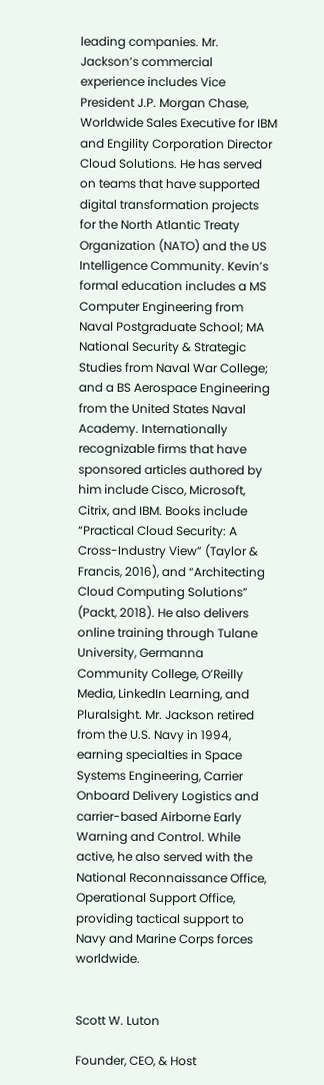leading companies. Mr. Jackson’s commercial experience includes Vice President J.P. Morgan Chase, Worldwide Sales Executive for IBM and Engility Corporation Director Cloud Solutions. He has served on teams that have supported digital transformation projects for the North Atlantic Treaty Organization (NATO) and the US Intelligence Community. Kevin’s formal education includes a MS Computer Engineering from Naval Postgraduate School; MA National Security & Strategic Studies from Naval War College; and a BS Aerospace Engineering from the United States Naval Academy. Internationally recognizable firms that have sponsored articles authored by him include Cisco, Microsoft, Citrix, and IBM. Books include “Practical Cloud Security: A Cross-Industry View” (Taylor & Francis, 2016), and “Architecting Cloud Computing Solutions” (Packt, 2018). He also delivers online training through Tulane University, Germanna Community College, O’Reilly Media, LinkedIn Learning, and Pluralsight. Mr. Jackson retired from the U.S. Navy in 1994, earning specialties in Space Systems Engineering, Carrier Onboard Delivery Logistics and carrier-based Airborne Early Warning and Control. While active, he also served with the National Reconnaissance Office, Operational Support Office, providing tactical support to Navy and Marine Corps forces worldwide.


Scott W. Luton

Founder, CEO, & Host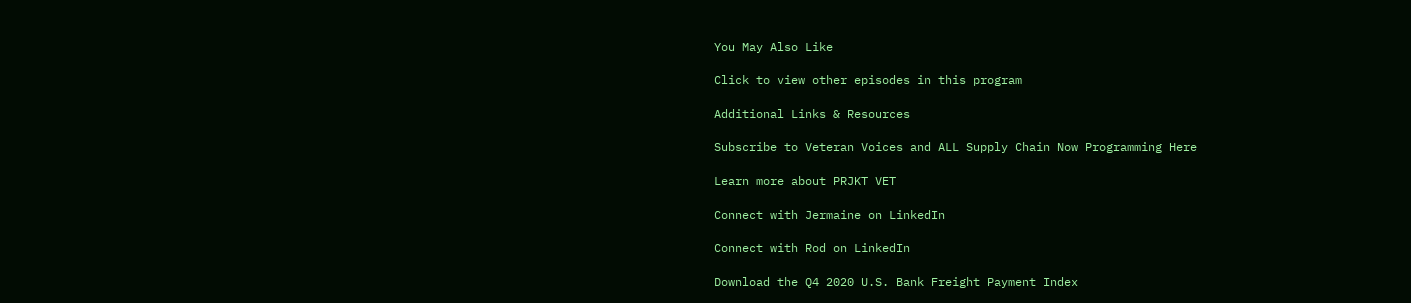You May Also Like

Click to view other episodes in this program

Additional Links & Resources

Subscribe to Veteran Voices and ALL Supply Chain Now Programming Here

Learn more about PRJKT VET

Connect with Jermaine on LinkedIn

Connect with Rod on LinkedIn

Download the Q4 2020 U.S. Bank Freight Payment Index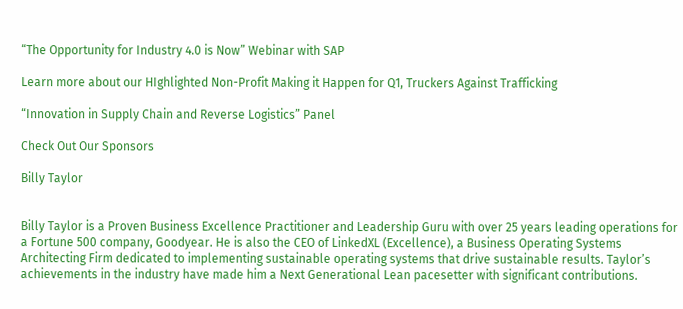“The Opportunity for Industry 4.0 is Now” Webinar with SAP

Learn more about our HIghlighted Non-Profit Making it Happen for Q1, Truckers Against Trafficking

“Innovation in Supply Chain and Reverse Logistics” Panel

Check Out Our Sponsors

Billy Taylor


Billy Taylor is a Proven Business Excellence Practitioner and Leadership Guru with over 25 years leading operations for a Fortune 500 company, Goodyear. He is also the CEO of LinkedXL (Excellence), a Business Operating Systems Architecting Firm dedicated to implementing sustainable operating systems that drive sustainable results. Taylor’s achievements in the industry have made him a Next Generational Lean pacesetter with significant contributions.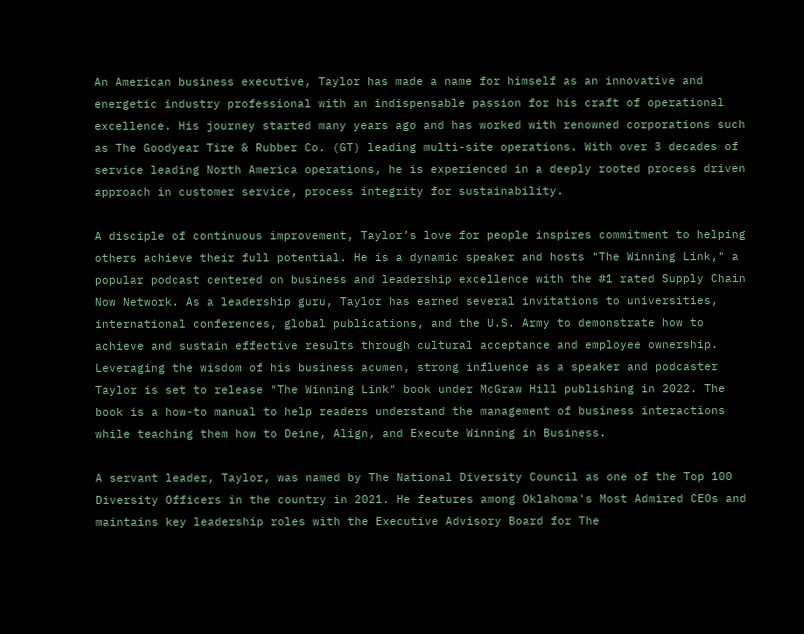An American business executive, Taylor has made a name for himself as an innovative and energetic industry professional with an indispensable passion for his craft of operational excellence. His journey started many years ago and has worked with renowned corporations such as The Goodyear Tire & Rubber Co. (GT) leading multi-site operations. With over 3 decades of service leading North America operations, he is experienced in a deeply rooted process driven approach in customer service, process integrity for sustainability.

A disciple of continuous improvement, Taylor’s love for people inspires commitment to helping others achieve their full potential. He is a dynamic speaker and hosts "The Winning Link," a popular podcast centered on business and leadership excellence with the #1 rated Supply Chain Now Network. As a leadership guru, Taylor has earned several invitations to universities, international conferences, global publications, and the U.S. Army to demonstrate how to achieve and sustain effective results through cultural acceptance and employee ownership. Leveraging the wisdom of his business acumen, strong influence as a speaker and podcaster Taylor is set to release "The Winning Link" book under McGraw Hill publishing in 2022. The book is a how-to manual to help readers understand the management of business interactions while teaching them how to Deine, Align, and Execute Winning in Business.

A servant leader, Taylor, was named by The National Diversity Council as one of the Top 100 Diversity Officers in the country in 2021. He features among Oklahoma's Most Admired CEOs and maintains key leadership roles with the Executive Advisory Board for The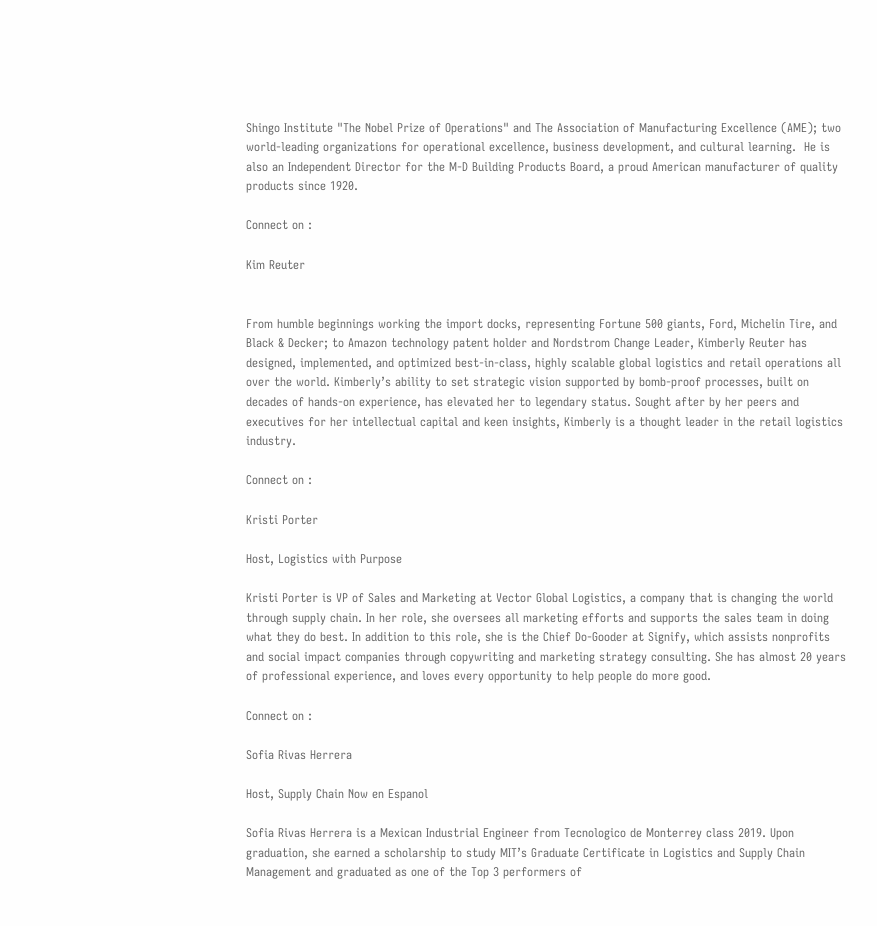Shingo Institute "The Nobel Prize of Operations" and The Association of Manufacturing Excellence (AME); two world-leading organizations for operational excellence, business development, and cultural learning.  He is also an Independent Director for the M-D Building Products Board, a proud American manufacturer of quality products since 1920.

Connect on :

Kim Reuter


From humble beginnings working the import docks, representing Fortune 500 giants, Ford, Michelin Tire, and Black & Decker; to Amazon technology patent holder and Nordstrom Change Leader, Kimberly Reuter has designed, implemented, and optimized best-in-class, highly scalable global logistics and retail operations all over the world. Kimberly’s ability to set strategic vision supported by bomb-proof processes, built on decades of hands-on experience, has elevated her to legendary status. Sought after by her peers and executives for her intellectual capital and keen insights, Kimberly is a thought leader in the retail logistics industry.

Connect on :

Kristi Porter

Host, Logistics with Purpose

Kristi Porter is VP of Sales and Marketing at Vector Global Logistics, a company that is changing the world through supply chain. In her role, she oversees all marketing efforts and supports the sales team in doing what they do best. In addition to this role, she is the Chief Do-Gooder at Signify, which assists nonprofits and social impact companies through copywriting and marketing strategy consulting. She has almost 20 years of professional experience, and loves every opportunity to help people do more good.

Connect on :

Sofia Rivas Herrera

Host, Supply Chain Now en Espanol

Sofia Rivas Herrera is a Mexican Industrial Engineer from Tecnologico de Monterrey class 2019. Upon graduation, she earned a scholarship to study MIT’s Graduate Certificate in Logistics and Supply Chain Management and graduated as one of the Top 3 performers of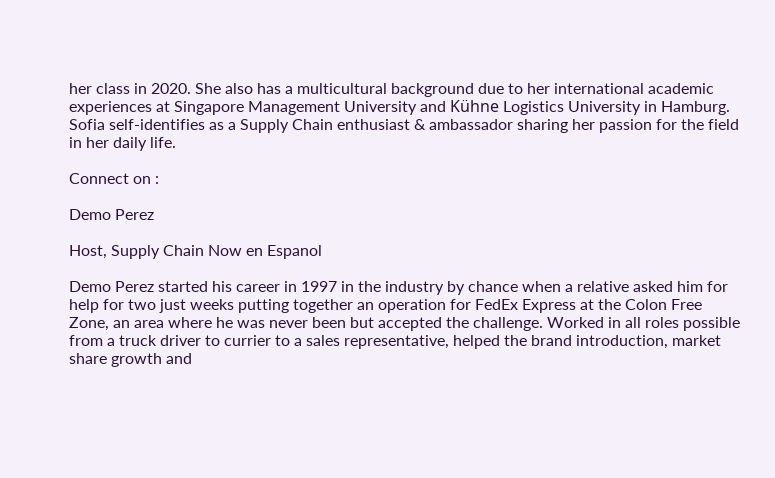her class in 2020. She also has a multicultural background due to her international academic experiences at Singapore Management University and Kühne Logistics University in Hamburg. Sofia self-identifies as a Supply Chain enthusiast & ambassador sharing her passion for the field in her daily life.

Connect on :

Demo Perez

Host, Supply Chain Now en Espanol

Demo Perez started his career in 1997 in the industry by chance when a relative asked him for help for two just weeks putting together an operation for FedEx Express at the Colon Free Zone, an area where he was never been but accepted the challenge. Worked in all roles possible from a truck driver to currier to a sales representative, helped the brand introduction, market share growth and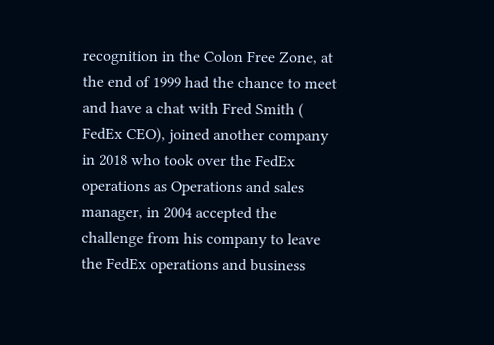recognition in the Colon Free Zone, at the end of 1999 had the chance to meet and have a chat with Fred Smith ( FedEx CEO), joined another company in 2018 who took over the FedEx operations as Operations and sales manager, in 2004 accepted the challenge from his company to leave the FedEx operations and business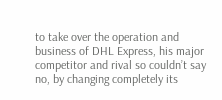to take over the operation and business of DHL Express, his major competitor and rival so couldn’t say no, by changing completely its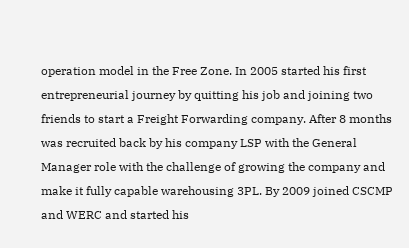operation model in the Free Zone. In 2005 started his first entrepreneurial journey by quitting his job and joining two friends to start a Freight Forwarding company. After 8 months was recruited back by his company LSP with the General Manager role with the challenge of growing the company and make it fully capable warehousing 3PL. By 2009 joined CSCMP and WERC and started his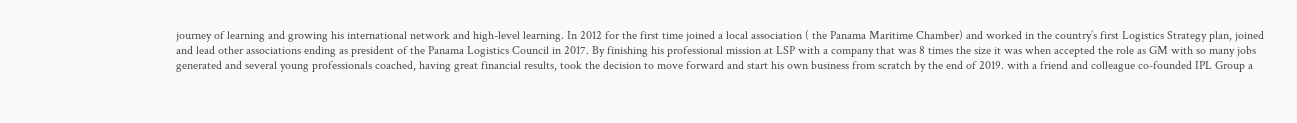journey of learning and growing his international network and high-level learning. In 2012 for the first time joined a local association ( the Panama Maritime Chamber) and worked in the country’s first Logistics Strategy plan, joined and lead other associations ending as president of the Panama Logistics Council in 2017. By finishing his professional mission at LSP with a company that was 8 times the size it was when accepted the role as GM with so many jobs generated and several young professionals coached, having great financial results, took the decision to move forward and start his own business from scratch by the end of 2019. with a friend and colleague co-founded IPL Group a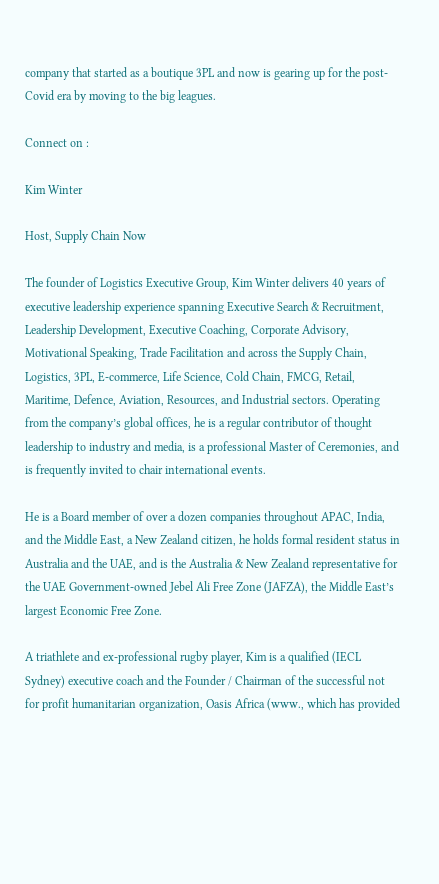company that started as a boutique 3PL and now is gearing up for the post-Covid era by moving to the big leagues.

Connect on :

Kim Winter

Host, Supply Chain Now

The founder of Logistics Executive Group, Kim Winter delivers 40 years of executive leadership experience spanning Executive Search & Recruitment, Leadership Development, Executive Coaching, Corporate Advisory, Motivational Speaking, Trade Facilitation and across the Supply Chain, Logistics, 3PL, E-commerce, Life Science, Cold Chain, FMCG, Retail, Maritime, Defence, Aviation, Resources, and Industrial sectors. Operating from the company’s global offices, he is a regular contributor of thought leadership to industry and media, is a professional Master of Ceremonies, and is frequently invited to chair international events.

He is a Board member of over a dozen companies throughout APAC, India, and the Middle East, a New Zealand citizen, he holds formal resident status in Australia and the UAE, and is the Australia & New Zealand representative for the UAE Government-owned Jebel Ali Free Zone (JAFZA), the Middle East’s largest Economic Free Zone.

A triathlete and ex-professional rugby player, Kim is a qualified (IECL Sydney) executive coach and the Founder / Chairman of the successful not for profit humanitarian organization, Oasis Africa (www., which has provided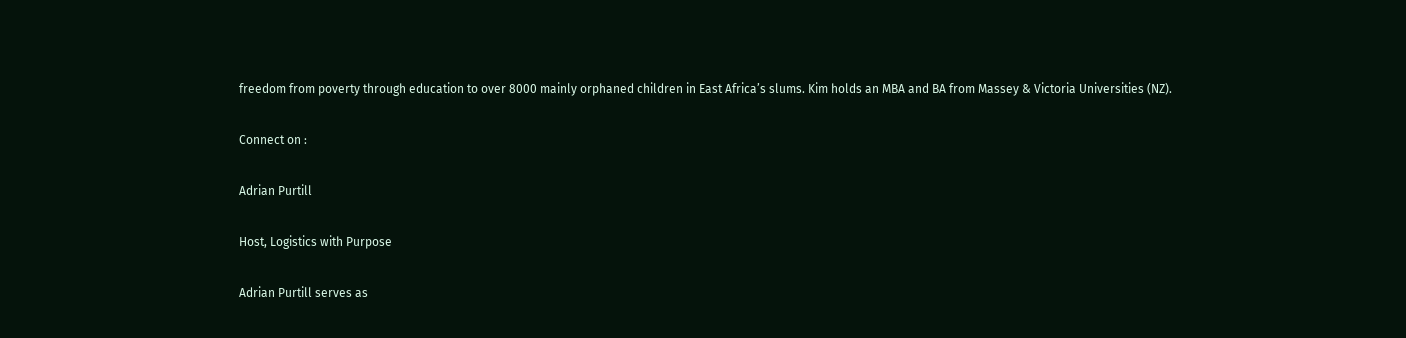freedom from poverty through education to over 8000 mainly orphaned children in East Africa’s slums. Kim holds an MBA and BA from Massey & Victoria Universities (NZ).

Connect on :

Adrian Purtill

Host, Logistics with Purpose

Adrian Purtill serves as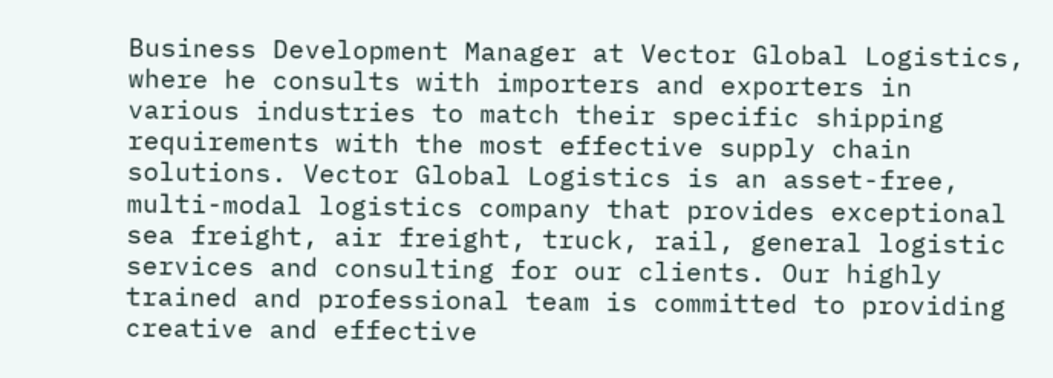Business Development Manager at Vector Global Logistics, where he consults with importers and exporters in various industries to match their specific shipping requirements with the most effective supply chain solutions. Vector Global Logistics is an asset-free, multi-modal logistics company that provides exceptional sea freight, air freight, truck, rail, general logistic services and consulting for our clients. Our highly trained and professional team is committed to providing creative and effective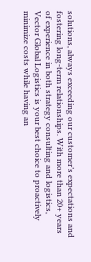solutions, always exceeding our customer’s expectations and fostering long-term relationships. With more than 20+ years of experience in both strategy consulting and logistics, Vector Global Logistics is your best choice to proactively minimize costs while having an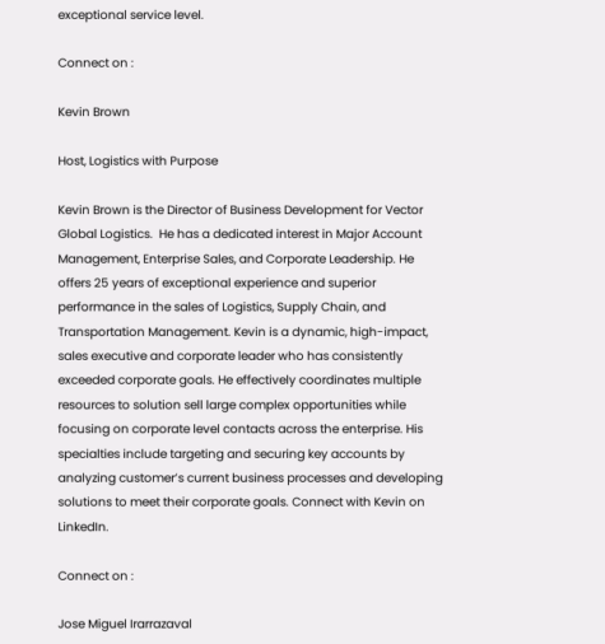exceptional service level.

Connect on :

Kevin Brown

Host, Logistics with Purpose

Kevin Brown is the Director of Business Development for Vector Global Logistics.  He has a dedicated interest in Major Account Management, Enterprise Sales, and Corporate Leadership. He offers 25 years of exceptional experience and superior performance in the sales of Logistics, Supply Chain, and Transportation Management. Kevin is a dynamic, high-impact, sales executive and corporate leader who has consistently exceeded corporate goals. He effectively coordinates multiple resources to solution sell large complex opportunities while focusing on corporate level contacts across the enterprise. His specialties include targeting and securing key accounts by analyzing customer’s current business processes and developing solutions to meet their corporate goals. Connect with Kevin on LinkedIn.

Connect on :

Jose Miguel Irarrazaval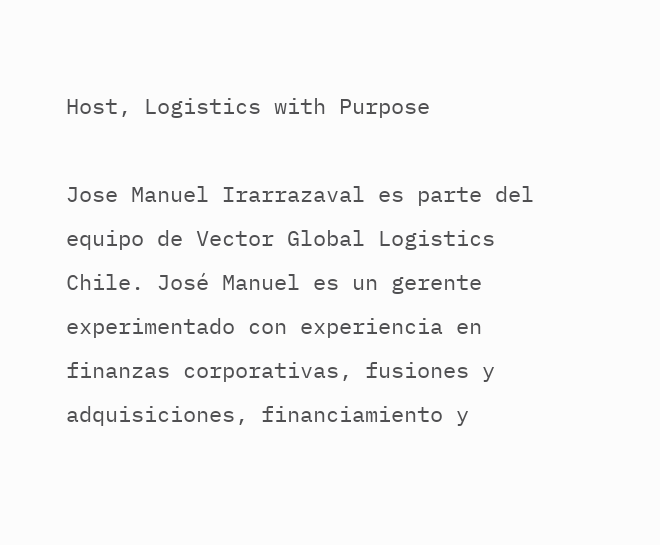Host, Logistics with Purpose

Jose Manuel Irarrazaval es parte del equipo de Vector Global Logistics Chile. José Manuel es un gerente experimentado con experiencia en finanzas corporativas, fusiones y adquisiciones, financiamiento y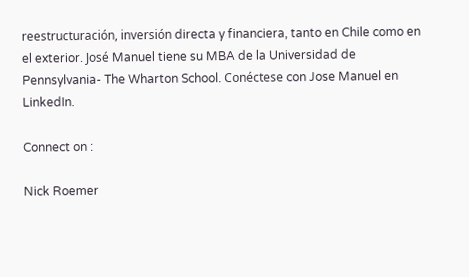reestructuración, inversión directa y financiera, tanto en Chile como en el exterior. José Manuel tiene su MBA de la Universidad de Pennsylvania- The Wharton School. Conéctese con Jose Manuel en LinkedIn.

Connect on :

Nick Roemer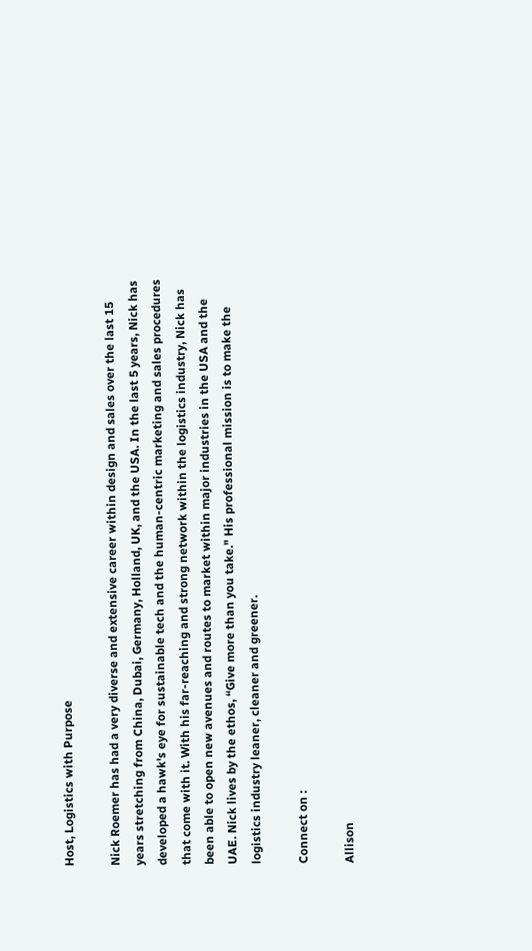Host, Logistics with Purpose

Nick Roemer has had a very diverse and extensive career within design and sales over the last 15 years stretching from China, Dubai, Germany, Holland, UK, and the USA. In the last 5 years, Nick has developed a hawk's eye for sustainable tech and the human-centric marketing and sales procedures that come with it. With his far-reaching and strong network within the logistics industry, Nick has been able to open new avenues and routes to market within major industries in the USA and the UAE. Nick lives by the ethos, “Give more than you take." His professional mission is to make the logistics industry leaner, cleaner and greener.

Connect on :

Allison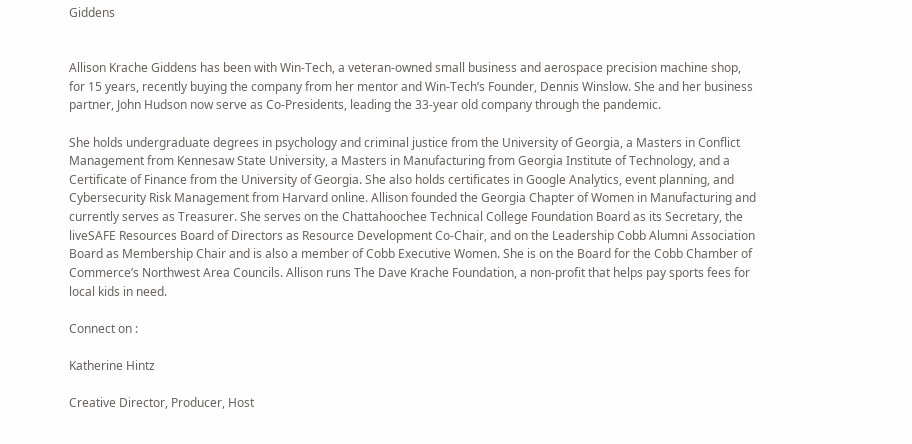Giddens


Allison Krache Giddens has been with Win-Tech, a veteran-owned small business and aerospace precision machine shop, for 15 years, recently buying the company from her mentor and Win-Tech’s Founder, Dennis Winslow. She and her business partner, John Hudson now serve as Co-Presidents, leading the 33-year old company through the pandemic.

She holds undergraduate degrees in psychology and criminal justice from the University of Georgia, a Masters in Conflict Management from Kennesaw State University, a Masters in Manufacturing from Georgia Institute of Technology, and a Certificate of Finance from the University of Georgia. She also holds certificates in Google Analytics, event planning, and Cybersecurity Risk Management from Harvard online. Allison founded the Georgia Chapter of Women in Manufacturing and currently serves as Treasurer. She serves on the Chattahoochee Technical College Foundation Board as its Secretary, the liveSAFE Resources Board of Directors as Resource Development Co-Chair, and on the Leadership Cobb Alumni Association Board as Membership Chair and is also a member of Cobb Executive Women. She is on the Board for the Cobb Chamber of Commerce’s Northwest Area Councils. Allison runs The Dave Krache Foundation, a non-profit that helps pay sports fees for local kids in need.

Connect on :

Katherine Hintz

Creative Director, Producer, Host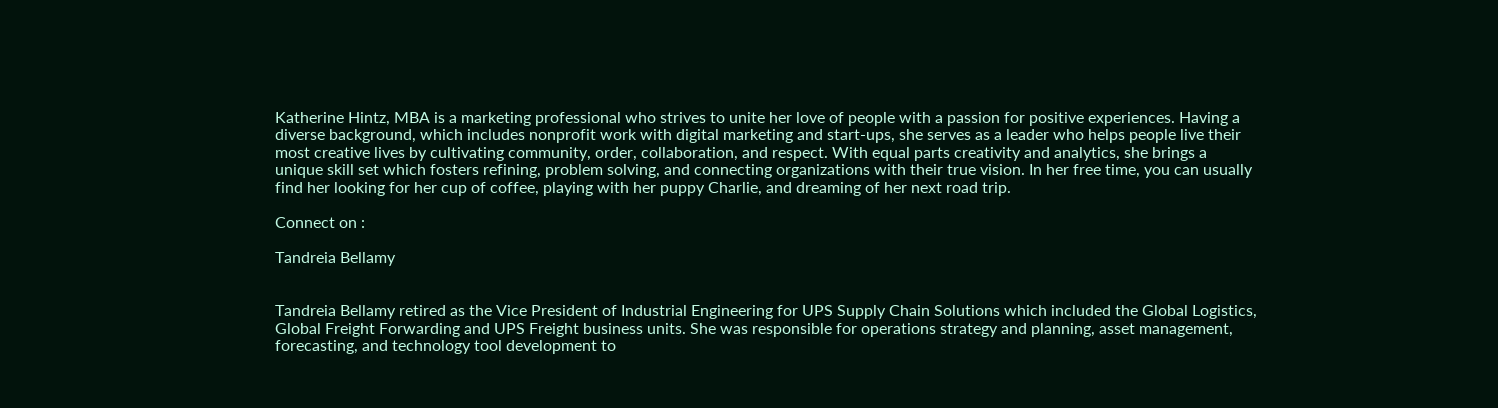Katherine Hintz, MBA is a marketing professional who strives to unite her love of people with a passion for positive experiences. Having a diverse background, which includes nonprofit work with digital marketing and start-ups, she serves as a leader who helps people live their most creative lives by cultivating community, order, collaboration, and respect. With equal parts creativity and analytics, she brings a unique skill set which fosters refining, problem solving, and connecting organizations with their true vision. In her free time, you can usually find her looking for her cup of coffee, playing with her puppy Charlie, and dreaming of her next road trip.

Connect on :

Tandreia Bellamy


Tandreia Bellamy retired as the Vice President of Industrial Engineering for UPS Supply Chain Solutions which included the Global Logistics, Global Freight Forwarding and UPS Freight business units. She was responsible for operations strategy and planning, asset management, forecasting, and technology tool development to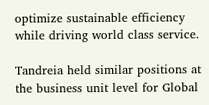optimize sustainable efficiency while driving world class service.

Tandreia held similar positions at the business unit level for Global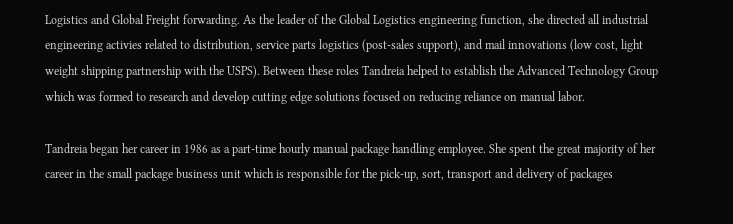Logistics and Global Freight forwarding. As the leader of the Global Logistics engineering function, she directed all industrial engineering activies related to distribution, service parts logistics (post-sales support), and mail innovations (low cost, light weight shipping partnership with the USPS). Between these roles Tandreia helped to establish the Advanced Technology Group which was formed to research and develop cutting edge solutions focused on reducing reliance on manual labor.

Tandreia began her career in 1986 as a part-time hourly manual package handling employee. She spent the great majority of her career in the small package business unit which is responsible for the pick-up, sort, transport and delivery of packages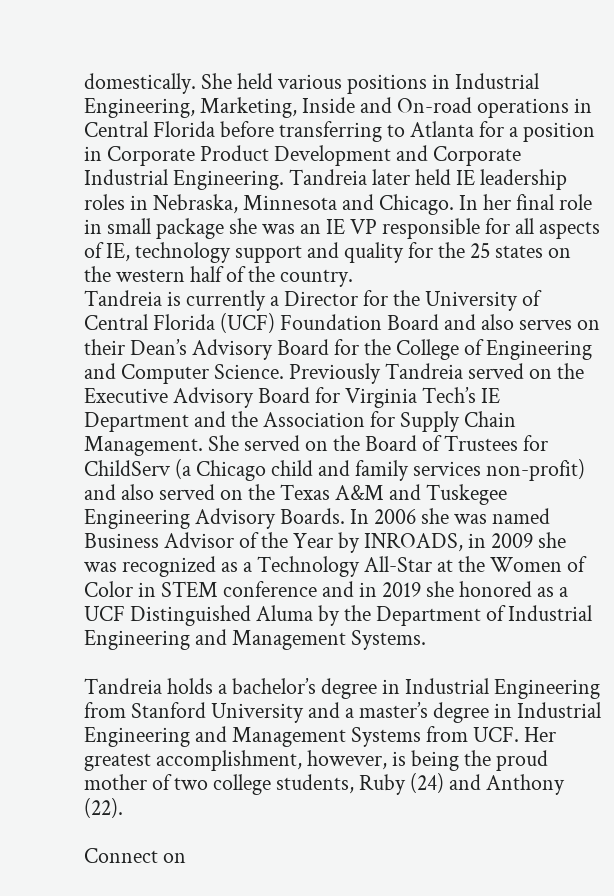domestically. She held various positions in Industrial Engineering, Marketing, Inside and On-road operations in Central Florida before transferring to Atlanta for a position in Corporate Product Development and Corporate Industrial Engineering. Tandreia later held IE leadership roles in Nebraska, Minnesota and Chicago. In her final role in small package she was an IE VP responsible for all aspects of IE, technology support and quality for the 25 states on the western half of the country.
Tandreia is currently a Director for the University of Central Florida (UCF) Foundation Board and also serves on their Dean’s Advisory Board for the College of Engineering and Computer Science. Previously Tandreia served on the Executive Advisory Board for Virginia Tech’s IE Department and the Association for Supply Chain Management. She served on the Board of Trustees for ChildServ (a Chicago child and family services non-profit) and also served on the Texas A&M and Tuskegee Engineering Advisory Boards. In 2006 she was named Business Advisor of the Year by INROADS, in 2009 she was recognized as a Technology All-Star at the Women of Color in STEM conference and in 2019 she honored as a UCF Distinguished Aluma by the Department of Industrial Engineering and Management Systems.

Tandreia holds a bachelor’s degree in Industrial Engineering from Stanford University and a master’s degree in Industrial Engineering and Management Systems from UCF. Her greatest accomplishment, however, is being the proud mother of two college students, Ruby (24) and Anthony (22).

Connect on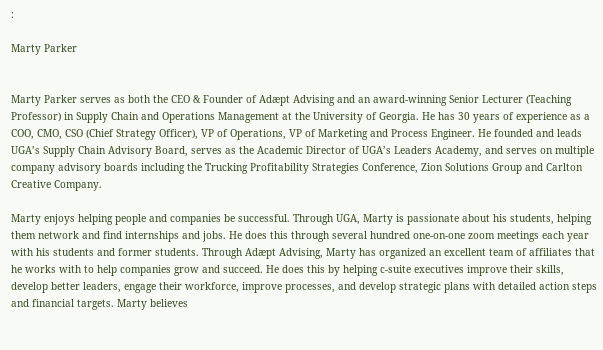:

Marty Parker


Marty Parker serves as both the CEO & Founder of Adæpt Advising and an award-winning Senior Lecturer (Teaching Professor) in Supply Chain and Operations Management at the University of Georgia. He has 30 years of experience as a COO, CMO, CSO (Chief Strategy Officer), VP of Operations, VP of Marketing and Process Engineer. He founded and leads UGA’s Supply Chain Advisory Board, serves as the Academic Director of UGA’s Leaders Academy, and serves on multiple company advisory boards including the Trucking Profitability Strategies Conference, Zion Solutions Group and Carlton Creative Company.

Marty enjoys helping people and companies be successful. Through UGA, Marty is passionate about his students, helping them network and find internships and jobs. He does this through several hundred one-on-one zoom meetings each year with his students and former students. Through Adæpt Advising, Marty has organized an excellent team of affiliates that he works with to help companies grow and succeed. He does this by helping c-suite executives improve their skills, develop better leaders, engage their workforce, improve processes, and develop strategic plans with detailed action steps and financial targets. Marty believes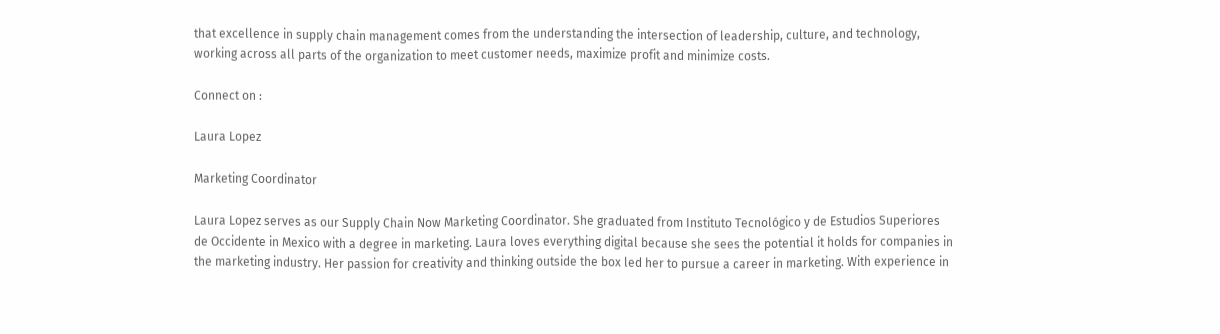that excellence in supply chain management comes from the understanding the intersection of leadership, culture, and technology, working across all parts of the organization to meet customer needs, maximize profit and minimize costs.

Connect on :

Laura Lopez

Marketing Coordinator

Laura Lopez serves as our Supply Chain Now Marketing Coordinator. She graduated from Instituto Tecnológico y de Estudios Superiores de Occidente in Mexico with a degree in marketing. Laura loves everything digital because she sees the potential it holds for companies in the marketing industry. Her passion for creativity and thinking outside the box led her to pursue a career in marketing. With experience in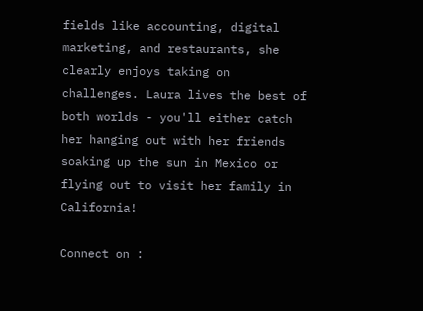fields like accounting, digital marketing, and restaurants, she clearly enjoys taking on challenges. Laura lives the best of both worlds - you'll either catch her hanging out with her friends soaking up the sun in Mexico or flying out to visit her family in California!

Connect on :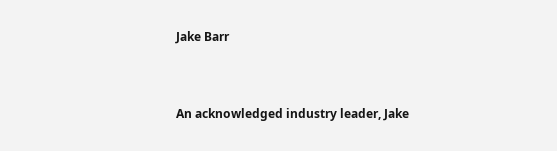Jake Barr


An acknowledged industry leader, Jake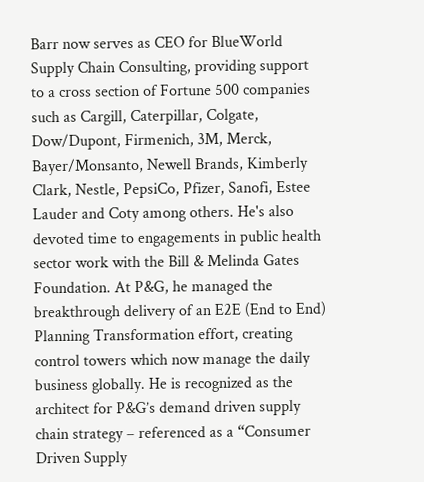Barr now serves as CEO for BlueWorld Supply Chain Consulting, providing support to a cross section of Fortune 500 companies such as Cargill, Caterpillar, Colgate, Dow/Dupont, Firmenich, 3M, Merck, Bayer/Monsanto, Newell Brands, Kimberly Clark, Nestle, PepsiCo, Pfizer, Sanofi, Estee Lauder and Coty among others. He's also devoted time to engagements in public health sector work with the Bill & Melinda Gates Foundation. At P&G, he managed the breakthrough delivery of an E2E (End to End) Planning Transformation effort, creating control towers which now manage the daily business globally. He is recognized as the architect for P&G’s demand driven supply chain strategy – referenced as a “Consumer Driven Supply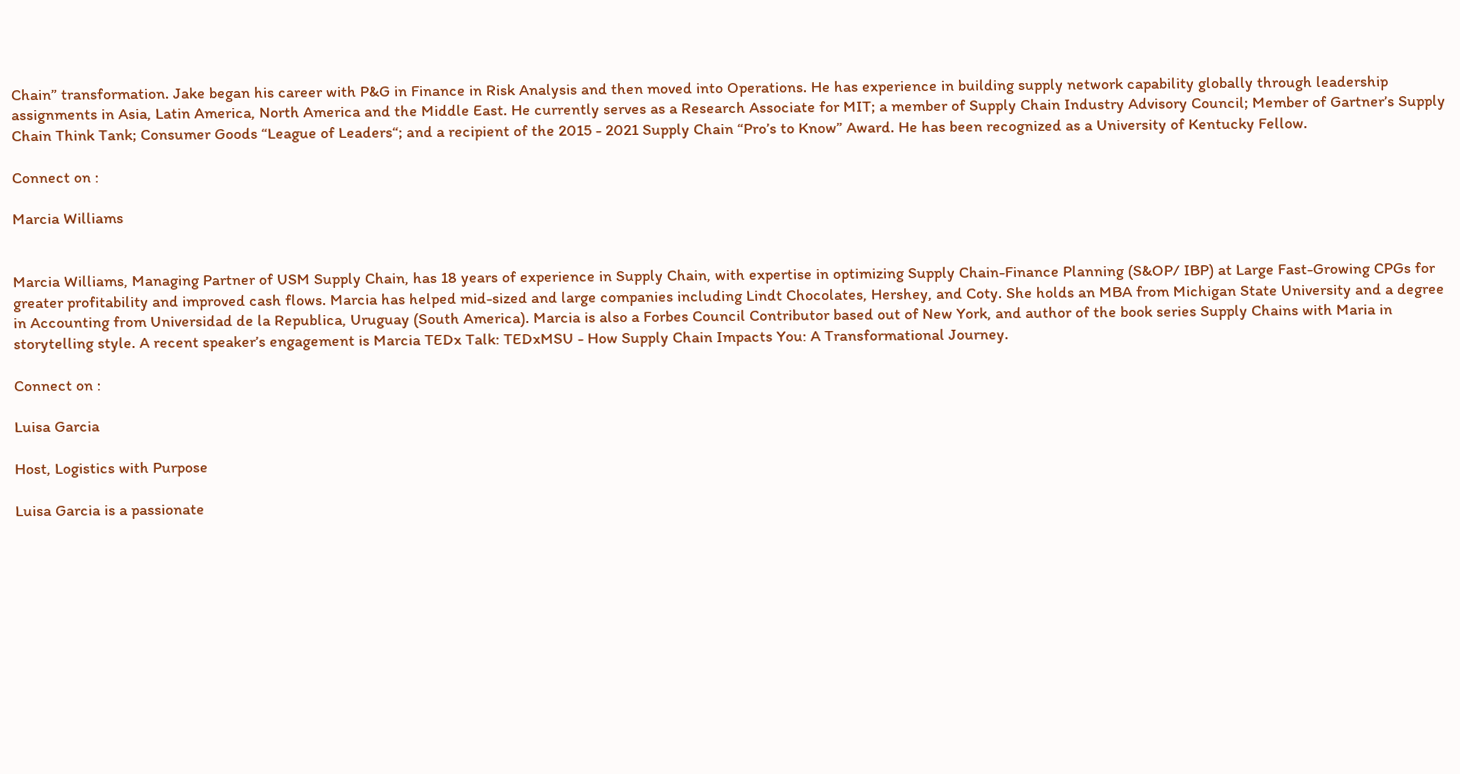Chain” transformation. Jake began his career with P&G in Finance in Risk Analysis and then moved into Operations. He has experience in building supply network capability globally through leadership assignments in Asia, Latin America, North America and the Middle East. He currently serves as a Research Associate for MIT; a member of Supply Chain Industry Advisory Council; Member of Gartner’s Supply Chain Think Tank; Consumer Goods “League of Leaders“; and a recipient of the 2015 - 2021 Supply Chain “Pro’s to Know” Award. He has been recognized as a University of Kentucky Fellow.

Connect on :

Marcia Williams


Marcia Williams, Managing Partner of USM Supply Chain, has 18 years of experience in Supply Chain, with expertise in optimizing Supply Chain-Finance Planning (S&OP/ IBP) at Large Fast-Growing CPGs for greater profitability and improved cash flows. Marcia has helped mid-sized and large companies including Lindt Chocolates, Hershey, and Coty. She holds an MBA from Michigan State University and a degree in Accounting from Universidad de la Republica, Uruguay (South America). Marcia is also a Forbes Council Contributor based out of New York, and author of the book series Supply Chains with Maria in storytelling style. A recent speaker’s engagement is Marcia TEDx Talk: TEDxMSU - How Supply Chain Impacts You: A Transformational Journey.

Connect on :

Luisa Garcia

Host, Logistics with Purpose

Luisa Garcia is a passionate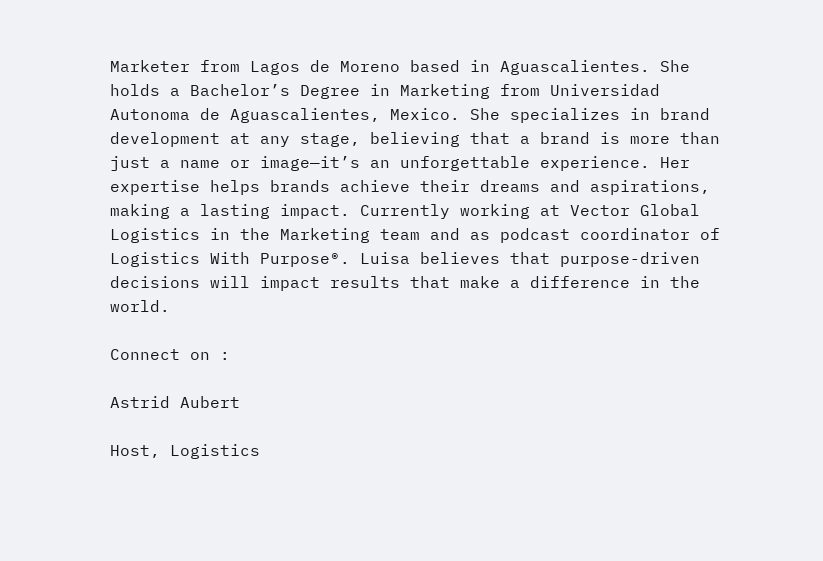Marketer from Lagos de Moreno based in Aguascalientes. She holds a Bachelor’s Degree in Marketing from Universidad Autonoma de Aguascalientes, Mexico. She specializes in brand development at any stage, believing that a brand is more than just a name or image—it’s an unforgettable experience. Her expertise helps brands achieve their dreams and aspirations, making a lasting impact. Currently working at Vector Global Logistics in the Marketing team and as podcast coordinator of Logistics With Purpose®. Luisa believes that purpose-driven decisions will impact results that make a difference in the world.

Connect on :

Astrid Aubert

Host, Logistics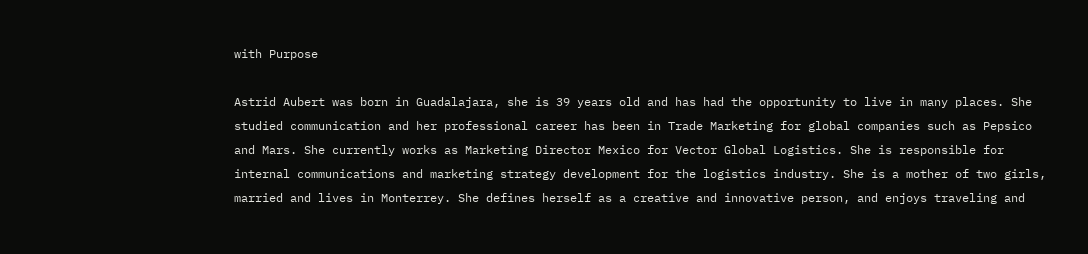with Purpose

Astrid Aubert was born in Guadalajara, she is 39 years old and has had the opportunity to live in many places. She studied communication and her professional career has been in Trade Marketing for global companies such as Pepsico and Mars. She currently works as Marketing Director Mexico for Vector Global Logistics. She is responsible for internal communications and marketing strategy development for the logistics industry. She is a mother of two girls, married and lives in Monterrey. She defines herself as a creative and innovative person, and enjoys traveling and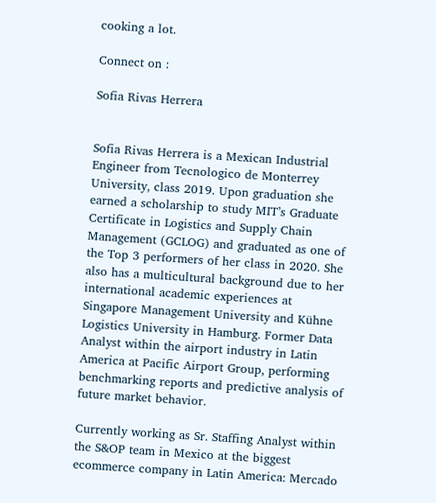cooking a lot.

Connect on :

Sofia Rivas Herrera


Sofia Rivas Herrera is a Mexican Industrial Engineer from Tecnologico de Monterrey University, class 2019. Upon graduation she earned a scholarship to study MIT’s Graduate Certificate in Logistics and Supply Chain Management (GCLOG) and graduated as one of the Top 3 performers of her class in 2020. She also has a multicultural background due to her international academic experiences at Singapore Management University and Kühne Logistics University in Hamburg. Former Data Analyst within the airport industry in Latin America at Pacific Airport Group, performing benchmarking reports and predictive analysis of future market behavior.

Currently working as Sr. Staffing Analyst within the S&OP team in Mexico at the biggest ecommerce company in Latin America: Mercado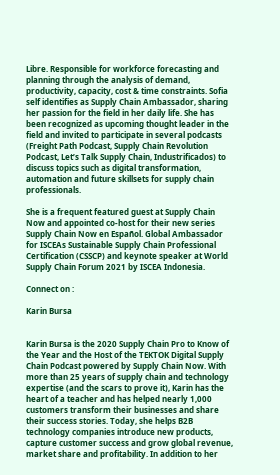Libre. Responsible for workforce forecasting and planning through the analysis of demand, productivity, capacity, cost & time constraints. Sofia self identifies as Supply Chain Ambassador, sharing her passion for the field in her daily life. She has been recognized as upcoming thought leader in the field and invited to participate in several podcasts (Freight Path Podcast, Supply Chain Revolution Podcast, Let’s Talk Supply Chain, Industrificados) to discuss topics such as digital transformation, automation and future skillsets for supply chain professionals.

She is a frequent featured guest at Supply Chain Now and appointed co-host for their new series Supply Chain Now en Español. Global Ambassador for ISCEAs Sustainable Supply Chain Professional Certification (CSSCP) and keynote speaker at World Supply Chain Forum 2021 by ISCEA Indonesia.

Connect on :

Karin Bursa


Karin Bursa is the 2020 Supply Chain Pro to Know of the Year and the Host of the TEKTOK Digital Supply Chain Podcast powered by Supply Chain Now. With more than 25 years of supply chain and technology expertise (and the scars to prove it), Karin has the heart of a teacher and has helped nearly 1,000 customers transform their businesses and share their success stories. Today, she helps B2B technology companies introduce new products, capture customer success and grow global revenue, market share and profitability. In addition to her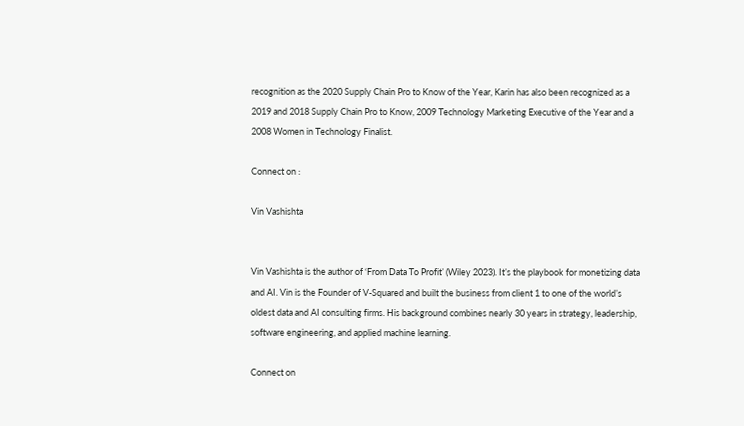recognition as the 2020 Supply Chain Pro to Know of the Year, Karin has also been recognized as a 2019 and 2018 Supply Chain Pro to Know, 2009 Technology Marketing Executive of the Year and a 2008 Women in Technology Finalist.

Connect on :

Vin Vashishta


Vin Vashishta is the author of ‘From Data To Profit’ (Wiley 2023). It’s the playbook for monetizing data and AI. Vin is the Founder of V-Squared and built the business from client 1 to one of the world’s oldest data and AI consulting firms. His background combines nearly 30 years in strategy, leadership, software engineering, and applied machine learning.

Connect on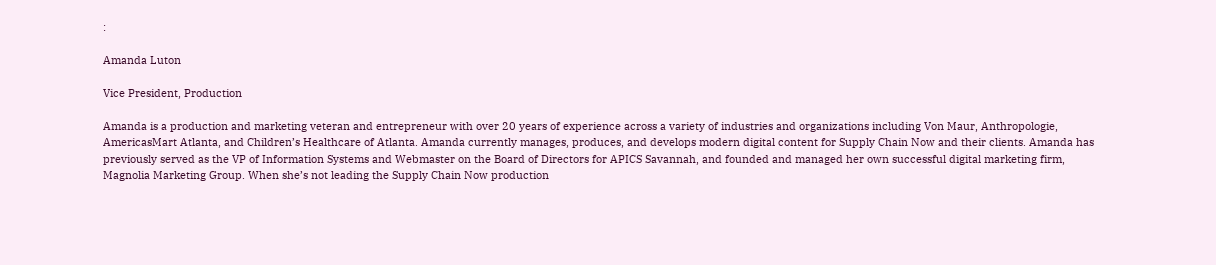:

Amanda Luton

Vice President, Production

Amanda is a production and marketing veteran and entrepreneur with over 20 years of experience across a variety of industries and organizations including Von Maur, Anthropologie, AmericasMart Atlanta, and Children’s Healthcare of Atlanta. Amanda currently manages, produces, and develops modern digital content for Supply Chain Now and their clients. Amanda has previously served as the VP of Information Systems and Webmaster on the Board of Directors for APICS Savannah, and founded and managed her own successful digital marketing firm, Magnolia Marketing Group. When she’s not leading the Supply Chain Now production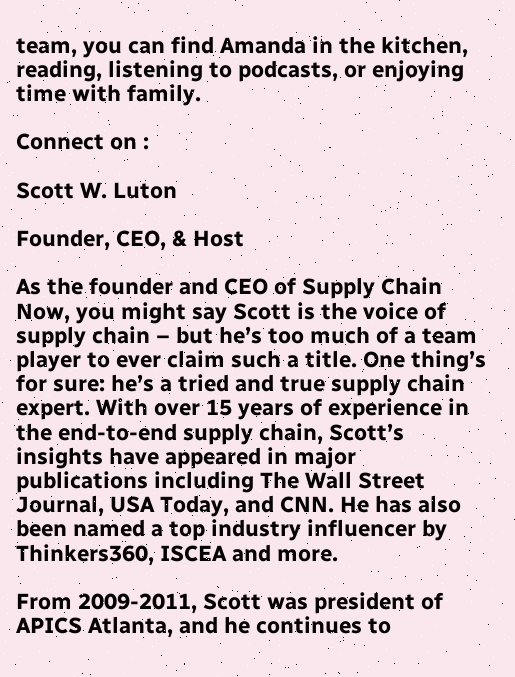team, you can find Amanda in the kitchen, reading, listening to podcasts, or enjoying time with family.

Connect on :

Scott W. Luton

Founder, CEO, & Host

As the founder and CEO of Supply Chain Now, you might say Scott is the voice of supply chain – but he’s too much of a team player to ever claim such a title. One thing’s for sure: he’s a tried and true supply chain expert. With over 15 years of experience in the end-to-end supply chain, Scott’s insights have appeared in major publications including The Wall Street Journal, USA Today, and CNN. He has also been named a top industry influencer by Thinkers360, ISCEA and more.

From 2009-2011, Scott was president of APICS Atlanta, and he continues to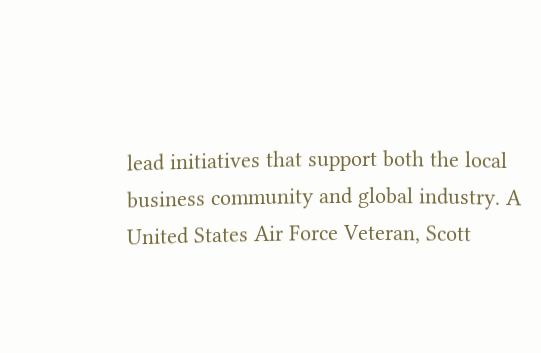lead initiatives that support both the local business community and global industry. A United States Air Force Veteran, Scott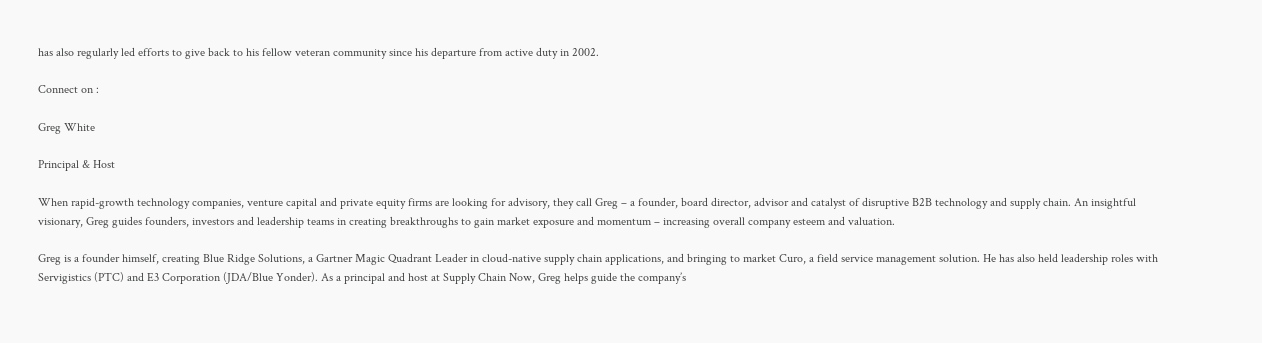has also regularly led efforts to give back to his fellow veteran community since his departure from active duty in 2002.

Connect on :

Greg White

Principal & Host

When rapid-growth technology companies, venture capital and private equity firms are looking for advisory, they call Greg – a founder, board director, advisor and catalyst of disruptive B2B technology and supply chain. An insightful visionary, Greg guides founders, investors and leadership teams in creating breakthroughs to gain market exposure and momentum – increasing overall company esteem and valuation.

Greg is a founder himself, creating Blue Ridge Solutions, a Gartner Magic Quadrant Leader in cloud-native supply chain applications, and bringing to market Curo, a field service management solution. He has also held leadership roles with Servigistics (PTC) and E3 Corporation (JDA/Blue Yonder). As a principal and host at Supply Chain Now, Greg helps guide the company’s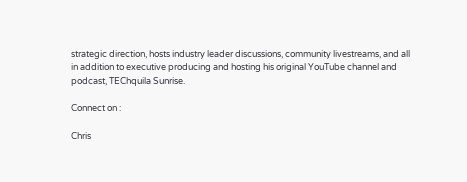strategic direction, hosts industry leader discussions, community livestreams, and all in addition to executive producing and hosting his original YouTube channel and podcast, TEChquila Sunrise.

Connect on :

Chris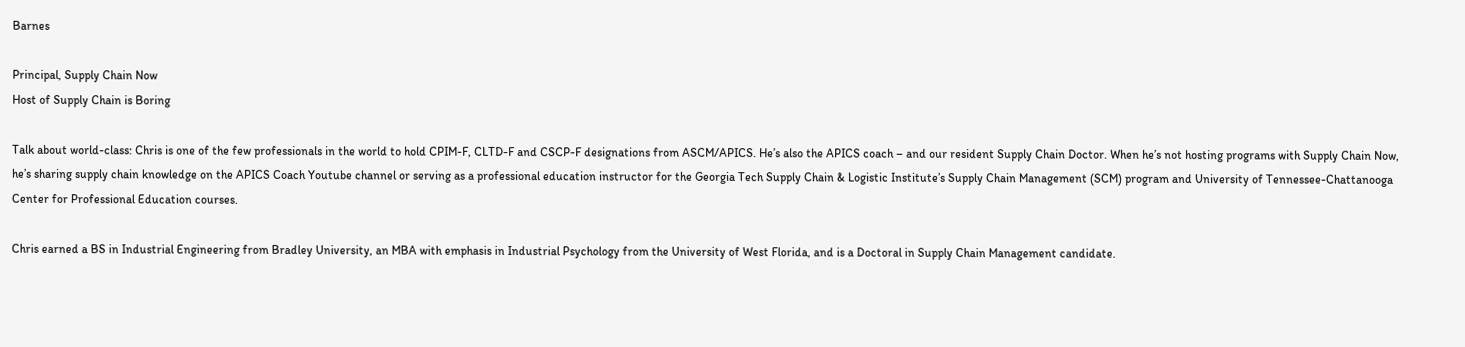Barnes

Principal, Supply Chain Now
Host of Supply Chain is Boring

Talk about world-class: Chris is one of the few professionals in the world to hold CPIM-F, CLTD-F and CSCP-F designations from ASCM/APICS. He’s also the APICS coach – and our resident Supply Chain Doctor. When he’s not hosting programs with Supply Chain Now, he’s sharing supply chain knowledge on the APICS Coach Youtube channel or serving as a professional education instructor for the Georgia Tech Supply Chain & Logistic Institute’s Supply Chain Management (SCM) program and University of Tennessee-Chattanooga Center for Professional Education courses.

Chris earned a BS in Industrial Engineering from Bradley University, an MBA with emphasis in Industrial Psychology from the University of West Florida, and is a Doctoral in Supply Chain Management candidate.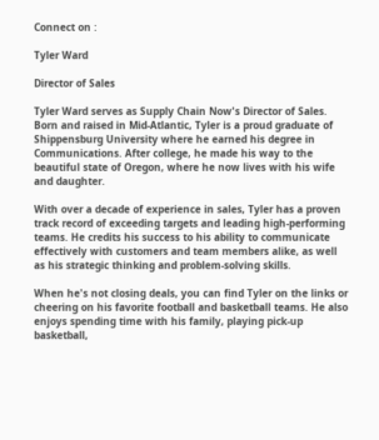Connect on :

Tyler Ward

Director of Sales

Tyler Ward serves as Supply Chain Now's Director of Sales. Born and raised in Mid-Atlantic, Tyler is a proud graduate of Shippensburg University where he earned his degree in Communications. After college, he made his way to the beautiful state of Oregon, where he now lives with his wife and daughter.

With over a decade of experience in sales, Tyler has a proven track record of exceeding targets and leading high-performing teams. He credits his success to his ability to communicate effectively with customers and team members alike, as well as his strategic thinking and problem-solving skills.

When he's not closing deals, you can find Tyler on the links or cheering on his favorite football and basketball teams. He also enjoys spending time with his family, playing pick-up basketball,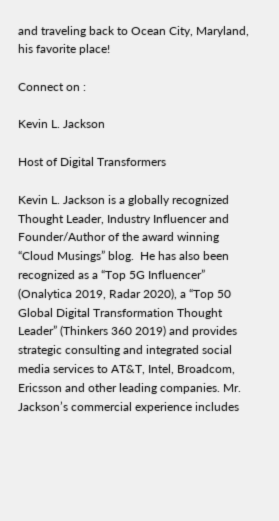and traveling back to Ocean City, Maryland, his favorite place!

Connect on :

Kevin L. Jackson

Host of Digital Transformers

Kevin L. Jackson is a globally recognized Thought Leader, Industry Influencer and Founder/Author of the award winning “Cloud Musings” blog.  He has also been recognized as a “Top 5G Influencer” (Onalytica 2019, Radar 2020), a “Top 50 Global Digital Transformation Thought Leader” (Thinkers 360 2019) and provides strategic consulting and integrated social media services to AT&T, Intel, Broadcom, Ericsson and other leading companies. Mr. Jackson’s commercial experience includes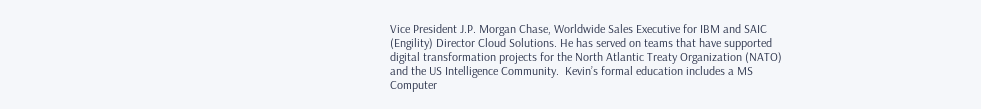Vice President J.P. Morgan Chase, Worldwide Sales Executive for IBM and SAIC (Engility) Director Cloud Solutions. He has served on teams that have supported digital transformation projects for the North Atlantic Treaty Organization (NATO) and the US Intelligence Community.  Kevin’s formal education includes a MS Computer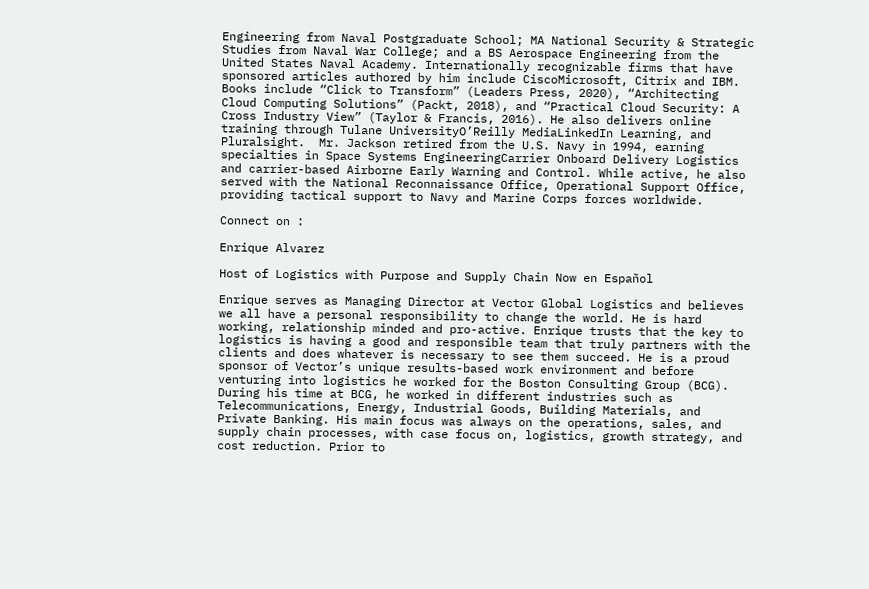Engineering from Naval Postgraduate School; MA National Security & Strategic Studies from Naval War College; and a BS Aerospace Engineering from the United States Naval Academy. Internationally recognizable firms that have sponsored articles authored by him include CiscoMicrosoft, Citrix and IBM.  Books include “Click to Transform” (Leaders Press, 2020), “Architecting Cloud Computing Solutions” (Packt, 2018), and “Practical Cloud Security: A Cross Industry View” (Taylor & Francis, 2016). He also delivers online training through Tulane UniversityO’Reilly MediaLinkedIn Learning, and Pluralsight.  Mr. Jackson retired from the U.S. Navy in 1994, earning specialties in Space Systems EngineeringCarrier Onboard Delivery Logistics and carrier-based Airborne Early Warning and Control. While active, he also served with the National Reconnaissance Office, Operational Support Office, providing tactical support to Navy and Marine Corps forces worldwide.

Connect on :

Enrique Alvarez

Host of Logistics with Purpose and Supply Chain Now en Español

Enrique serves as Managing Director at Vector Global Logistics and believes we all have a personal responsibility to change the world. He is hard working, relationship minded and pro-active. Enrique trusts that the key to logistics is having a good and responsible team that truly partners with the clients and does whatever is necessary to see them succeed. He is a proud sponsor of Vector’s unique results-based work environment and before venturing into logistics he worked for the Boston Consulting Group (BCG). During his time at BCG, he worked in different industries such as Telecommunications, Energy, Industrial Goods, Building Materials, and Private Banking. His main focus was always on the operations, sales, and supply chain processes, with case focus on, logistics, growth strategy, and cost reduction. Prior to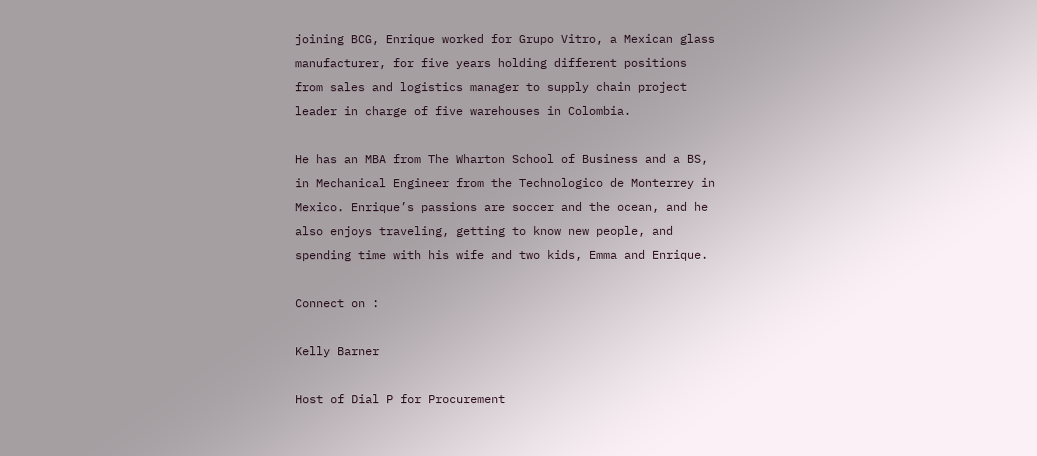joining BCG, Enrique worked for Grupo Vitro, a Mexican glass manufacturer, for five years holding different positions from sales and logistics manager to supply chain project leader in charge of five warehouses in Colombia.

He has an MBA from The Wharton School of Business and a BS, in Mechanical Engineer from the Technologico de Monterrey in Mexico. Enrique’s passions are soccer and the ocean, and he also enjoys traveling, getting to know new people, and spending time with his wife and two kids, Emma and Enrique.

Connect on :

Kelly Barner

Host of Dial P for Procurement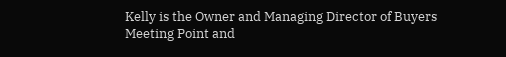Kelly is the Owner and Managing Director of Buyers Meeting Point and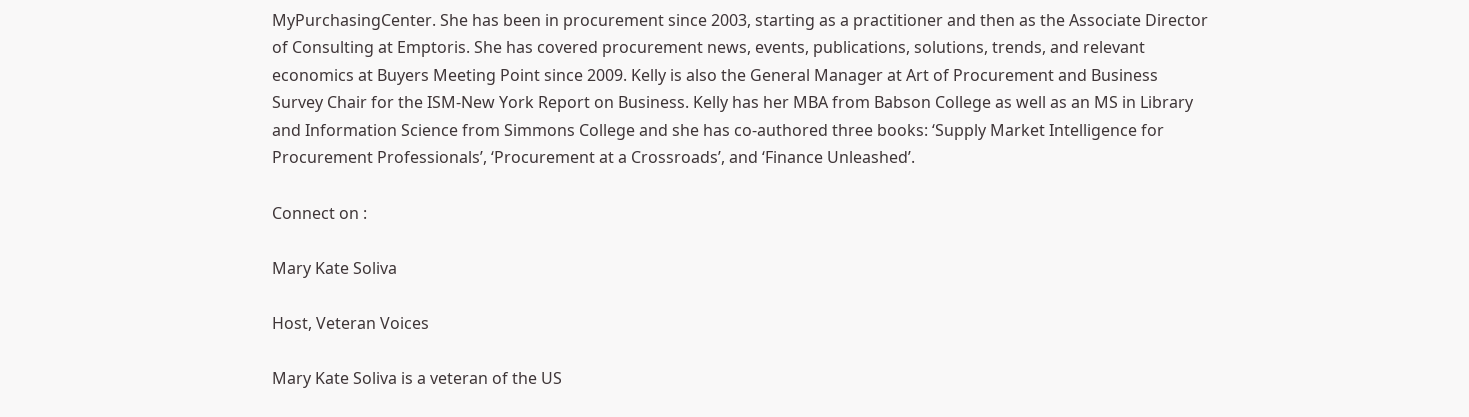MyPurchasingCenter. She has been in procurement since 2003, starting as a practitioner and then as the Associate Director of Consulting at Emptoris. She has covered procurement news, events, publications, solutions, trends, and relevant economics at Buyers Meeting Point since 2009. Kelly is also the General Manager at Art of Procurement and Business Survey Chair for the ISM-New York Report on Business. Kelly has her MBA from Babson College as well as an MS in Library and Information Science from Simmons College and she has co-authored three books: ‘Supply Market Intelligence for Procurement Professionals’, ‘Procurement at a Crossroads’, and ‘Finance Unleashed’.

Connect on :

Mary Kate Soliva

Host, Veteran Voices

Mary Kate Soliva is a veteran of the US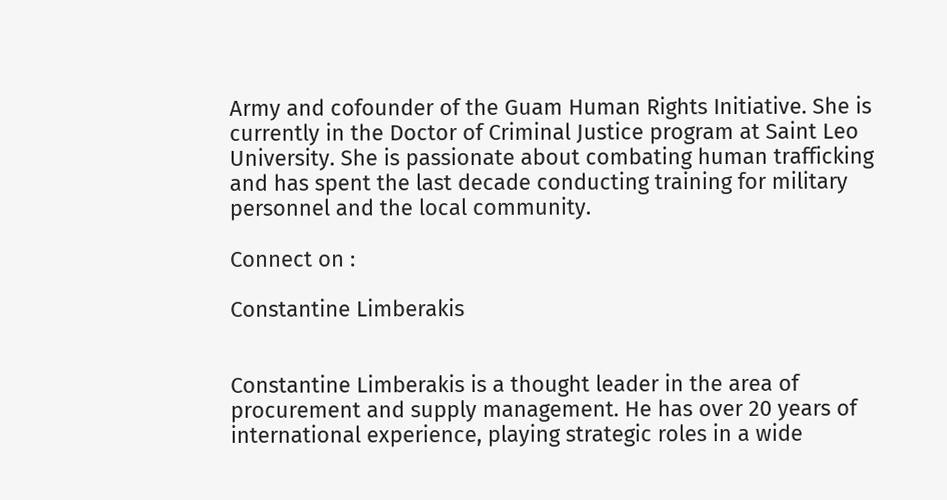Army and cofounder of the Guam Human Rights Initiative. She is currently in the Doctor of Criminal Justice program at Saint Leo University. She is passionate about combating human trafficking and has spent the last decade conducting training for military personnel and the local community.

Connect on :

Constantine Limberakis


Constantine Limberakis is a thought leader in the area of procurement and supply management. He has over 20 years of international experience, playing strategic roles in a wide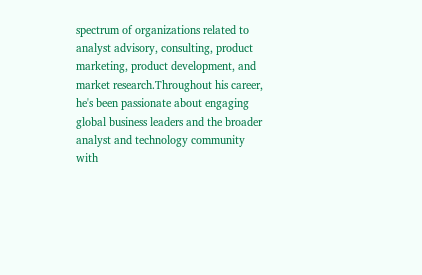spectrum of organizations related to analyst advisory, consulting, product marketing, product development, and market research.Throughout his career, he's been passionate about engaging global business leaders and the broader analyst and technology community with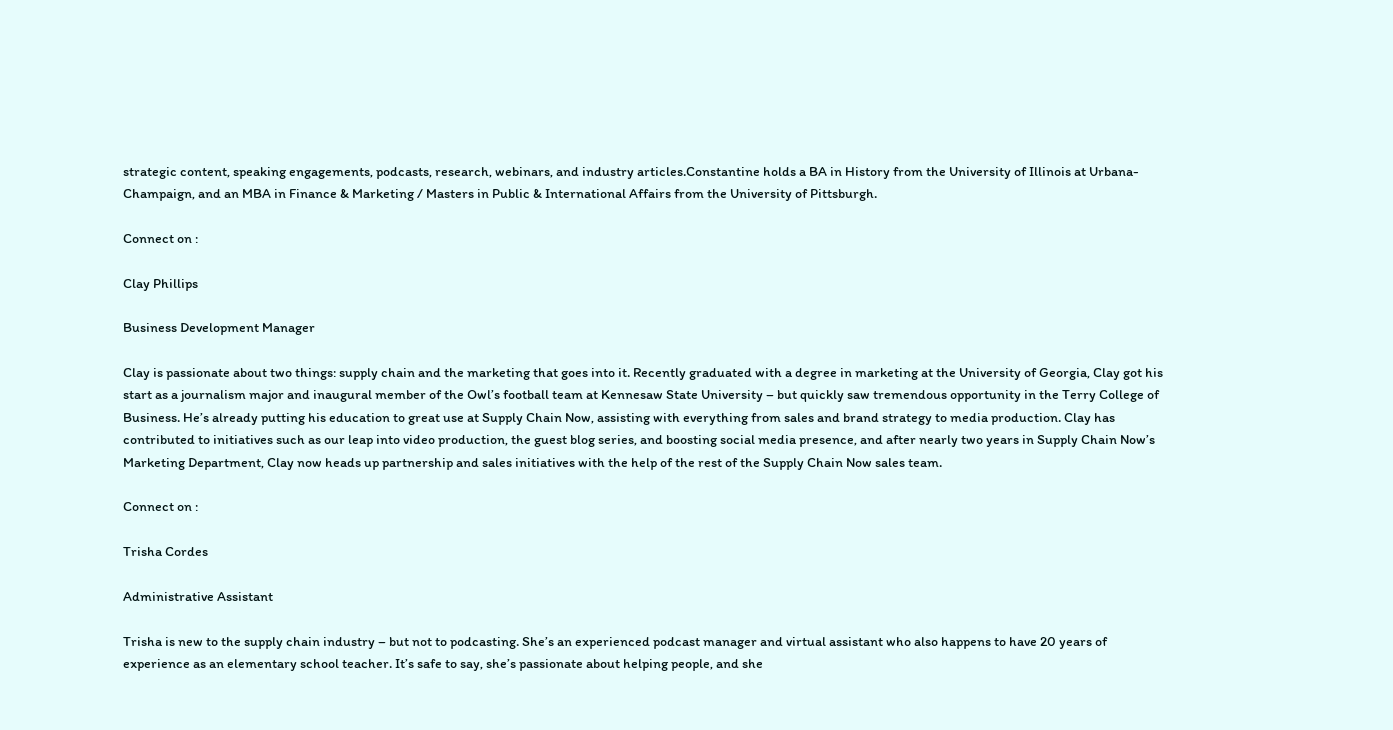strategic content, speaking engagements, podcasts, research, webinars, and industry articles.Constantine holds a BA in History from the University of Illinois at Urbana-Champaign, and an MBA in Finance & Marketing / Masters in Public & International Affairs from the University of Pittsburgh.

Connect on :

Clay Phillips

Business Development Manager

Clay is passionate about two things: supply chain and the marketing that goes into it. Recently graduated with a degree in marketing at the University of Georgia, Clay got his start as a journalism major and inaugural member of the Owl’s football team at Kennesaw State University – but quickly saw tremendous opportunity in the Terry College of Business. He’s already putting his education to great use at Supply Chain Now, assisting with everything from sales and brand strategy to media production. Clay has contributed to initiatives such as our leap into video production, the guest blog series, and boosting social media presence, and after nearly two years in Supply Chain Now’s Marketing Department, Clay now heads up partnership and sales initiatives with the help of the rest of the Supply Chain Now sales team.

Connect on :

Trisha Cordes

Administrative Assistant

Trisha is new to the supply chain industry – but not to podcasting. She’s an experienced podcast manager and virtual assistant who also happens to have 20 years of experience as an elementary school teacher. It’s safe to say, she’s passionate about helping people, and she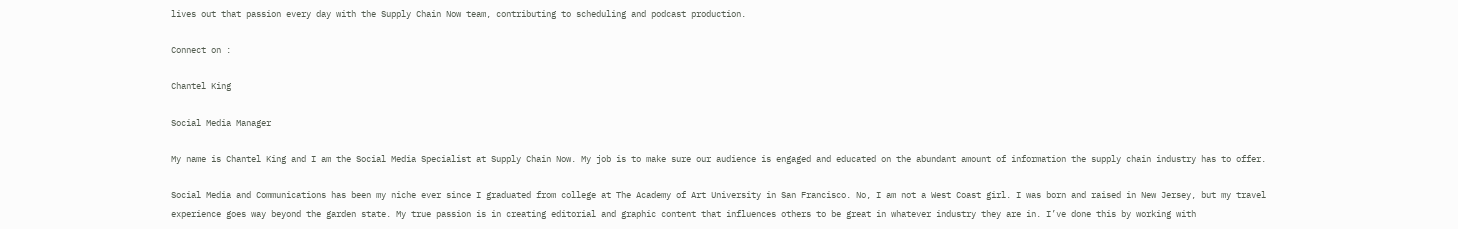lives out that passion every day with the Supply Chain Now team, contributing to scheduling and podcast production.

Connect on :

Chantel King

Social Media Manager

My name is Chantel King and I am the Social Media Specialist at Supply Chain Now. My job is to make sure our audience is engaged and educated on the abundant amount of information the supply chain industry has to offer.

Social Media and Communications has been my niche ever since I graduated from college at The Academy of Art University in San Francisco. No, I am not a West Coast girl. I was born and raised in New Jersey, but my travel experience goes way beyond the garden state. My true passion is in creating editorial and graphic content that influences others to be great in whatever industry they are in. I’ve done this by working with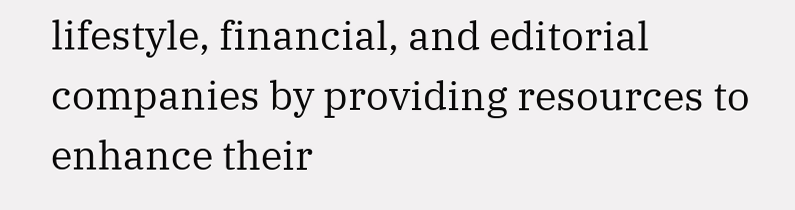lifestyle, financial, and editorial companies by providing resources to enhance their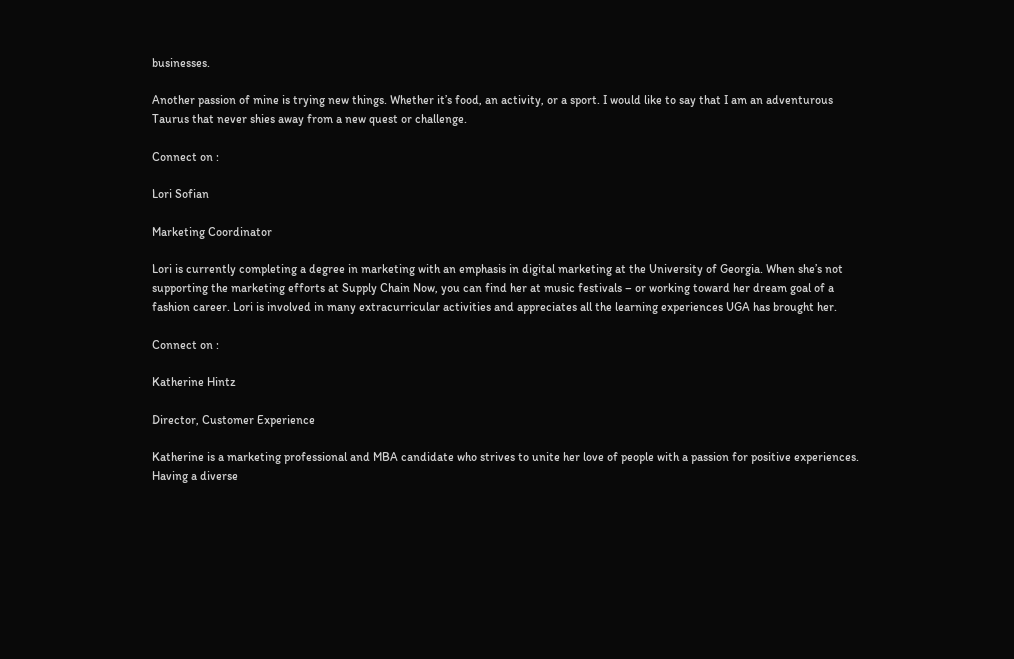businesses.

Another passion of mine is trying new things. Whether it’s food, an activity, or a sport. I would like to say that I am an adventurous Taurus that never shies away from a new quest or challenge.

Connect on :

Lori Sofian

Marketing Coordinator

Lori is currently completing a degree in marketing with an emphasis in digital marketing at the University of Georgia. When she’s not supporting the marketing efforts at Supply Chain Now, you can find her at music festivals – or working toward her dream goal of a fashion career. Lori is involved in many extracurricular activities and appreciates all the learning experiences UGA has brought her.

Connect on :

Katherine Hintz

Director, Customer Experience

Katherine is a marketing professional and MBA candidate who strives to unite her love of people with a passion for positive experiences. Having a diverse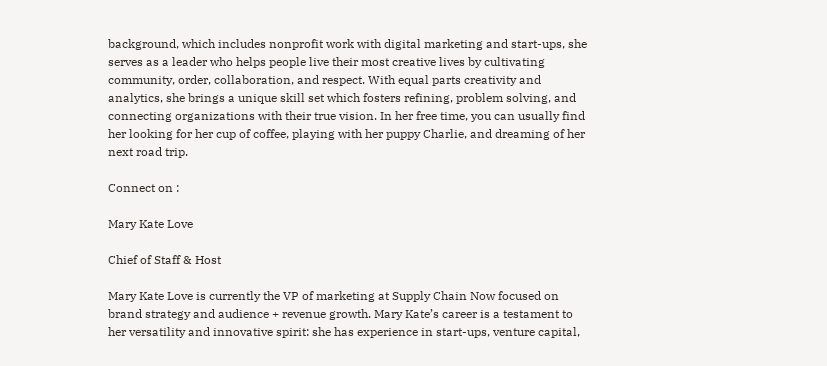background, which includes nonprofit work with digital marketing and start-ups, she serves as a leader who helps people live their most creative lives by cultivating community, order, collaboration, and respect. With equal parts creativity and analytics, she brings a unique skill set which fosters refining, problem solving, and connecting organizations with their true vision. In her free time, you can usually find her looking for her cup of coffee, playing with her puppy Charlie, and dreaming of her next road trip.

Connect on :

Mary Kate Love

Chief of Staff & Host

Mary Kate Love is currently the VP of marketing at Supply Chain Now focused on brand strategy and audience + revenue growth. Mary Kate’s career is a testament to her versatility and innovative spirit: she has experience in start-ups, venture capital,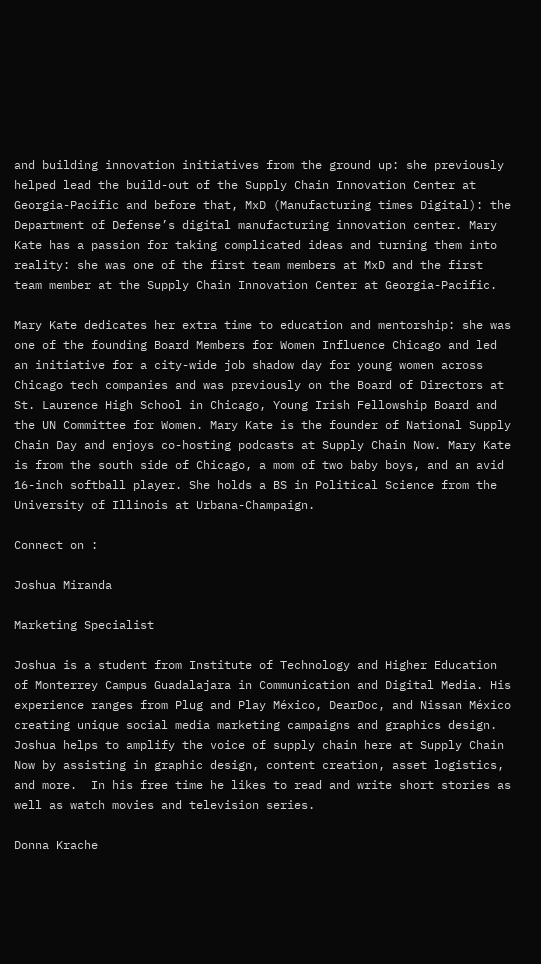and building innovation initiatives from the ground up: she previously helped lead the build-out of the Supply Chain Innovation Center at Georgia-Pacific and before that, MxD (Manufacturing times Digital): the Department of Defense’s digital manufacturing innovation center. Mary Kate has a passion for taking complicated ideas and turning them into reality: she was one of the first team members at MxD and the first team member at the Supply Chain Innovation Center at Georgia-Pacific.

Mary Kate dedicates her extra time to education and mentorship: she was one of the founding Board Members for Women Influence Chicago and led an initiative for a city-wide job shadow day for young women across Chicago tech companies and was previously on the Board of Directors at St. Laurence High School in Chicago, Young Irish Fellowship Board and the UN Committee for Women. Mary Kate is the founder of National Supply Chain Day and enjoys co-hosting podcasts at Supply Chain Now. Mary Kate is from the south side of Chicago, a mom of two baby boys, and an avid 16-inch softball player. She holds a BS in Political Science from the University of Illinois at Urbana-Champaign.

Connect on :

Joshua Miranda

Marketing Specialist

Joshua is a student from Institute of Technology and Higher Education of Monterrey Campus Guadalajara in Communication and Digital Media. His experience ranges from Plug and Play México, DearDoc, and Nissan México creating unique social media marketing campaigns and graphics design. Joshua helps to amplify the voice of supply chain here at Supply Chain Now by assisting in graphic design, content creation, asset logistics, and more.  In his free time he likes to read and write short stories as well as watch movies and television series.

Donna Krache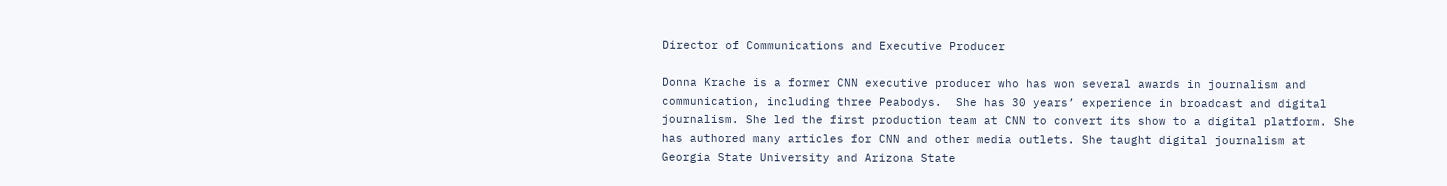Director of Communications and Executive Producer

Donna Krache is a former CNN executive producer who has won several awards in journalism and communication, including three Peabodys.  She has 30 years’ experience in broadcast and digital journalism. She led the first production team at CNN to convert its show to a digital platform. She has authored many articles for CNN and other media outlets. She taught digital journalism at Georgia State University and Arizona State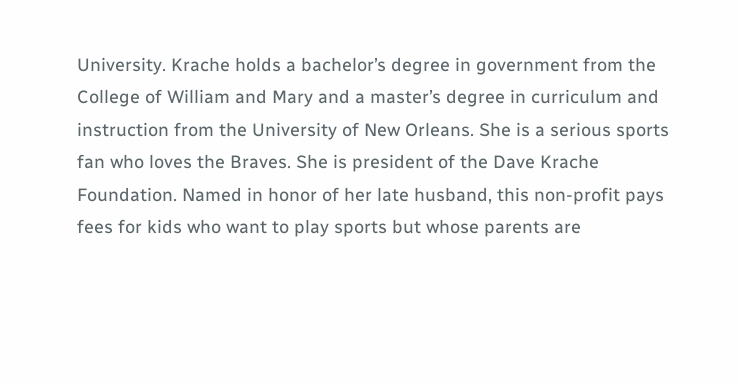University. Krache holds a bachelor’s degree in government from the College of William and Mary and a master’s degree in curriculum and instruction from the University of New Orleans. She is a serious sports fan who loves the Braves. She is president of the Dave Krache Foundation. Named in honor of her late husband, this non-profit pays fees for kids who want to play sports but whose parents are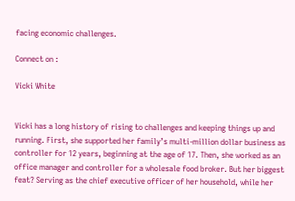facing economic challenges.

Connect on :

Vicki White


Vicki has a long history of rising to challenges and keeping things up and running. First, she supported her family’s multi-million dollar business as controller for 12 years, beginning at the age of 17. Then, she worked as an office manager and controller for a wholesale food broker. But her biggest feat? Serving as the chief executive officer of her household, while her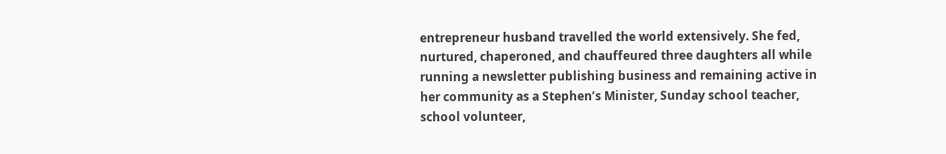entrepreneur husband travelled the world extensively. She fed, nurtured, chaperoned, and chauffeured three daughters all while running a newsletter publishing business and remaining active in her community as a Stephen’s Minister, Sunday school teacher, school volunteer,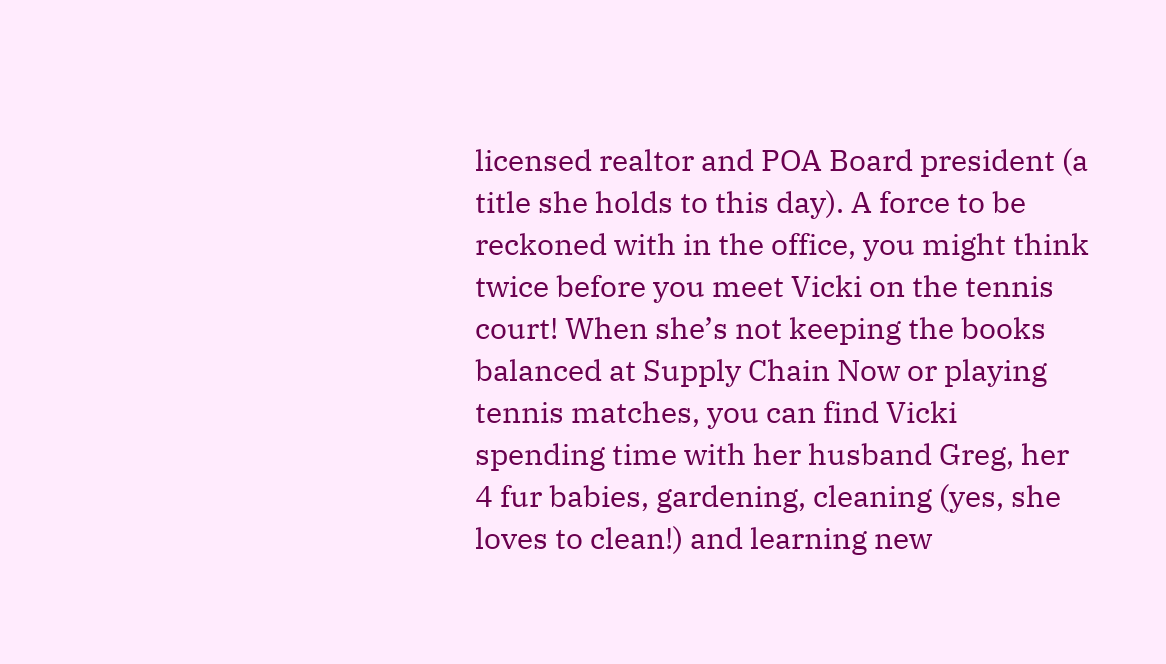licensed realtor and POA Board president (a title she holds to this day). A force to be reckoned with in the office, you might think twice before you meet Vicki on the tennis court! When she’s not keeping the books balanced at Supply Chain Now or playing tennis matches, you can find Vicki spending time with her husband Greg, her 4 fur babies, gardening, cleaning (yes, she loves to clean!) and learning new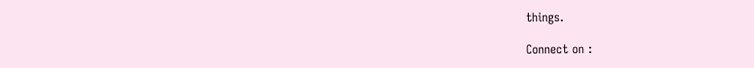things.

Connect on :